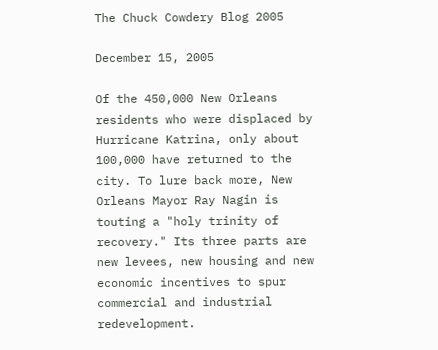The Chuck Cowdery Blog 2005

December 15, 2005

Of the 450,000 New Orleans residents who were displaced by Hurricane Katrina, only about 100,000 have returned to the city. To lure back more, New Orleans Mayor Ray Nagin is touting a "holy trinity of recovery." Its three parts are new levees, new housing and new economic incentives to spur commercial and industrial redevelopment.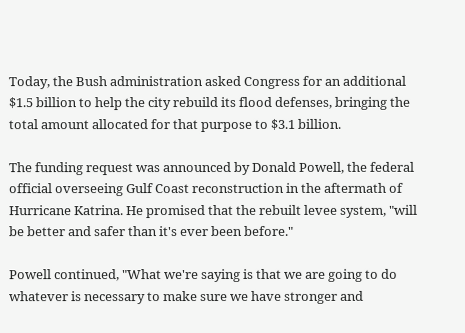Today, the Bush administration asked Congress for an additional $1.5 billion to help the city rebuild its flood defenses, bringing the total amount allocated for that purpose to $3.1 billion.

The funding request was announced by Donald Powell, the federal official overseeing Gulf Coast reconstruction in the aftermath of Hurricane Katrina. He promised that the rebuilt levee system, "will be better and safer than it's ever been before."

Powell continued, "What we're saying is that we are going to do whatever is necessary to make sure we have stronger and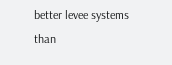better levee systems than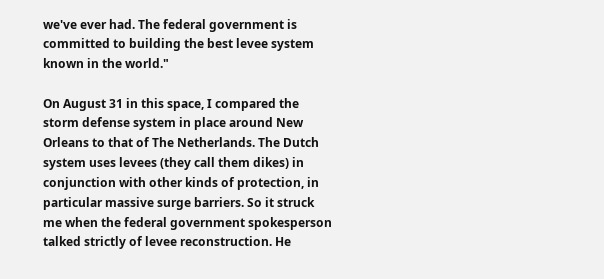we've ever had. The federal government is committed to building the best levee system known in the world."

On August 31 in this space, I compared the storm defense system in place around New Orleans to that of The Netherlands. The Dutch system uses levees (they call them dikes) in conjunction with other kinds of protection, in particular massive surge barriers. So it struck me when the federal government spokesperson talked strictly of levee reconstruction. He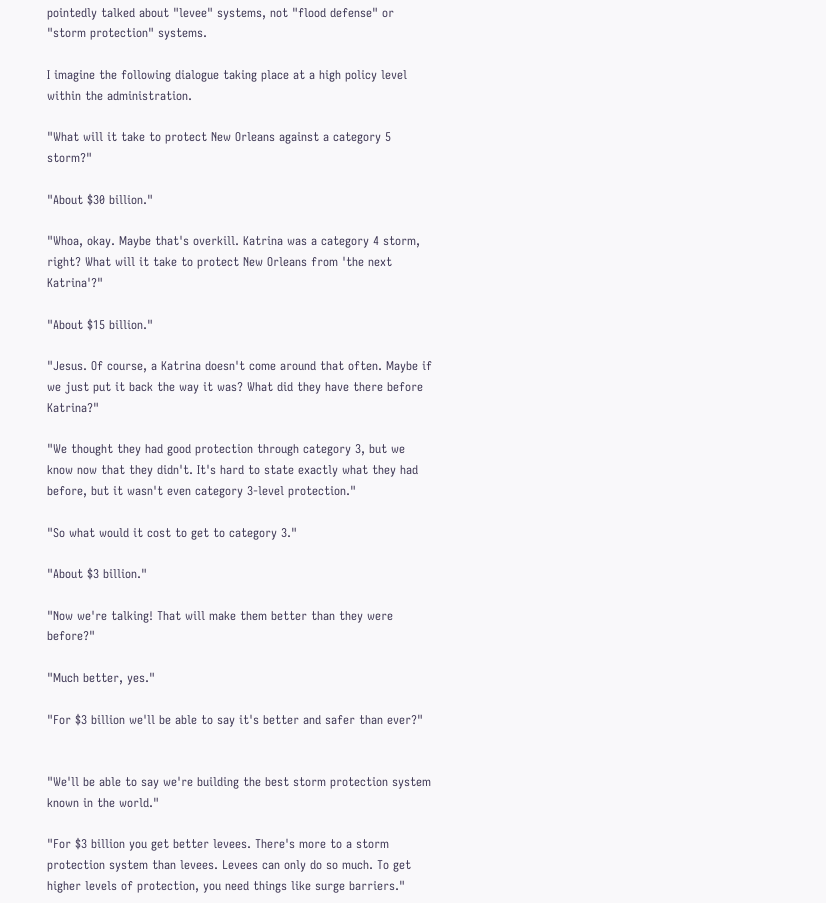pointedly talked about "levee" systems, not "flood defense" or "storm protection" systems.

I imagine the following dialogue taking place at a high policy level within the administration.

"What will it take to protect New Orleans against a category 5 storm?"

"About $30 billion."

"Whoa, okay. Maybe that's overkill. Katrina was a category 4 storm, right? What will it take to protect New Orleans from 'the next Katrina'?"

"About $15 billion."

"Jesus. Of course, a Katrina doesn't come around that often. Maybe if we just put it back the way it was? What did they have there before Katrina?"

"We thought they had good protection through category 3, but we know now that they didn't. It's hard to state exactly what they had before, but it wasn't even category 3-level protection."

"So what would it cost to get to category 3."

"About $3 billion."

"Now we're talking! That will make them better than they were before?"

"Much better, yes."

"For $3 billion we'll be able to say it's better and safer than ever?"


"We'll be able to say we're building the best storm protection system known in the world."

"For $3 billion you get better levees. There's more to a storm protection system than levees. Levees can only do so much. To get higher levels of protection, you need things like surge barriers."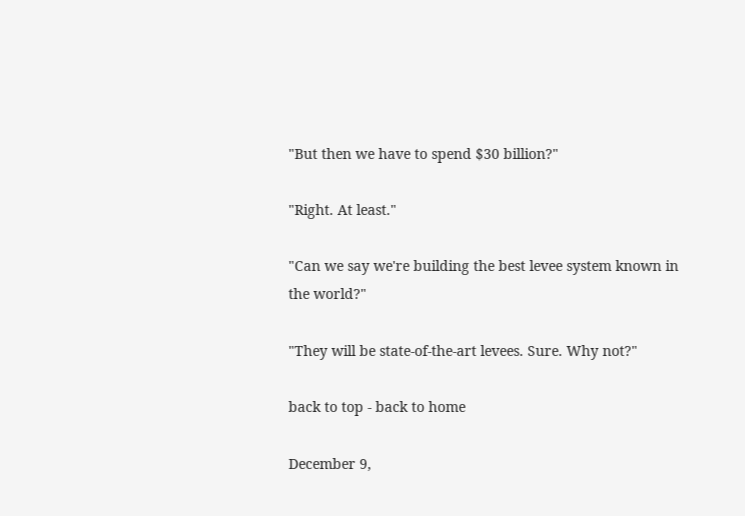"But then we have to spend $30 billion?"

"Right. At least."

"Can we say we're building the best levee system known in the world?"

"They will be state-of-the-art levees. Sure. Why not?"

back to top - back to home

December 9,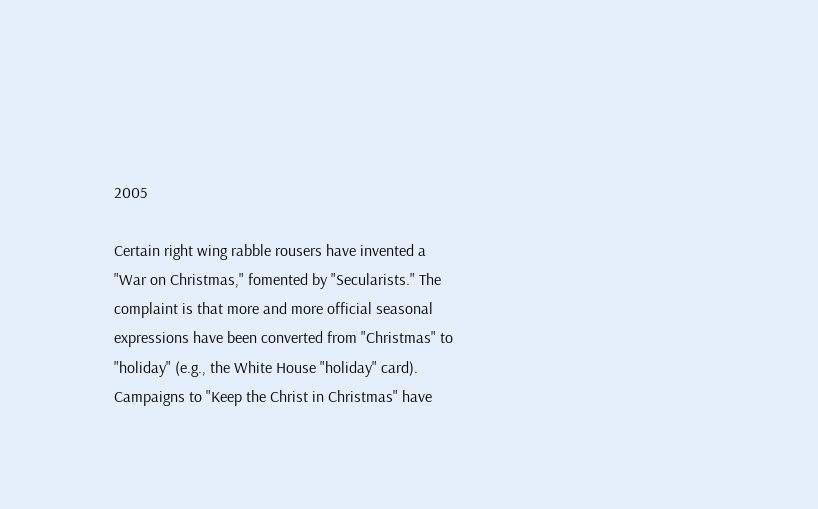2005

Certain right wing rabble rousers have invented a "War on Christmas," fomented by "Secularists." The complaint is that more and more official seasonal expressions have been converted from "Christmas" to "holiday" (e.g., the White House "holiday" card). Campaigns to "Keep the Christ in Christmas" have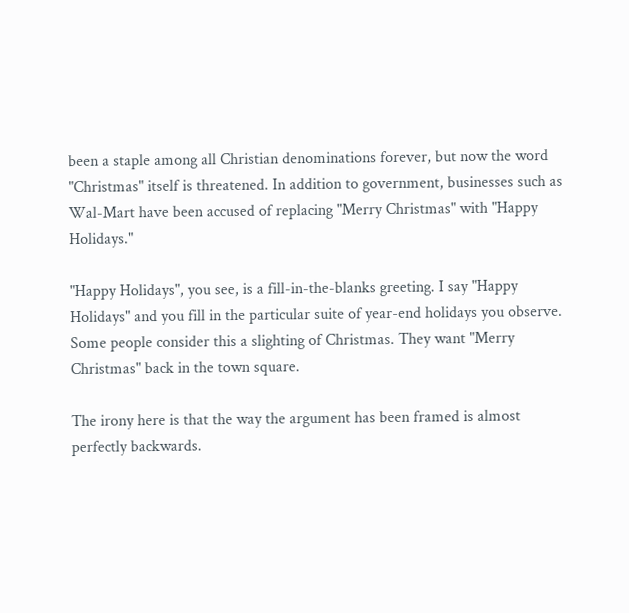been a staple among all Christian denominations forever, but now the word "Christmas" itself is threatened. In addition to government, businesses such as Wal-Mart have been accused of replacing "Merry Christmas" with "Happy Holidays."

"Happy Holidays", you see, is a fill-in-the-blanks greeting. I say "Happy Holidays" and you fill in the particular suite of year-end holidays you observe. Some people consider this a slighting of Christmas. They want "Merry Christmas" back in the town square.

The irony here is that the way the argument has been framed is almost perfectly backwards.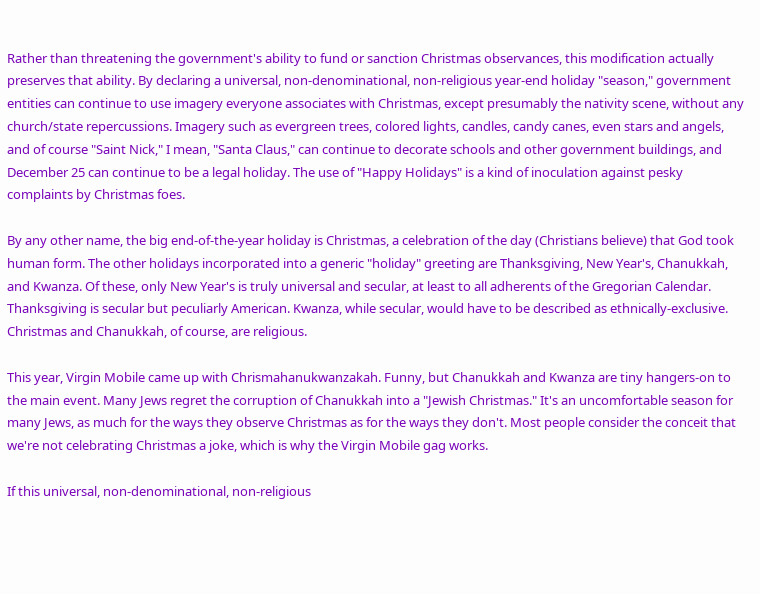Rather than threatening the government's ability to fund or sanction Christmas observances, this modification actually preserves that ability. By declaring a universal, non-denominational, non-religious year-end holiday "season," government entities can continue to use imagery everyone associates with Christmas, except presumably the nativity scene, without any church/state repercussions. Imagery such as evergreen trees, colored lights, candles, candy canes, even stars and angels, and of course "Saint Nick," I mean, "Santa Claus," can continue to decorate schools and other government buildings, and December 25 can continue to be a legal holiday. The use of "Happy Holidays" is a kind of inoculation against pesky complaints by Christmas foes.

By any other name, the big end-of-the-year holiday is Christmas, a celebration of the day (Christians believe) that God took human form. The other holidays incorporated into a generic "holiday" greeting are Thanksgiving, New Year's, Chanukkah, and Kwanza. Of these, only New Year's is truly universal and secular, at least to all adherents of the Gregorian Calendar. Thanksgiving is secular but peculiarly American. Kwanza, while secular, would have to be described as ethnically-exclusive. Christmas and Chanukkah, of course, are religious.

This year, Virgin Mobile came up with Chrismahanukwanzakah. Funny, but Chanukkah and Kwanza are tiny hangers-on to the main event. Many Jews regret the corruption of Chanukkah into a "Jewish Christmas." It's an uncomfortable season for many Jews, as much for the ways they observe Christmas as for the ways they don't. Most people consider the conceit that we're not celebrating Christmas a joke, which is why the Virgin Mobile gag works.

If this universal, non-denominational, non-religious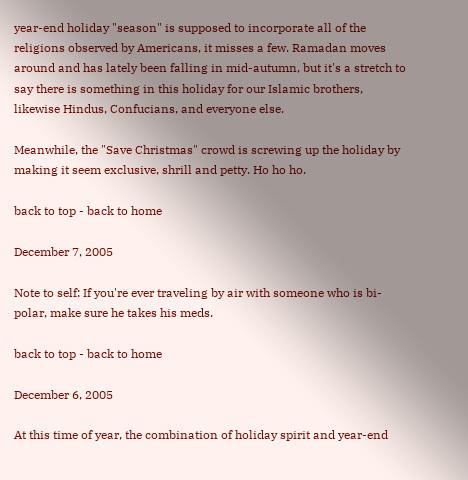year-end holiday "season" is supposed to incorporate all of the religions observed by Americans, it misses a few. Ramadan moves around and has lately been falling in mid-autumn, but it's a stretch to say there is something in this holiday for our Islamic brothers, likewise Hindus, Confucians, and everyone else.

Meanwhile, the "Save Christmas" crowd is screwing up the holiday by making it seem exclusive, shrill and petty. Ho ho ho.

back to top - back to home

December 7, 2005

Note to self: If you're ever traveling by air with someone who is bi-polar, make sure he takes his meds.

back to top - back to home

December 6, 2005

At this time of year, the combination of holiday spirit and year-end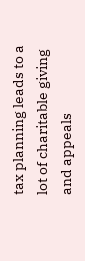tax planning leads to a lot of charitable giving and appeals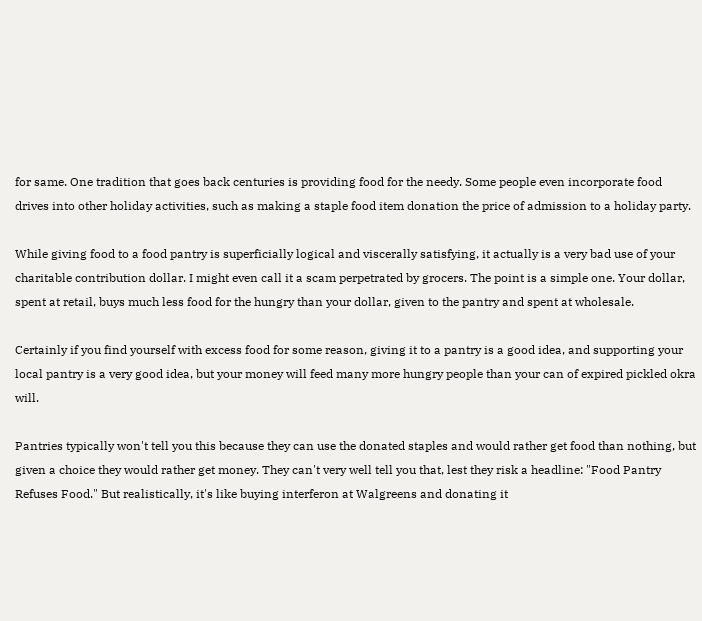for same. One tradition that goes back centuries is providing food for the needy. Some people even incorporate food drives into other holiday activities, such as making a staple food item donation the price of admission to a holiday party.

While giving food to a food pantry is superficially logical and viscerally satisfying, it actually is a very bad use of your charitable contribution dollar. I might even call it a scam perpetrated by grocers. The point is a simple one. Your dollar, spent at retail, buys much less food for the hungry than your dollar, given to the pantry and spent at wholesale.

Certainly if you find yourself with excess food for some reason, giving it to a pantry is a good idea, and supporting your local pantry is a very good idea, but your money will feed many more hungry people than your can of expired pickled okra will.

Pantries typically won't tell you this because they can use the donated staples and would rather get food than nothing, but given a choice they would rather get money. They can't very well tell you that, lest they risk a headline: "Food Pantry Refuses Food." But realistically, it's like buying interferon at Walgreens and donating it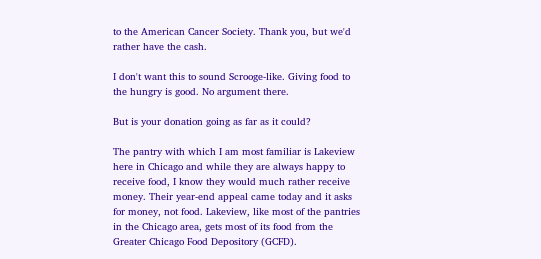to the American Cancer Society. Thank you, but we'd rather have the cash.

I don't want this to sound Scrooge-like. Giving food to the hungry is good. No argument there.

But is your donation going as far as it could?

The pantry with which I am most familiar is Lakeview here in Chicago and while they are always happy to receive food, I know they would much rather receive money. Their year-end appeal came today and it asks for money, not food. Lakeview, like most of the pantries in the Chicago area, gets most of its food from the Greater Chicago Food Depository (GCFD).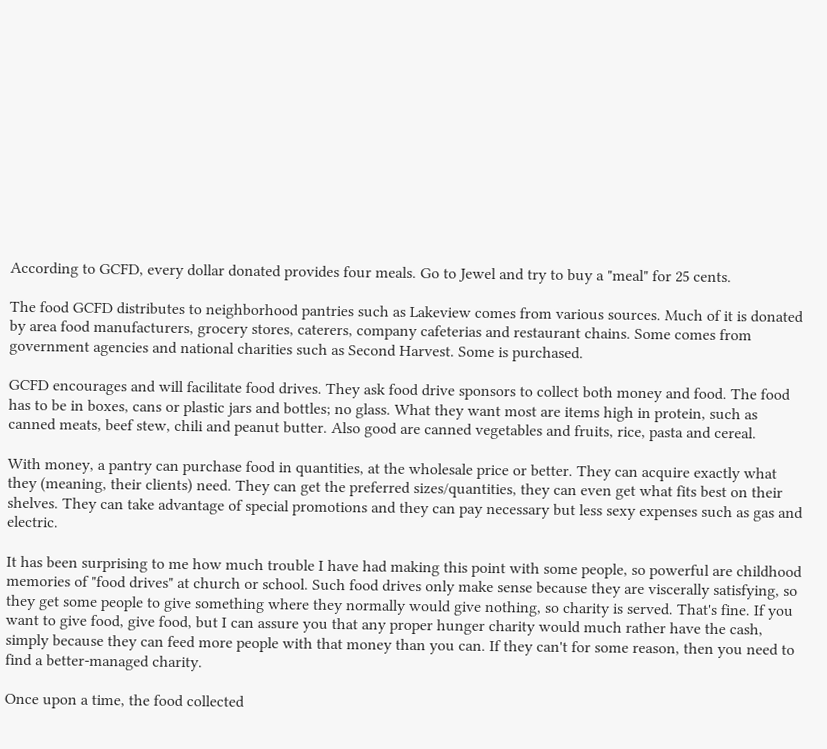According to GCFD, every dollar donated provides four meals. Go to Jewel and try to buy a "meal" for 25 cents.

The food GCFD distributes to neighborhood pantries such as Lakeview comes from various sources. Much of it is donated by area food manufacturers, grocery stores, caterers, company cafeterias and restaurant chains. Some comes from government agencies and national charities such as Second Harvest. Some is purchased.

GCFD encourages and will facilitate food drives. They ask food drive sponsors to collect both money and food. The food has to be in boxes, cans or plastic jars and bottles; no glass. What they want most are items high in protein, such as canned meats, beef stew, chili and peanut butter. Also good are canned vegetables and fruits, rice, pasta and cereal.

With money, a pantry can purchase food in quantities, at the wholesale price or better. They can acquire exactly what they (meaning, their clients) need. They can get the preferred sizes/quantities, they can even get what fits best on their shelves. They can take advantage of special promotions and they can pay necessary but less sexy expenses such as gas and electric.

It has been surprising to me how much trouble I have had making this point with some people, so powerful are childhood memories of "food drives" at church or school. Such food drives only make sense because they are viscerally satisfying, so they get some people to give something where they normally would give nothing, so charity is served. That's fine. If you want to give food, give food, but I can assure you that any proper hunger charity would much rather have the cash, simply because they can feed more people with that money than you can. If they can't for some reason, then you need to find a better-managed charity.

Once upon a time, the food collected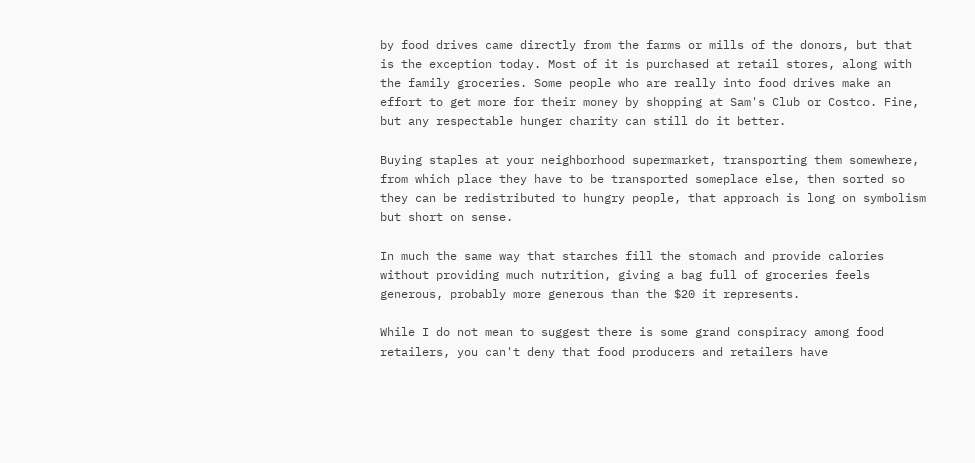by food drives came directly from the farms or mills of the donors, but that is the exception today. Most of it is purchased at retail stores, along with the family groceries. Some people who are really into food drives make an effort to get more for their money by shopping at Sam's Club or Costco. Fine, but any respectable hunger charity can still do it better.

Buying staples at your neighborhood supermarket, transporting them somewhere, from which place they have to be transported someplace else, then sorted so they can be redistributed to hungry people, that approach is long on symbolism but short on sense.

In much the same way that starches fill the stomach and provide calories without providing much nutrition, giving a bag full of groceries feels generous, probably more generous than the $20 it represents.

While I do not mean to suggest there is some grand conspiracy among food retailers, you can't deny that food producers and retailers have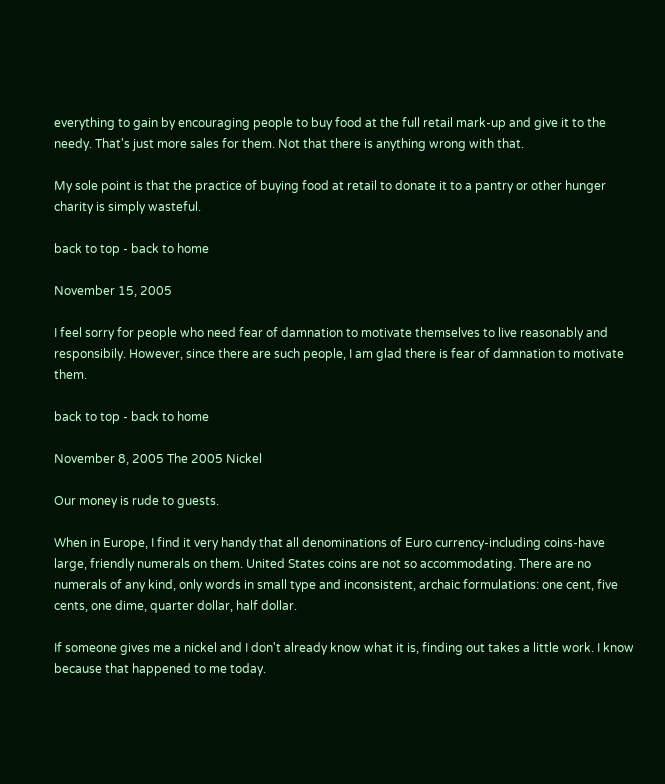everything to gain by encouraging people to buy food at the full retail mark-up and give it to the needy. That's just more sales for them. Not that there is anything wrong with that.

My sole point is that the practice of buying food at retail to donate it to a pantry or other hunger charity is simply wasteful.

back to top - back to home

November 15, 2005

I feel sorry for people who need fear of damnation to motivate themselves to live reasonably and responsibily. However, since there are such people, I am glad there is fear of damnation to motivate them.

back to top - back to home

November 8, 2005 The 2005 Nickel

Our money is rude to guests.

When in Europe, I find it very handy that all denominations of Euro currency-including coins-have large, friendly numerals on them. United States coins are not so accommodating. There are no numerals of any kind, only words in small type and inconsistent, archaic formulations: one cent, five cents, one dime, quarter dollar, half dollar.

If someone gives me a nickel and I don't already know what it is, finding out takes a little work. I know because that happened to me today.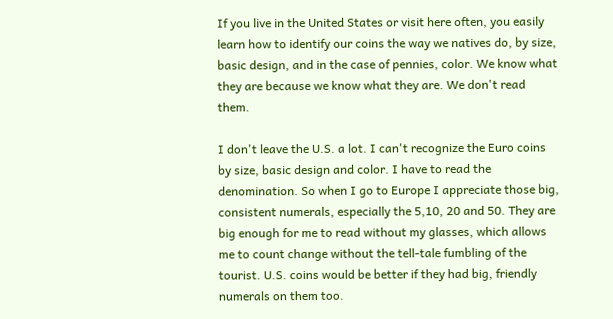If you live in the United States or visit here often, you easily learn how to identify our coins the way we natives do, by size, basic design, and in the case of pennies, color. We know what they are because we know what they are. We don't read them.

I don't leave the U.S. a lot. I can't recognize the Euro coins by size, basic design and color. I have to read the denomination. So when I go to Europe I appreciate those big, consistent numerals, especially the 5,10, 20 and 50. They are big enough for me to read without my glasses, which allows me to count change without the tell-tale fumbling of the tourist. U.S. coins would be better if they had big, friendly numerals on them too.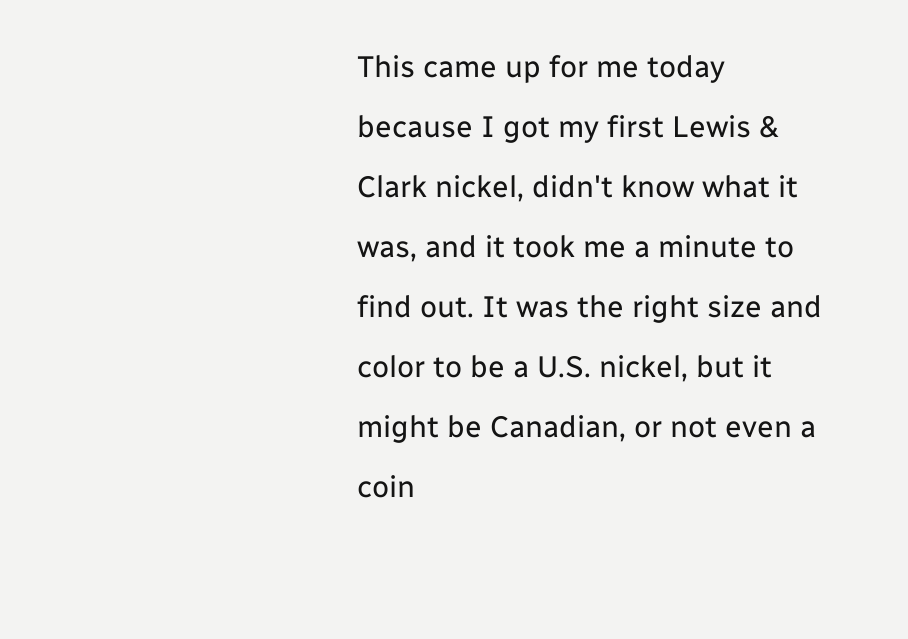This came up for me today because I got my first Lewis & Clark nickel, didn't know what it was, and it took me a minute to find out. It was the right size and color to be a U.S. nickel, but it might be Canadian, or not even a coin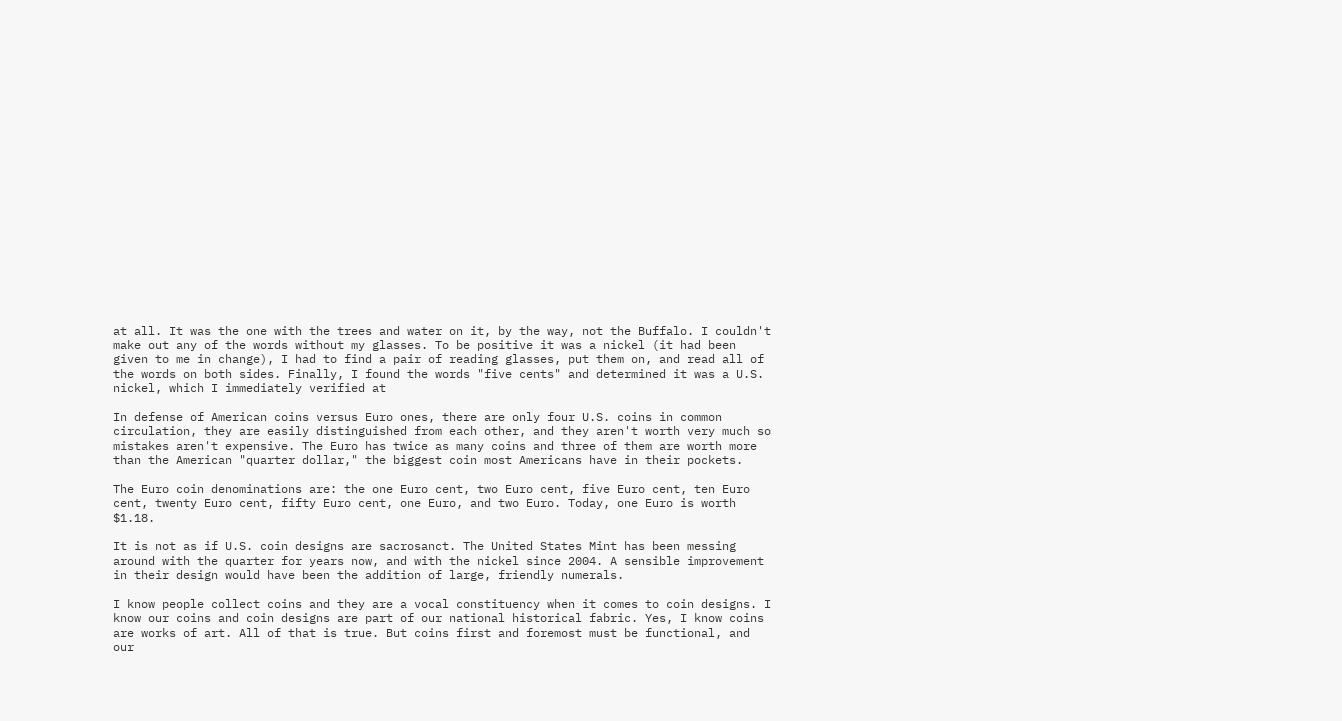at all. It was the one with the trees and water on it, by the way, not the Buffalo. I couldn't make out any of the words without my glasses. To be positive it was a nickel (it had been given to me in change), I had to find a pair of reading glasses, put them on, and read all of the words on both sides. Finally, I found the words "five cents" and determined it was a U.S. nickel, which I immediately verified at

In defense of American coins versus Euro ones, there are only four U.S. coins in common circulation, they are easily distinguished from each other, and they aren't worth very much so mistakes aren't expensive. The Euro has twice as many coins and three of them are worth more than the American "quarter dollar," the biggest coin most Americans have in their pockets.

The Euro coin denominations are: the one Euro cent, two Euro cent, five Euro cent, ten Euro cent, twenty Euro cent, fifty Euro cent, one Euro, and two Euro. Today, one Euro is worth $1.18.

It is not as if U.S. coin designs are sacrosanct. The United States Mint has been messing around with the quarter for years now, and with the nickel since 2004. A sensible improvement in their design would have been the addition of large, friendly numerals.

I know people collect coins and they are a vocal constituency when it comes to coin designs. I know our coins and coin designs are part of our national historical fabric. Yes, I know coins are works of art. All of that is true. But coins first and foremost must be functional, and our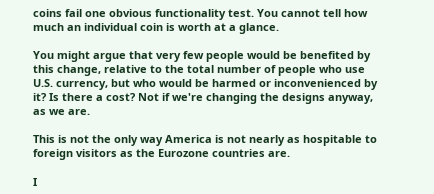coins fail one obvious functionality test. You cannot tell how much an individual coin is worth at a glance.

You might argue that very few people would be benefited by this change, relative to the total number of people who use U.S. currency, but who would be harmed or inconvenienced by it? Is there a cost? Not if we're changing the designs anyway, as we are.

This is not the only way America is not nearly as hospitable to foreign visitors as the Eurozone countries are.

I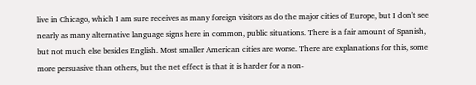live in Chicago, which I am sure receives as many foreign visitors as do the major cities of Europe, but I don't see nearly as many alternative language signs here in common, public situations. There is a fair amount of Spanish, but not much else besides English. Most smaller American cities are worse. There are explanations for this, some more persuasive than others, but the net effect is that it is harder for a non-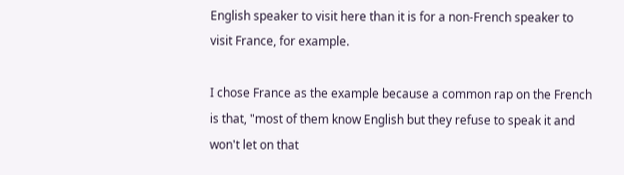English speaker to visit here than it is for a non-French speaker to visit France, for example.

I chose France as the example because a common rap on the French is that, "most of them know English but they refuse to speak it and won't let on that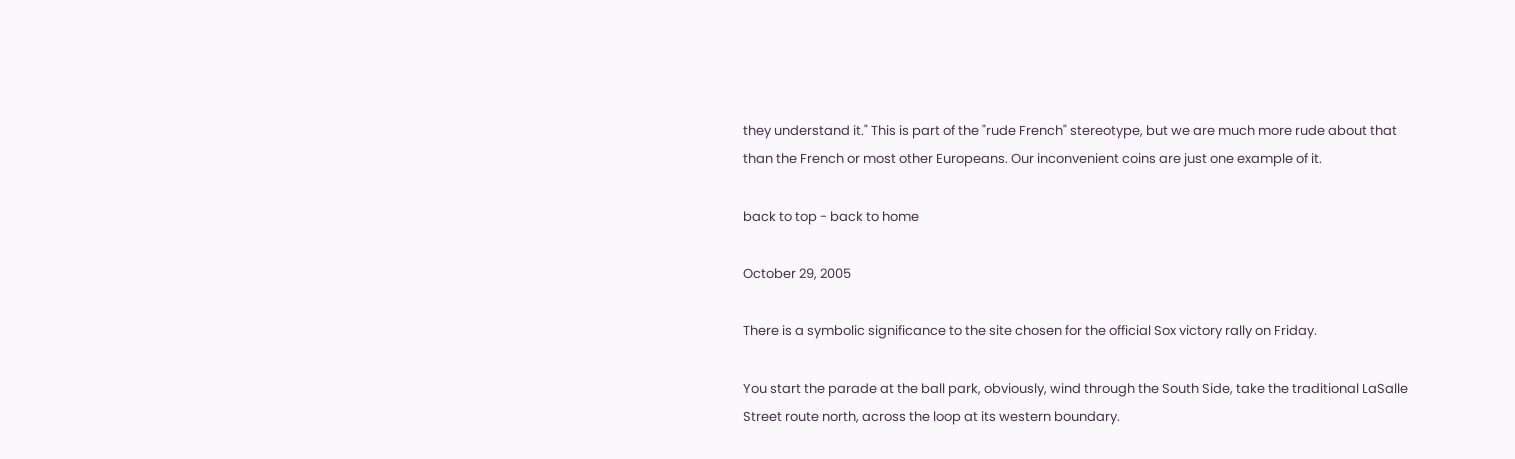they understand it." This is part of the "rude French" stereotype, but we are much more rude about that than the French or most other Europeans. Our inconvenient coins are just one example of it.

back to top - back to home

October 29, 2005

There is a symbolic significance to the site chosen for the official Sox victory rally on Friday.

You start the parade at the ball park, obviously, wind through the South Side, take the traditional LaSalle Street route north, across the loop at its western boundary.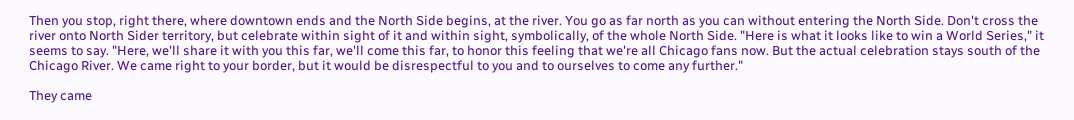Then you stop, right there, where downtown ends and the North Side begins, at the river. You go as far north as you can without entering the North Side. Don't cross the river onto North Sider territory, but celebrate within sight of it and within sight, symbolically, of the whole North Side. "Here is what it looks like to win a World Series," it seems to say. "Here, we'll share it with you this far, we'll come this far, to honor this feeling that we're all Chicago fans now. But the actual celebration stays south of the Chicago River. We came right to your border, but it would be disrespectful to you and to ourselves to come any further."

They came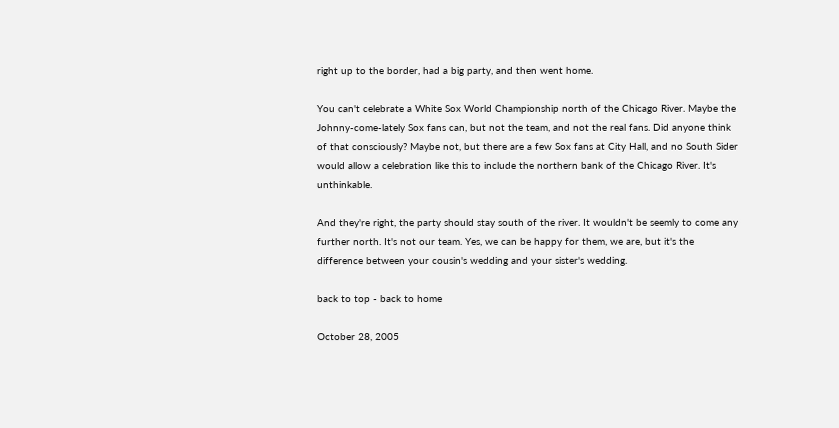right up to the border, had a big party, and then went home.

You can't celebrate a White Sox World Championship north of the Chicago River. Maybe the Johnny-come-lately Sox fans can, but not the team, and not the real fans. Did anyone think of that consciously? Maybe not, but there are a few Sox fans at City Hall, and no South Sider would allow a celebration like this to include the northern bank of the Chicago River. It's unthinkable.

And they're right, the party should stay south of the river. It wouldn't be seemly to come any further north. It's not our team. Yes, we can be happy for them, we are, but it's the difference between your cousin's wedding and your sister's wedding.

back to top - back to home

October 28, 2005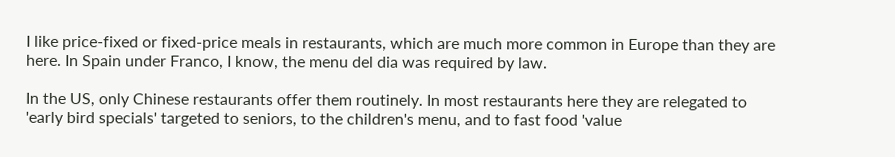I like price-fixed or fixed-price meals in restaurants, which are much more common in Europe than they are here. In Spain under Franco, I know, the menu del dia was required by law.

In the US, only Chinese restaurants offer them routinely. In most restaurants here they are relegated to 'early bird specials' targeted to seniors, to the children's menu, and to fast food 'value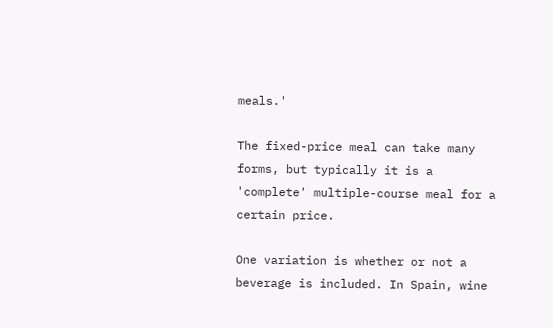meals.'

The fixed-price meal can take many forms, but typically it is a 'complete' multiple-course meal for a certain price.

One variation is whether or not a beverage is included. In Spain, wine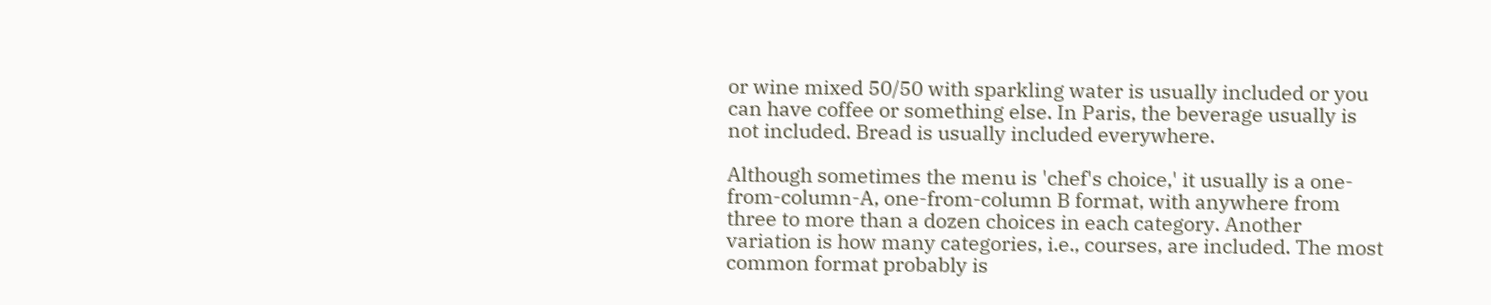or wine mixed 50/50 with sparkling water is usually included or you can have coffee or something else. In Paris, the beverage usually is not included. Bread is usually included everywhere.

Although sometimes the menu is 'chef's choice,' it usually is a one-from-column-A, one-from-column B format, with anywhere from three to more than a dozen choices in each category. Another variation is how many categories, i.e., courses, are included. The most common format probably is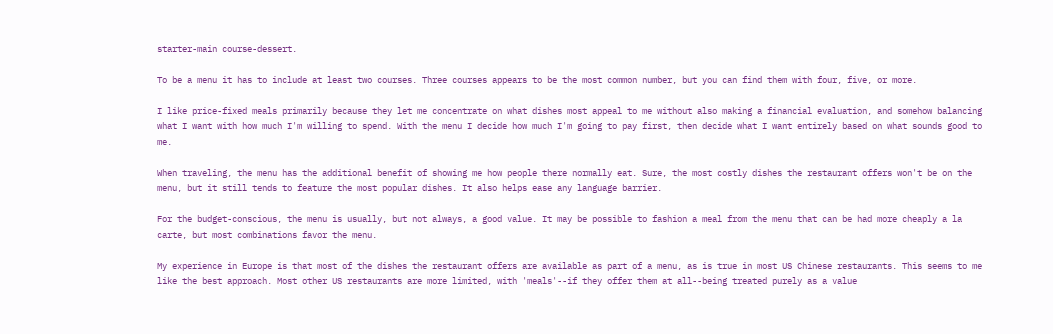starter-main course-dessert.

To be a menu it has to include at least two courses. Three courses appears to be the most common number, but you can find them with four, five, or more.

I like price-fixed meals primarily because they let me concentrate on what dishes most appeal to me without also making a financial evaluation, and somehow balancing what I want with how much I'm willing to spend. With the menu I decide how much I'm going to pay first, then decide what I want entirely based on what sounds good to me.

When traveling, the menu has the additional benefit of showing me how people there normally eat. Sure, the most costly dishes the restaurant offers won't be on the menu, but it still tends to feature the most popular dishes. It also helps ease any language barrier.

For the budget-conscious, the menu is usually, but not always, a good value. It may be possible to fashion a meal from the menu that can be had more cheaply a la carte, but most combinations favor the menu.

My experience in Europe is that most of the dishes the restaurant offers are available as part of a menu, as is true in most US Chinese restaurants. This seems to me like the best approach. Most other US restaurants are more limited, with 'meals'--if they offer them at all--being treated purely as a value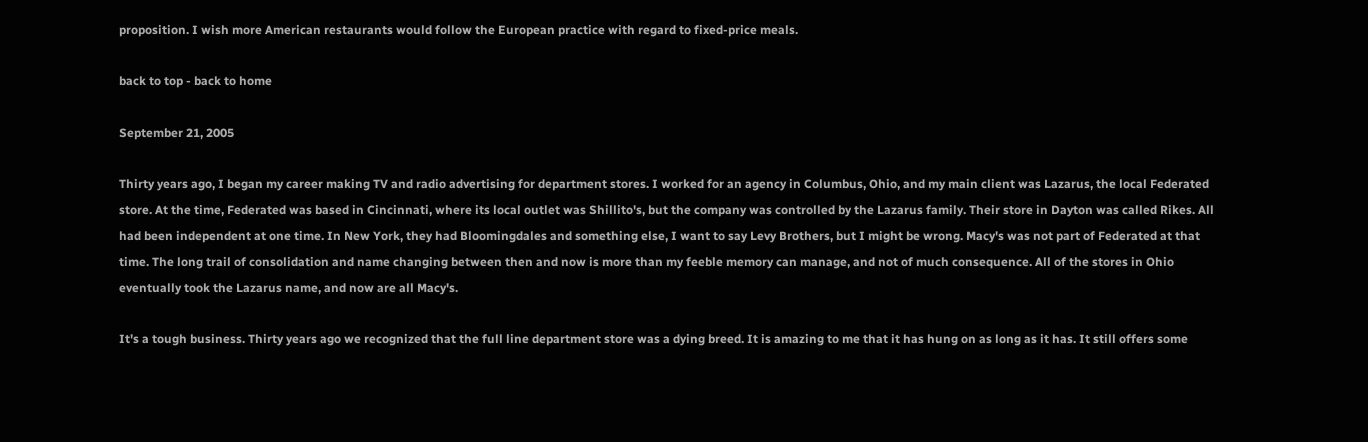proposition. I wish more American restaurants would follow the European practice with regard to fixed-price meals.

back to top - back to home

September 21, 2005

Thirty years ago, I began my career making TV and radio advertising for department stores. I worked for an agency in Columbus, Ohio, and my main client was Lazarus, the local Federated store. At the time, Federated was based in Cincinnati, where its local outlet was Shillito's, but the company was controlled by the Lazarus family. Their store in Dayton was called Rikes. All had been independent at one time. In New York, they had Bloomingdales and something else, I want to say Levy Brothers, but I might be wrong. Macy's was not part of Federated at that time. The long trail of consolidation and name changing between then and now is more than my feeble memory can manage, and not of much consequence. All of the stores in Ohio eventually took the Lazarus name, and now are all Macy's.

It's a tough business. Thirty years ago we recognized that the full line department store was a dying breed. It is amazing to me that it has hung on as long as it has. It still offers some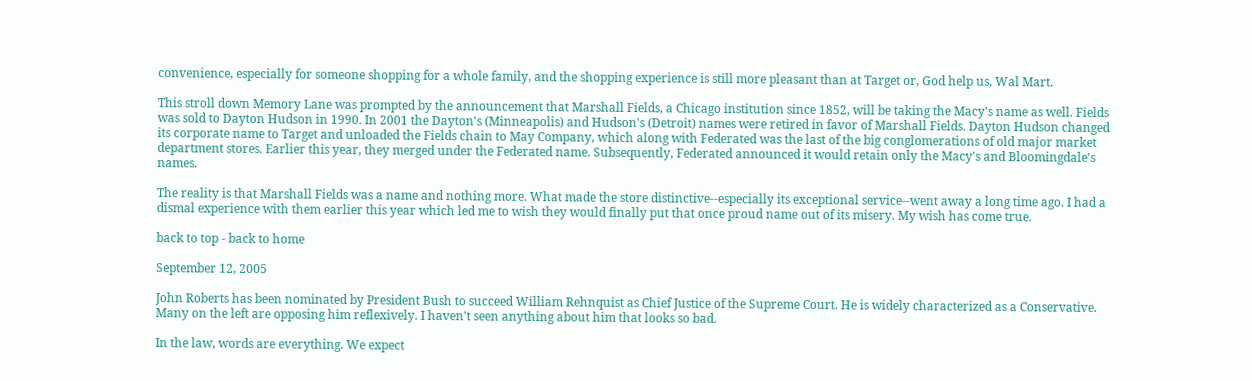convenience, especially for someone shopping for a whole family, and the shopping experience is still more pleasant than at Target or, God help us, Wal Mart.

This stroll down Memory Lane was prompted by the announcement that Marshall Fields, a Chicago institution since 1852, will be taking the Macy's name as well. Fields was sold to Dayton Hudson in 1990. In 2001 the Dayton's (Minneapolis) and Hudson's (Detroit) names were retired in favor of Marshall Fields. Dayton Hudson changed its corporate name to Target and unloaded the Fields chain to May Company, which along with Federated was the last of the big conglomerations of old major market department stores. Earlier this year, they merged under the Federated name. Subsequently, Federated announced it would retain only the Macy's and Bloomingdale's names.

The reality is that Marshall Fields was a name and nothing more. What made the store distinctive--especially its exceptional service--went away a long time ago. I had a dismal experience with them earlier this year which led me to wish they would finally put that once proud name out of its misery. My wish has come true.

back to top - back to home

September 12, 2005

John Roberts has been nominated by President Bush to succeed William Rehnquist as Chief Justice of the Supreme Court. He is widely characterized as a Conservative. Many on the left are opposing him reflexively. I haven't seen anything about him that looks so bad.

In the law, words are everything. We expect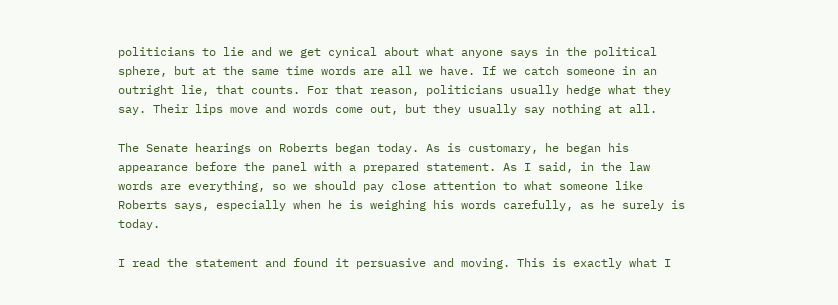politicians to lie and we get cynical about what anyone says in the political sphere, but at the same time words are all we have. If we catch someone in an outright lie, that counts. For that reason, politicians usually hedge what they say. Their lips move and words come out, but they usually say nothing at all.

The Senate hearings on Roberts began today. As is customary, he began his appearance before the panel with a prepared statement. As I said, in the law words are everything, so we should pay close attention to what someone like Roberts says, especially when he is weighing his words carefully, as he surely is today.

I read the statement and found it persuasive and moving. This is exactly what I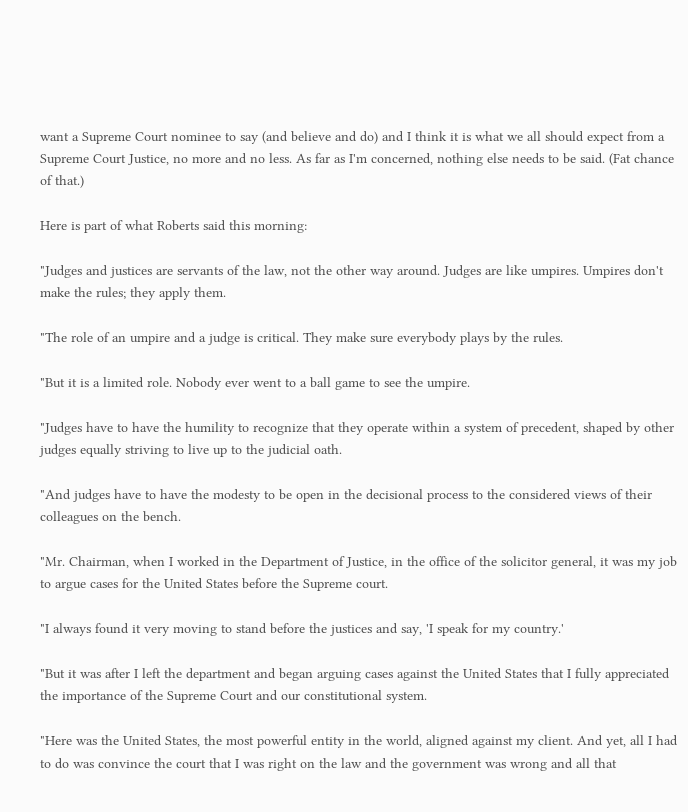want a Supreme Court nominee to say (and believe and do) and I think it is what we all should expect from a Supreme Court Justice, no more and no less. As far as I'm concerned, nothing else needs to be said. (Fat chance of that.)

Here is part of what Roberts said this morning:

"Judges and justices are servants of the law, not the other way around. Judges are like umpires. Umpires don't make the rules; they apply them.

"The role of an umpire and a judge is critical. They make sure everybody plays by the rules.

"But it is a limited role. Nobody ever went to a ball game to see the umpire.

"Judges have to have the humility to recognize that they operate within a system of precedent, shaped by other judges equally striving to live up to the judicial oath.

"And judges have to have the modesty to be open in the decisional process to the considered views of their colleagues on the bench.

"Mr. Chairman, when I worked in the Department of Justice, in the office of the solicitor general, it was my job to argue cases for the United States before the Supreme court.

"I always found it very moving to stand before the justices and say, 'I speak for my country.'

"But it was after I left the department and began arguing cases against the United States that I fully appreciated the importance of the Supreme Court and our constitutional system.

"Here was the United States, the most powerful entity in the world, aligned against my client. And yet, all I had to do was convince the court that I was right on the law and the government was wrong and all that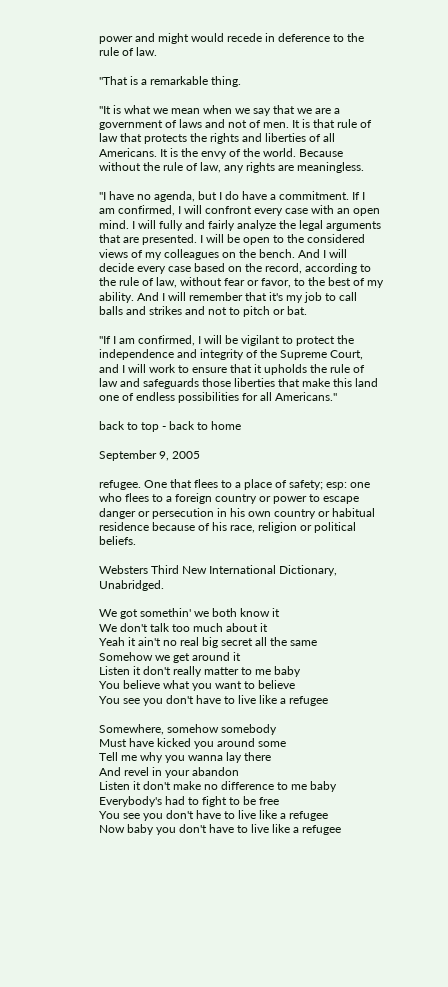power and might would recede in deference to the rule of law.

"That is a remarkable thing.

"It is what we mean when we say that we are a government of laws and not of men. It is that rule of law that protects the rights and liberties of all Americans. It is the envy of the world. Because without the rule of law, any rights are meaningless.

"I have no agenda, but I do have a commitment. If I am confirmed, I will confront every case with an open mind. I will fully and fairly analyze the legal arguments that are presented. I will be open to the considered views of my colleagues on the bench. And I will decide every case based on the record, according to the rule of law, without fear or favor, to the best of my ability. And I will remember that it's my job to call balls and strikes and not to pitch or bat.

"If I am confirmed, I will be vigilant to protect the independence and integrity of the Supreme Court, and I will work to ensure that it upholds the rule of law and safeguards those liberties that make this land one of endless possibilities for all Americans."

back to top - back to home

September 9, 2005

refugee. One that flees to a place of safety; esp: one who flees to a foreign country or power to escape danger or persecution in his own country or habitual residence because of his race, religion or political beliefs.

Websters Third New International Dictionary, Unabridged.

We got somethin' we both know it
We don't talk too much about it
Yeah it ain't no real big secret all the same
Somehow we get around it
Listen it don't really matter to me baby
You believe what you want to believe
You see you don't have to live like a refugee

Somewhere, somehow somebody
Must have kicked you around some
Tell me why you wanna lay there
And revel in your abandon
Listen it don't make no difference to me baby
Everybody's had to fight to be free
You see you don't have to live like a refugee
Now baby you don't have to live like a refugee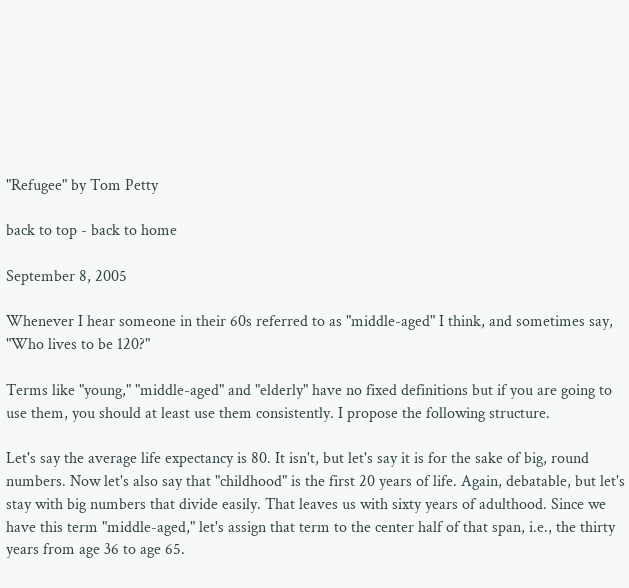"Refugee" by Tom Petty

back to top - back to home

September 8, 2005

Whenever I hear someone in their 60s referred to as "middle-aged" I think, and sometimes say, "Who lives to be 120?"

Terms like "young," "middle-aged" and "elderly" have no fixed definitions but if you are going to use them, you should at least use them consistently. I propose the following structure.

Let's say the average life expectancy is 80. It isn't, but let's say it is for the sake of big, round numbers. Now let's also say that "childhood" is the first 20 years of life. Again, debatable, but let's stay with big numbers that divide easily. That leaves us with sixty years of adulthood. Since we have this term "middle-aged," let's assign that term to the center half of that span, i.e., the thirty years from age 36 to age 65.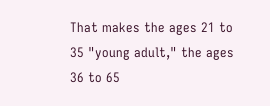That makes the ages 21 to 35 "young adult," the ages 36 to 65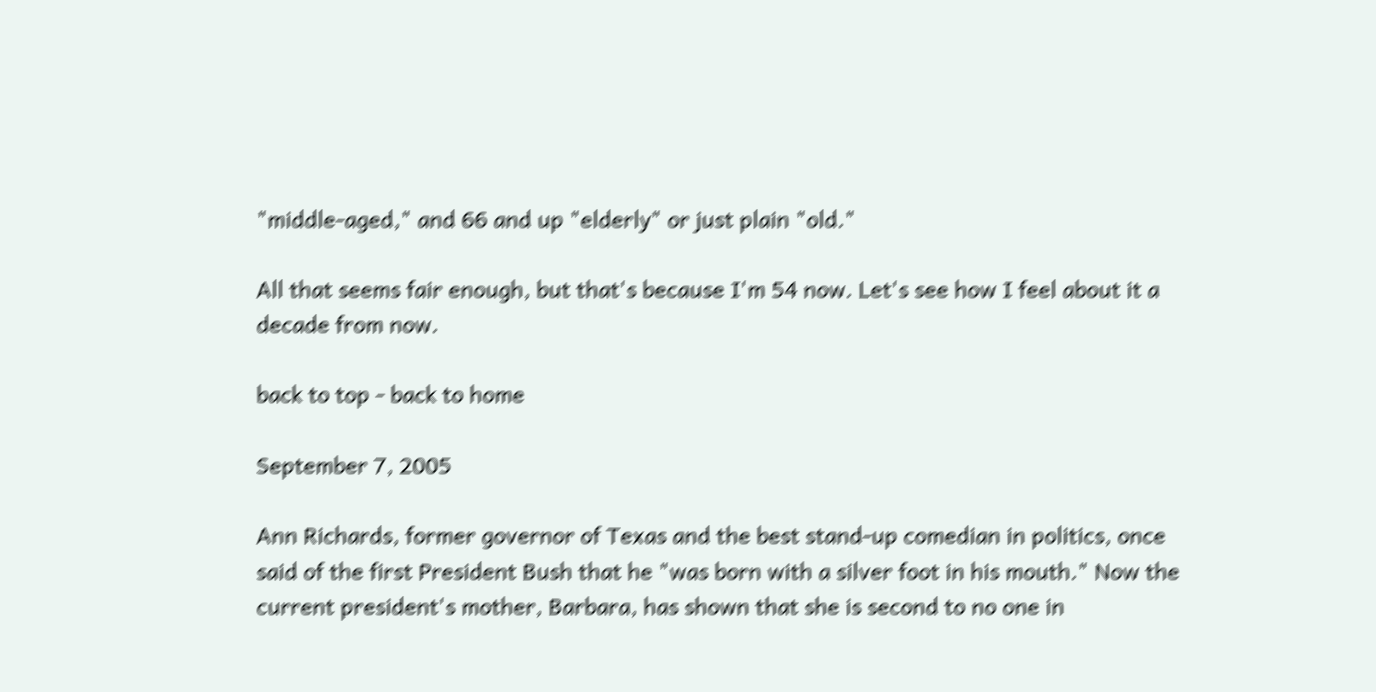"middle-aged," and 66 and up "elderly" or just plain "old."

All that seems fair enough, but that's because I'm 54 now. Let's see how I feel about it a decade from now.

back to top - back to home

September 7, 2005

Ann Richards, former governor of Texas and the best stand-up comedian in politics, once said of the first President Bush that he "was born with a silver foot in his mouth." Now the current president's mother, Barbara, has shown that she is second to no one in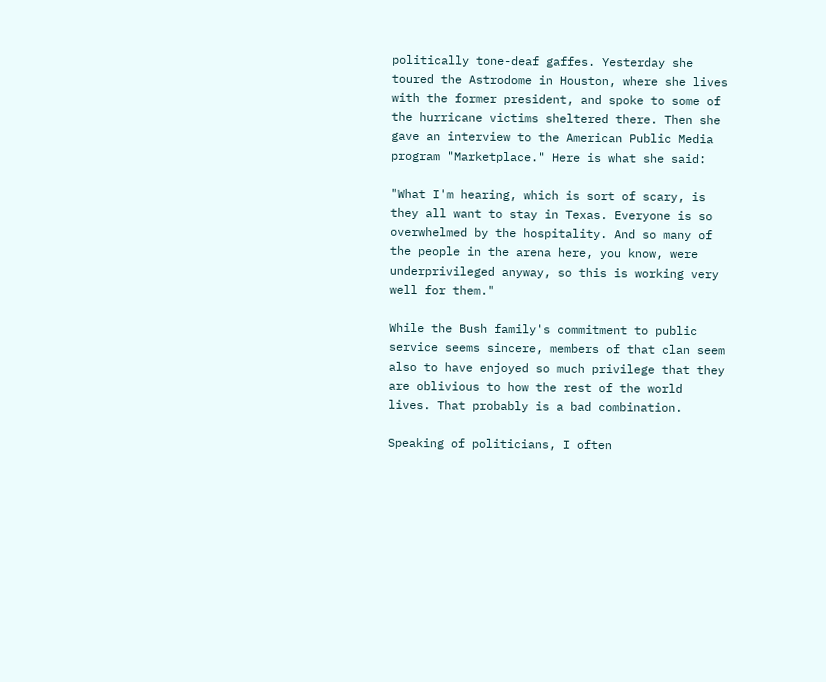politically tone-deaf gaffes. Yesterday she toured the Astrodome in Houston, where she lives with the former president, and spoke to some of the hurricane victims sheltered there. Then she gave an interview to the American Public Media program "Marketplace." Here is what she said:

"What I'm hearing, which is sort of scary, is they all want to stay in Texas. Everyone is so overwhelmed by the hospitality. And so many of the people in the arena here, you know, were underprivileged anyway, so this is working very well for them."

While the Bush family's commitment to public service seems sincere, members of that clan seem also to have enjoyed so much privilege that they are oblivious to how the rest of the world lives. That probably is a bad combination.

Speaking of politicians, I often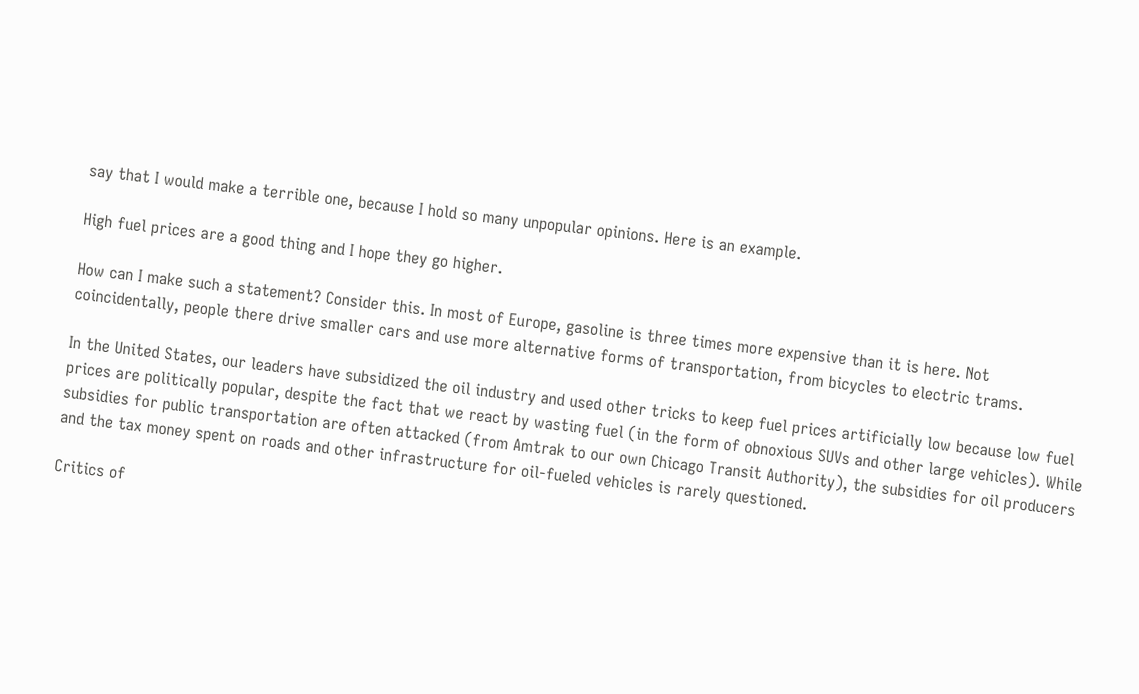say that I would make a terrible one, because I hold so many unpopular opinions. Here is an example.

High fuel prices are a good thing and I hope they go higher.

How can I make such a statement? Consider this. In most of Europe, gasoline is three times more expensive than it is here. Not coincidentally, people there drive smaller cars and use more alternative forms of transportation, from bicycles to electric trams.

In the United States, our leaders have subsidized the oil industry and used other tricks to keep fuel prices artificially low because low fuel prices are politically popular, despite the fact that we react by wasting fuel (in the form of obnoxious SUVs and other large vehicles). While subsidies for public transportation are often attacked (from Amtrak to our own Chicago Transit Authority), the subsidies for oil producers and the tax money spent on roads and other infrastructure for oil-fueled vehicles is rarely questioned.

Critics of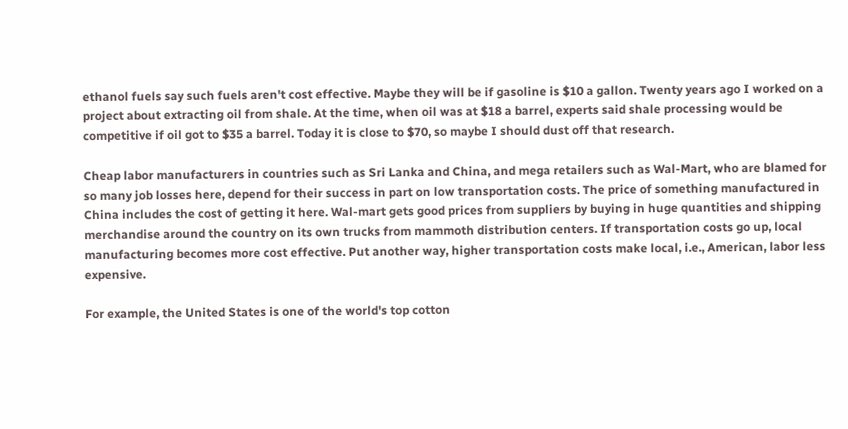ethanol fuels say such fuels aren't cost effective. Maybe they will be if gasoline is $10 a gallon. Twenty years ago I worked on a project about extracting oil from shale. At the time, when oil was at $18 a barrel, experts said shale processing would be competitive if oil got to $35 a barrel. Today it is close to $70, so maybe I should dust off that research.

Cheap labor manufacturers in countries such as Sri Lanka and China, and mega retailers such as Wal-Mart, who are blamed for so many job losses here, depend for their success in part on low transportation costs. The price of something manufactured in China includes the cost of getting it here. Wal-mart gets good prices from suppliers by buying in huge quantities and shipping merchandise around the country on its own trucks from mammoth distribution centers. If transportation costs go up, local manufacturing becomes more cost effective. Put another way, higher transportation costs make local, i.e., American, labor less expensive.

For example, the United States is one of the world's top cotton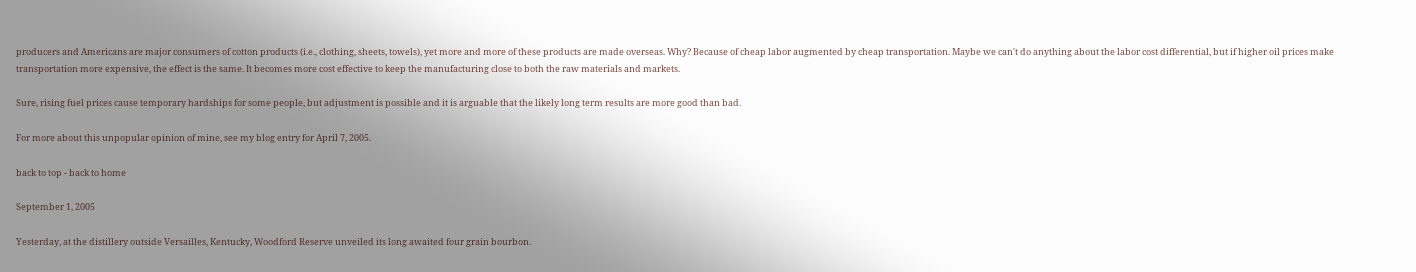producers and Americans are major consumers of cotton products (i.e., clothing, sheets, towels), yet more and more of these products are made overseas. Why? Because of cheap labor augmented by cheap transportation. Maybe we can't do anything about the labor cost differential, but if higher oil prices make transportation more expensive, the effect is the same. It becomes more cost effective to keep the manufacturing close to both the raw materials and markets.

Sure, rising fuel prices cause temporary hardships for some people, but adjustment is possible and it is arguable that the likely long term results are more good than bad.

For more about this unpopular opinion of mine, see my blog entry for April 7, 2005.

back to top - back to home

September 1, 2005

Yesterday, at the distillery outside Versailles, Kentucky, Woodford Reserve unveiled its long awaited four grain bourbon.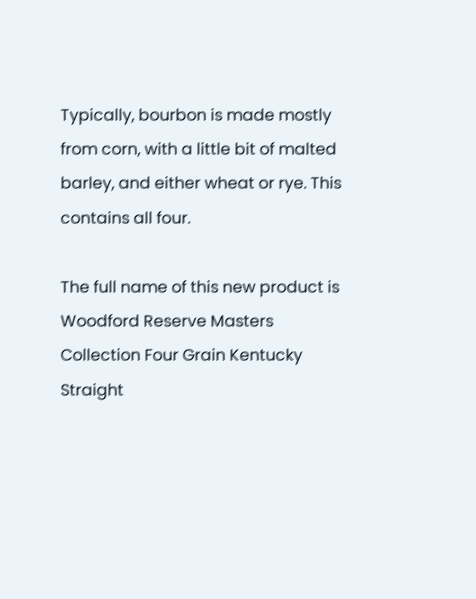Typically, bourbon is made mostly from corn, with a little bit of malted barley, and either wheat or rye. This contains all four.

The full name of this new product is Woodford Reserve Masters Collection Four Grain Kentucky Straight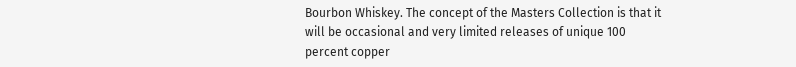Bourbon Whiskey. The concept of the Masters Collection is that it will be occasional and very limited releases of unique 100 percent copper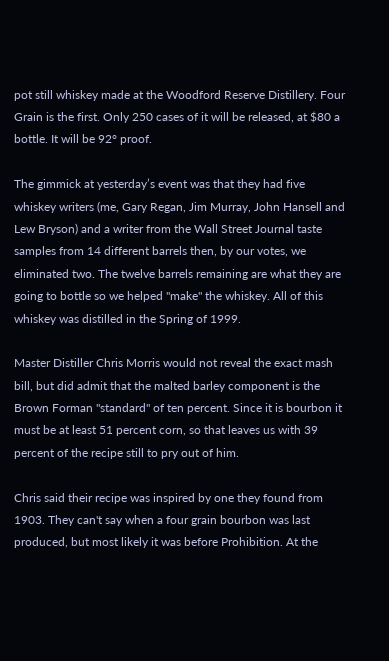pot still whiskey made at the Woodford Reserve Distillery. Four Grain is the first. Only 250 cases of it will be released, at $80 a bottle. It will be 92° proof.

The gimmick at yesterday’s event was that they had five whiskey writers (me, Gary Regan, Jim Murray, John Hansell and Lew Bryson) and a writer from the Wall Street Journal taste samples from 14 different barrels then, by our votes, we eliminated two. The twelve barrels remaining are what they are going to bottle so we helped "make" the whiskey. All of this whiskey was distilled in the Spring of 1999.

Master Distiller Chris Morris would not reveal the exact mash bill, but did admit that the malted barley component is the Brown Forman "standard" of ten percent. Since it is bourbon it must be at least 51 percent corn, so that leaves us with 39 percent of the recipe still to pry out of him.

Chris said their recipe was inspired by one they found from 1903. They can't say when a four grain bourbon was last produced, but most likely it was before Prohibition. At the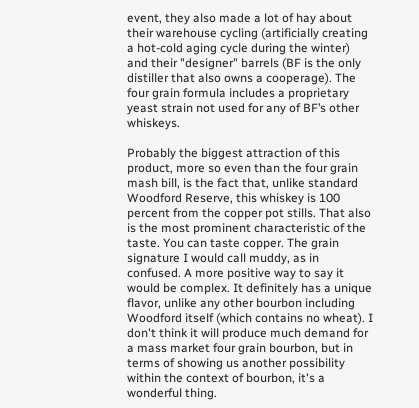event, they also made a lot of hay about their warehouse cycling (artificially creating a hot-cold aging cycle during the winter) and their "designer" barrels (BF is the only distiller that also owns a cooperage). The four grain formula includes a proprietary yeast strain not used for any of BF’s other whiskeys.

Probably the biggest attraction of this product, more so even than the four grain mash bill, is the fact that, unlike standard Woodford Reserve, this whiskey is 100 percent from the copper pot stills. That also is the most prominent characteristic of the taste. You can taste copper. The grain signature I would call muddy, as in confused. A more positive way to say it would be complex. It definitely has a unique flavor, unlike any other bourbon including Woodford itself (which contains no wheat). I don't think it will produce much demand for a mass market four grain bourbon, but in terms of showing us another possibility within the context of bourbon, it's a wonderful thing.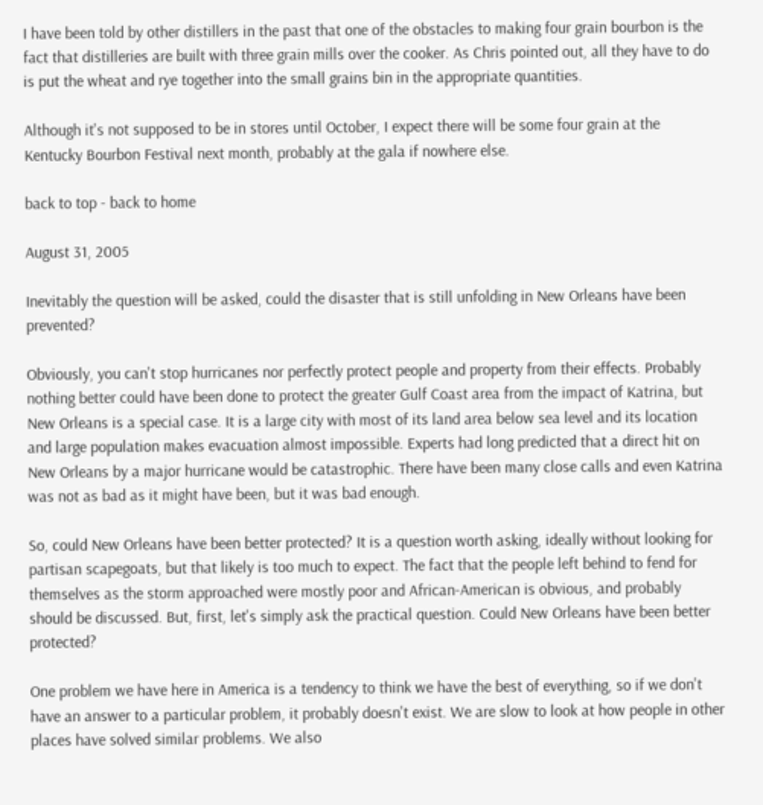I have been told by other distillers in the past that one of the obstacles to making four grain bourbon is the fact that distilleries are built with three grain mills over the cooker. As Chris pointed out, all they have to do is put the wheat and rye together into the small grains bin in the appropriate quantities.

Although it's not supposed to be in stores until October, I expect there will be some four grain at the Kentucky Bourbon Festival next month, probably at the gala if nowhere else.

back to top - back to home

August 31, 2005

Inevitably the question will be asked, could the disaster that is still unfolding in New Orleans have been prevented?

Obviously, you can't stop hurricanes nor perfectly protect people and property from their effects. Probably nothing better could have been done to protect the greater Gulf Coast area from the impact of Katrina, but New Orleans is a special case. It is a large city with most of its land area below sea level and its location and large population makes evacuation almost impossible. Experts had long predicted that a direct hit on New Orleans by a major hurricane would be catastrophic. There have been many close calls and even Katrina was not as bad as it might have been, but it was bad enough.

So, could New Orleans have been better protected? It is a question worth asking, ideally without looking for partisan scapegoats, but that likely is too much to expect. The fact that the people left behind to fend for themselves as the storm approached were mostly poor and African-American is obvious, and probably should be discussed. But, first, let's simply ask the practical question. Could New Orleans have been better protected?

One problem we have here in America is a tendency to think we have the best of everything, so if we don't have an answer to a particular problem, it probably doesn't exist. We are slow to look at how people in other places have solved similar problems. We also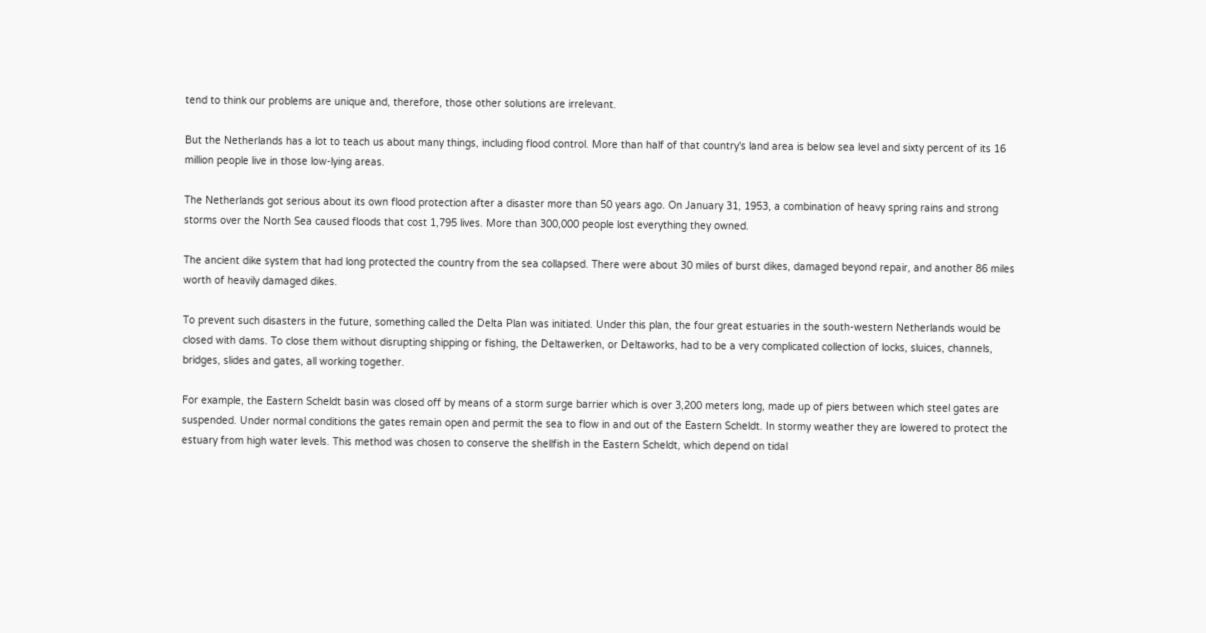tend to think our problems are unique and, therefore, those other solutions are irrelevant.

But the Netherlands has a lot to teach us about many things, including flood control. More than half of that country's land area is below sea level and sixty percent of its 16 million people live in those low-lying areas.

The Netherlands got serious about its own flood protection after a disaster more than 50 years ago. On January 31, 1953, a combination of heavy spring rains and strong storms over the North Sea caused floods that cost 1,795 lives. More than 300,000 people lost everything they owned.

The ancient dike system that had long protected the country from the sea collapsed. There were about 30 miles of burst dikes, damaged beyond repair, and another 86 miles worth of heavily damaged dikes.

To prevent such disasters in the future, something called the Delta Plan was initiated. Under this plan, the four great estuaries in the south-western Netherlands would be closed with dams. To close them without disrupting shipping or fishing, the Deltawerken, or Deltaworks, had to be a very complicated collection of locks, sluices, channels, bridges, slides and gates, all working together.

For example, the Eastern Scheldt basin was closed off by means of a storm surge barrier which is over 3,200 meters long, made up of piers between which steel gates are suspended. Under normal conditions the gates remain open and permit the sea to flow in and out of the Eastern Scheldt. In stormy weather they are lowered to protect the estuary from high water levels. This method was chosen to conserve the shellfish in the Eastern Scheldt, which depend on tidal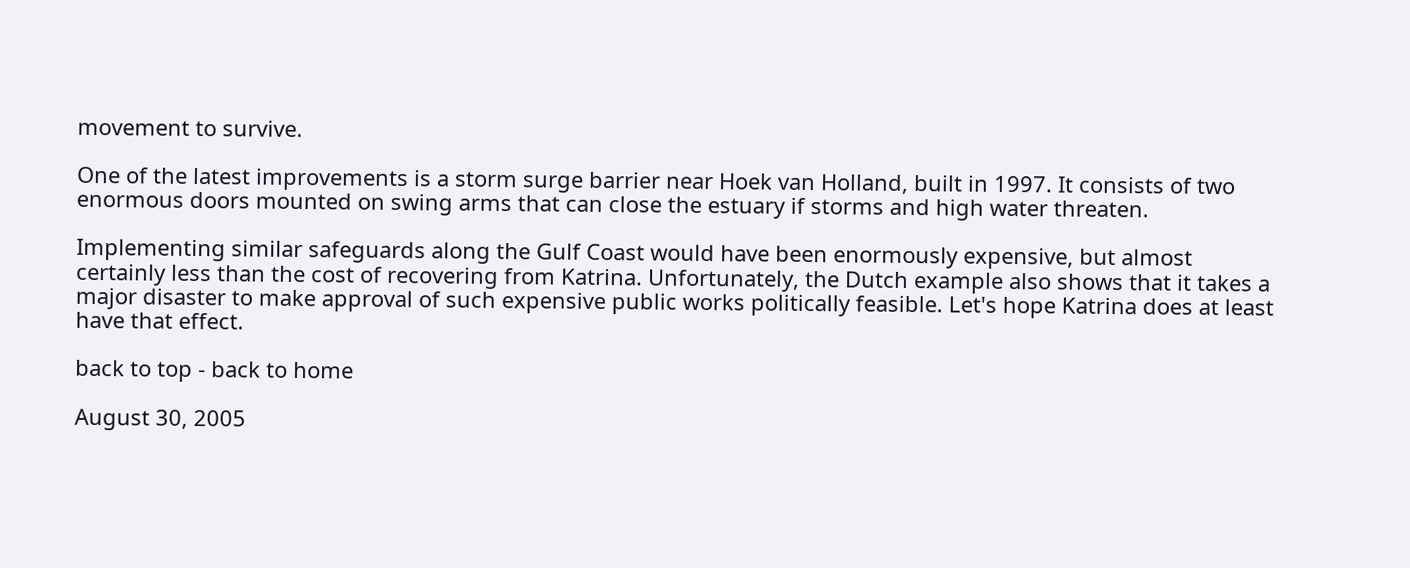movement to survive.

One of the latest improvements is a storm surge barrier near Hoek van Holland, built in 1997. It consists of two enormous doors mounted on swing arms that can close the estuary if storms and high water threaten.

Implementing similar safeguards along the Gulf Coast would have been enormously expensive, but almost certainly less than the cost of recovering from Katrina. Unfortunately, the Dutch example also shows that it takes a major disaster to make approval of such expensive public works politically feasible. Let's hope Katrina does at least have that effect.

back to top - back to home

August 30, 2005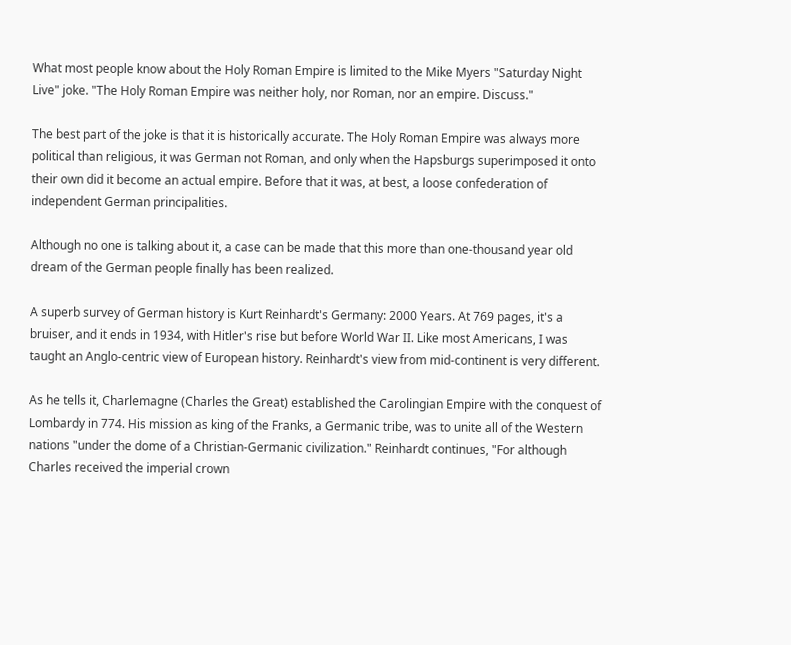What most people know about the Holy Roman Empire is limited to the Mike Myers "Saturday Night Live" joke. "The Holy Roman Empire was neither holy, nor Roman, nor an empire. Discuss."

The best part of the joke is that it is historically accurate. The Holy Roman Empire was always more political than religious, it was German not Roman, and only when the Hapsburgs superimposed it onto their own did it become an actual empire. Before that it was, at best, a loose confederation of independent German principalities.

Although no one is talking about it, a case can be made that this more than one-thousand year old dream of the German people finally has been realized.

A superb survey of German history is Kurt Reinhardt's Germany: 2000 Years. At 769 pages, it's a bruiser, and it ends in 1934, with Hitler's rise but before World War II. Like most Americans, I was taught an Anglo-centric view of European history. Reinhardt's view from mid-continent is very different.

As he tells it, Charlemagne (Charles the Great) established the Carolingian Empire with the conquest of Lombardy in 774. His mission as king of the Franks, a Germanic tribe, was to unite all of the Western nations "under the dome of a Christian-Germanic civilization." Reinhardt continues, "For although Charles received the imperial crown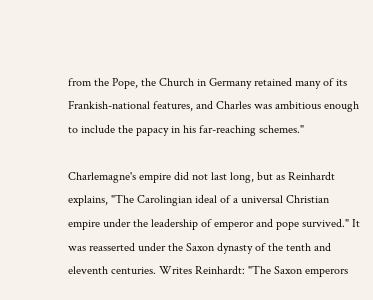from the Pope, the Church in Germany retained many of its Frankish-national features, and Charles was ambitious enough to include the papacy in his far-reaching schemes."

Charlemagne's empire did not last long, but as Reinhardt explains, "The Carolingian ideal of a universal Christian empire under the leadership of emperor and pope survived." It was reasserted under the Saxon dynasty of the tenth and eleventh centuries. Writes Reinhardt: "The Saxon emperors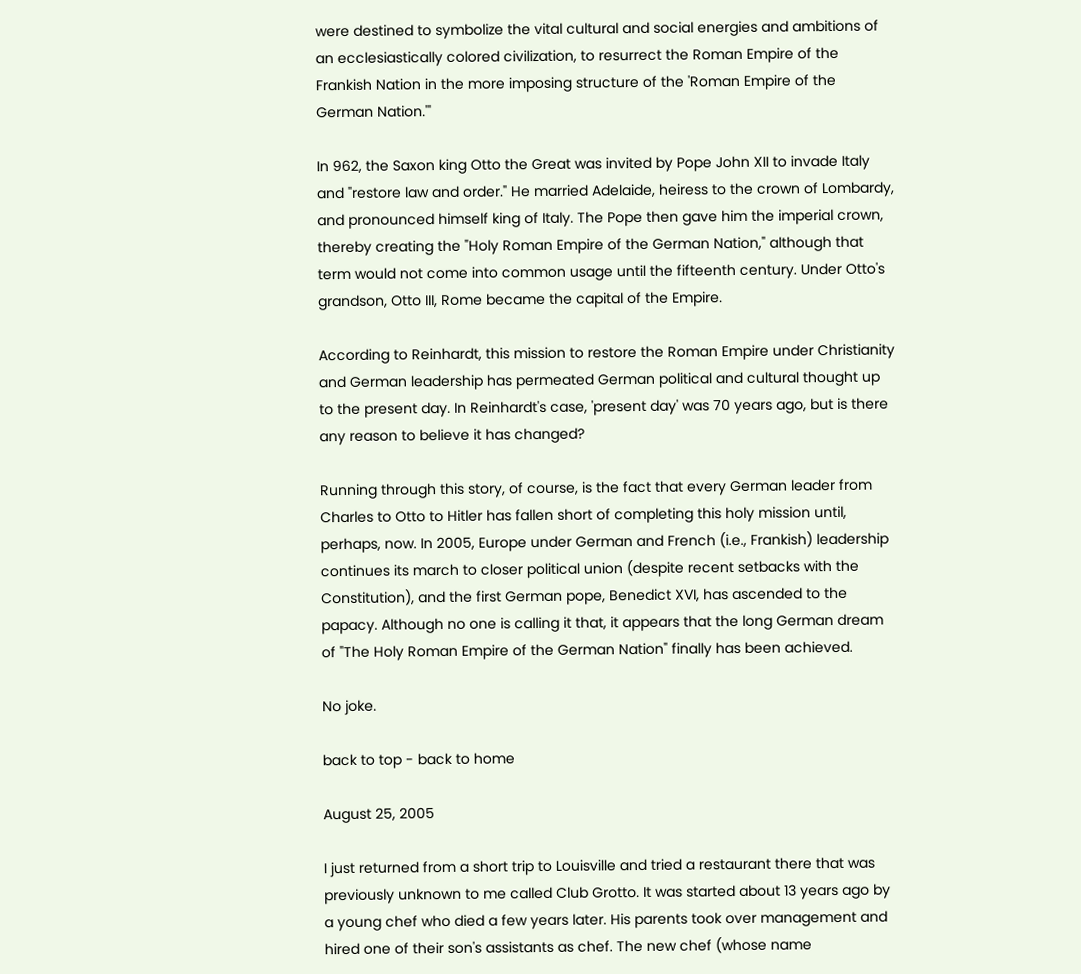were destined to symbolize the vital cultural and social energies and ambitions of an ecclesiastically colored civilization, to resurrect the Roman Empire of the Frankish Nation in the more imposing structure of the 'Roman Empire of the German Nation.'"

In 962, the Saxon king Otto the Great was invited by Pope John XII to invade Italy and "restore law and order." He married Adelaide, heiress to the crown of Lombardy, and pronounced himself king of Italy. The Pope then gave him the imperial crown, thereby creating the "Holy Roman Empire of the German Nation," although that term would not come into common usage until the fifteenth century. Under Otto's grandson, Otto III, Rome became the capital of the Empire.

According to Reinhardt, this mission to restore the Roman Empire under Christianity and German leadership has permeated German political and cultural thought up to the present day. In Reinhardt's case, 'present day' was 70 years ago, but is there any reason to believe it has changed?

Running through this story, of course, is the fact that every German leader from Charles to Otto to Hitler has fallen short of completing this holy mission until, perhaps, now. In 2005, Europe under German and French (i.e., Frankish) leadership continues its march to closer political union (despite recent setbacks with the Constitution), and the first German pope, Benedict XVI, has ascended to the papacy. Although no one is calling it that, it appears that the long German dream of "The Holy Roman Empire of the German Nation" finally has been achieved.

No joke.

back to top - back to home

August 25, 2005

I just returned from a short trip to Louisville and tried a restaurant there that was previously unknown to me called Club Grotto. It was started about 13 years ago by a young chef who died a few years later. His parents took over management and hired one of their son's assistants as chef. The new chef (whose name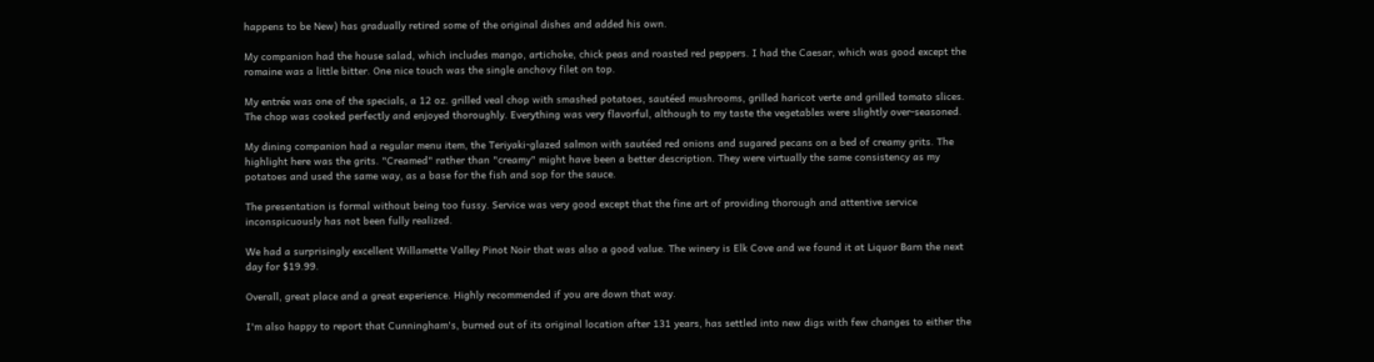happens to be New) has gradually retired some of the original dishes and added his own.

My companion had the house salad, which includes mango, artichoke, chick peas and roasted red peppers. I had the Caesar, which was good except the romaine was a little bitter. One nice touch was the single anchovy filet on top.

My entrée was one of the specials, a 12 oz. grilled veal chop with smashed potatoes, sautéed mushrooms, grilled haricot verte and grilled tomato slices. The chop was cooked perfectly and enjoyed thoroughly. Everything was very flavorful, although to my taste the vegetables were slightly over-seasoned.

My dining companion had a regular menu item, the Teriyaki-glazed salmon with sautéed red onions and sugared pecans on a bed of creamy grits. The highlight here was the grits. "Creamed" rather than "creamy" might have been a better description. They were virtually the same consistency as my potatoes and used the same way, as a base for the fish and sop for the sauce.

The presentation is formal without being too fussy. Service was very good except that the fine art of providing thorough and attentive service inconspicuously has not been fully realized.

We had a surprisingly excellent Willamette Valley Pinot Noir that was also a good value. The winery is Elk Cove and we found it at Liquor Barn the next day for $19.99.

Overall, great place and a great experience. Highly recommended if you are down that way.

I'm also happy to report that Cunningham's, burned out of its original location after 131 years, has settled into new digs with few changes to either the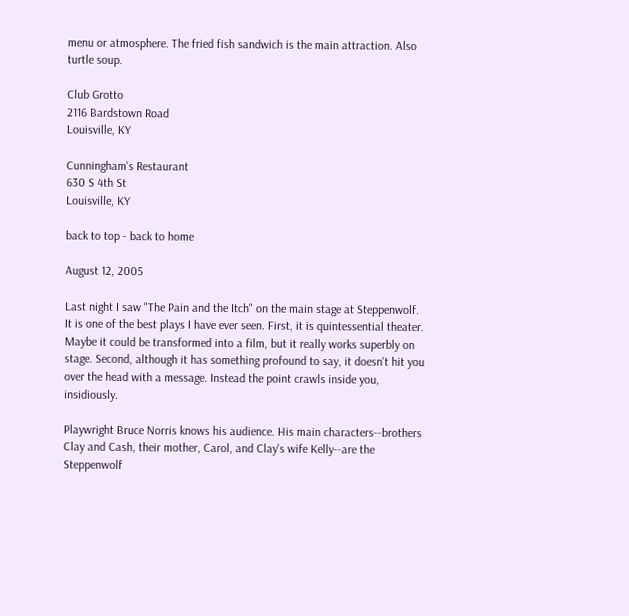menu or atmosphere. The fried fish sandwich is the main attraction. Also turtle soup.

Club Grotto
2116 Bardstown Road
Louisville, KY

Cunningham's Restaurant
630 S 4th St
Louisville, KY

back to top - back to home

August 12, 2005

Last night I saw "The Pain and the Itch" on the main stage at Steppenwolf. It is one of the best plays I have ever seen. First, it is quintessential theater. Maybe it could be transformed into a film, but it really works superbly on stage. Second, although it has something profound to say, it doesn't hit you over the head with a message. Instead the point crawls inside you, insidiously.

Playwright Bruce Norris knows his audience. His main characters--brothers Clay and Cash, their mother, Carol, and Clay's wife Kelly--are the Steppenwolf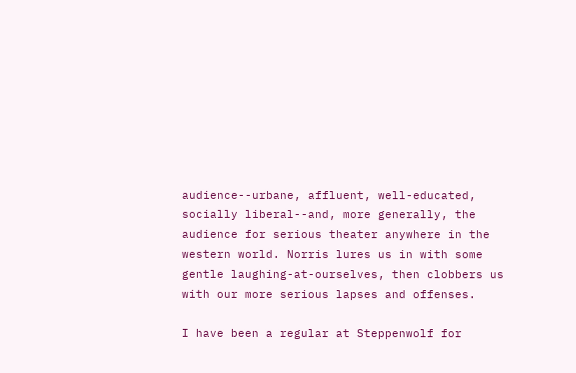audience--urbane, affluent, well-educated, socially liberal--and, more generally, the audience for serious theater anywhere in the western world. Norris lures us in with some gentle laughing-at-ourselves, then clobbers us with our more serious lapses and offenses.

I have been a regular at Steppenwolf for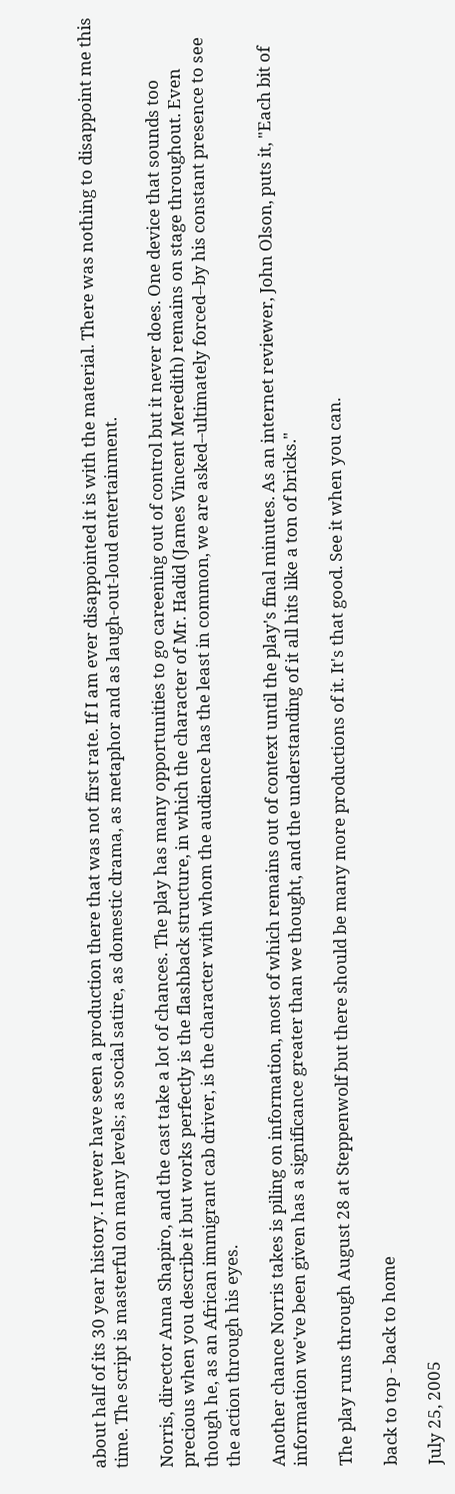about half of its 30 year history. I never have seen a production there that was not first rate. If I am ever disappointed it is with the material. There was nothing to disappoint me this time. The script is masterful on many levels; as social satire, as domestic drama, as metaphor and as laugh-out-loud entertainment.

Norris, director Anna Shapiro, and the cast take a lot of chances. The play has many opportunities to go careening out of control but it never does. One device that sounds too precious when you describe it but works perfectly is the flashback structure, in which the character of Mr. Hadid (James Vincent Meredith) remains on stage throughout. Even though he, as an African immigrant cab driver, is the character with whom the audience has the least in common, we are asked--ultimately forced--by his constant presence to see the action through his eyes.

Another chance Norris takes is piling on information, most of which remains out of context until the play's final minutes. As an internet reviewer, John Olson, puts it, "Each bit of information we've been given has a significance greater than we thought, and the understanding of it all hits like a ton of bricks."

The play runs through August 28 at Steppenwolf but there should be many more productions of it. It's that good. See it when you can.

back to top - back to home

July 25, 2005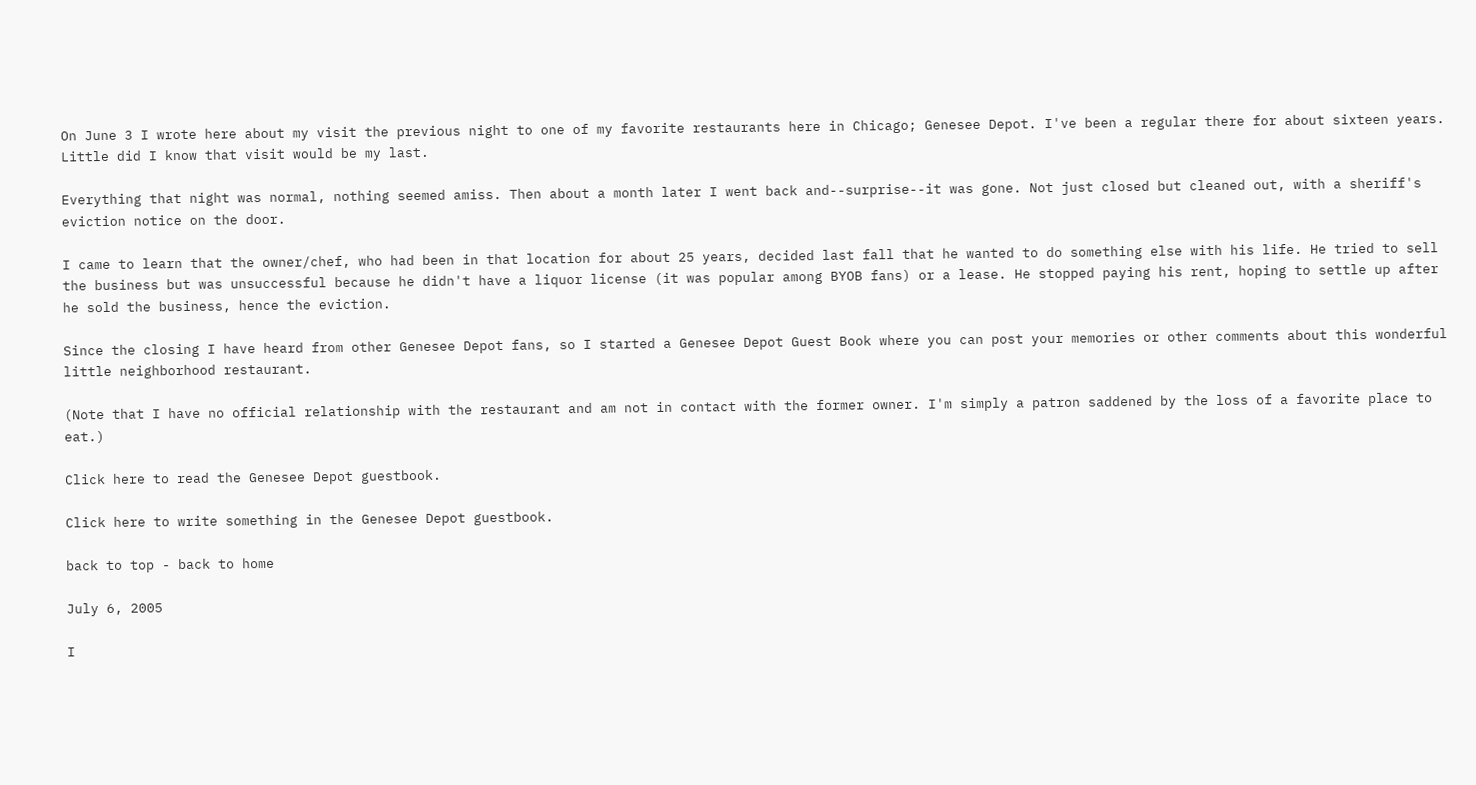On June 3 I wrote here about my visit the previous night to one of my favorite restaurants here in Chicago; Genesee Depot. I've been a regular there for about sixteen years. Little did I know that visit would be my last.

Everything that night was normal, nothing seemed amiss. Then about a month later I went back and--surprise--it was gone. Not just closed but cleaned out, with a sheriff's eviction notice on the door.

I came to learn that the owner/chef, who had been in that location for about 25 years, decided last fall that he wanted to do something else with his life. He tried to sell the business but was unsuccessful because he didn't have a liquor license (it was popular among BYOB fans) or a lease. He stopped paying his rent, hoping to settle up after he sold the business, hence the eviction.

Since the closing I have heard from other Genesee Depot fans, so I started a Genesee Depot Guest Book where you can post your memories or other comments about this wonderful little neighborhood restaurant.

(Note that I have no official relationship with the restaurant and am not in contact with the former owner. I'm simply a patron saddened by the loss of a favorite place to eat.)

Click here to read the Genesee Depot guestbook.

Click here to write something in the Genesee Depot guestbook.

back to top - back to home

July 6, 2005

I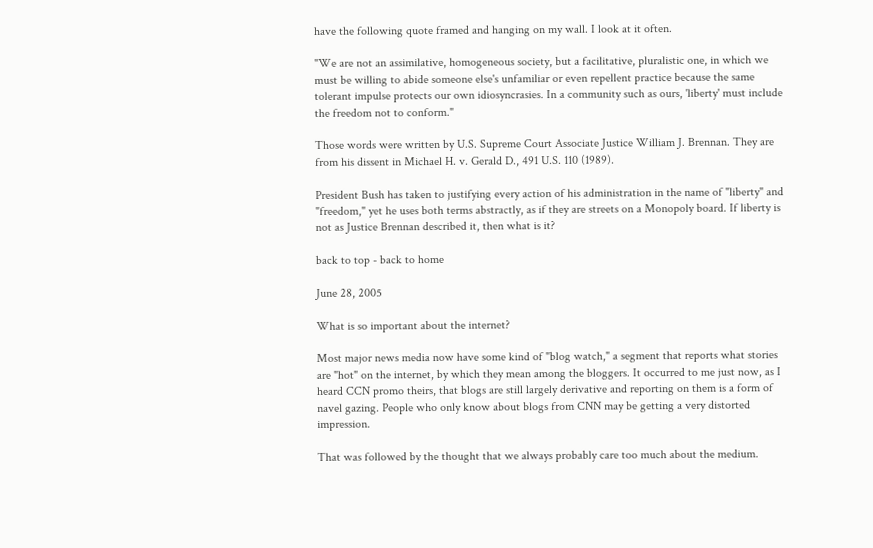have the following quote framed and hanging on my wall. I look at it often.

"We are not an assimilative, homogeneous society, but a facilitative, pluralistic one, in which we must be willing to abide someone else's unfamiliar or even repellent practice because the same tolerant impulse protects our own idiosyncrasies. In a community such as ours, 'liberty' must include the freedom not to conform."

Those words were written by U.S. Supreme Court Associate Justice William J. Brennan. They are from his dissent in Michael H. v. Gerald D., 491 U.S. 110 (1989).

President Bush has taken to justifying every action of his administration in the name of "liberty" and "freedom," yet he uses both terms abstractly, as if they are streets on a Monopoly board. If liberty is not as Justice Brennan described it, then what is it?

back to top - back to home

June 28, 2005

What is so important about the internet?

Most major news media now have some kind of "blog watch," a segment that reports what stories are "hot" on the internet, by which they mean among the bloggers. It occurred to me just now, as I heard CCN promo theirs, that blogs are still largely derivative and reporting on them is a form of navel gazing. People who only know about blogs from CNN may be getting a very distorted impression.

That was followed by the thought that we always probably care too much about the medium.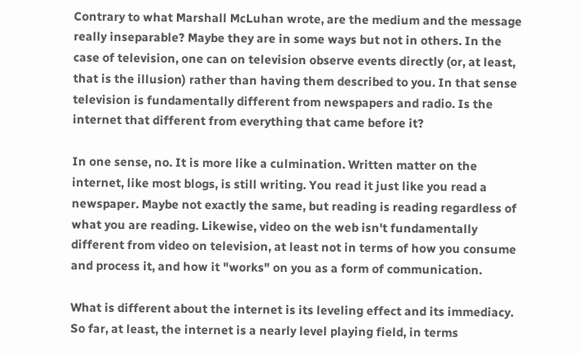Contrary to what Marshall McLuhan wrote, are the medium and the message really inseparable? Maybe they are in some ways but not in others. In the case of television, one can on television observe events directly (or, at least, that is the illusion) rather than having them described to you. In that sense television is fundamentally different from newspapers and radio. Is the internet that different from everything that came before it?

In one sense, no. It is more like a culmination. Written matter on the internet, like most blogs, is still writing. You read it just like you read a newspaper. Maybe not exactly the same, but reading is reading regardless of what you are reading. Likewise, video on the web isn't fundamentally different from video on television, at least not in terms of how you consume and process it, and how it "works" on you as a form of communication.

What is different about the internet is its leveling effect and its immediacy. So far, at least, the internet is a nearly level playing field, in terms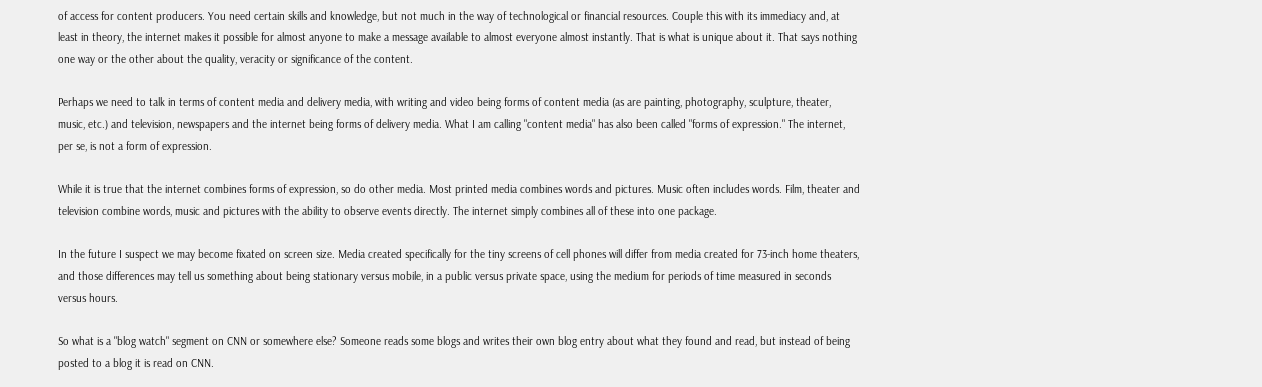of access for content producers. You need certain skills and knowledge, but not much in the way of technological or financial resources. Couple this with its immediacy and, at least in theory, the internet makes it possible for almost anyone to make a message available to almost everyone almost instantly. That is what is unique about it. That says nothing one way or the other about the quality, veracity or significance of the content.

Perhaps we need to talk in terms of content media and delivery media, with writing and video being forms of content media (as are painting, photography, sculpture, theater, music, etc.) and television, newspapers and the internet being forms of delivery media. What I am calling "content media" has also been called "forms of expression." The internet, per se, is not a form of expression.

While it is true that the internet combines forms of expression, so do other media. Most printed media combines words and pictures. Music often includes words. Film, theater and television combine words, music and pictures with the ability to observe events directly. The internet simply combines all of these into one package.

In the future I suspect we may become fixated on screen size. Media created specifically for the tiny screens of cell phones will differ from media created for 73-inch home theaters, and those differences may tell us something about being stationary versus mobile, in a public versus private space, using the medium for periods of time measured in seconds versus hours.

So what is a "blog watch" segment on CNN or somewhere else? Someone reads some blogs and writes their own blog entry about what they found and read, but instead of being posted to a blog it is read on CNN.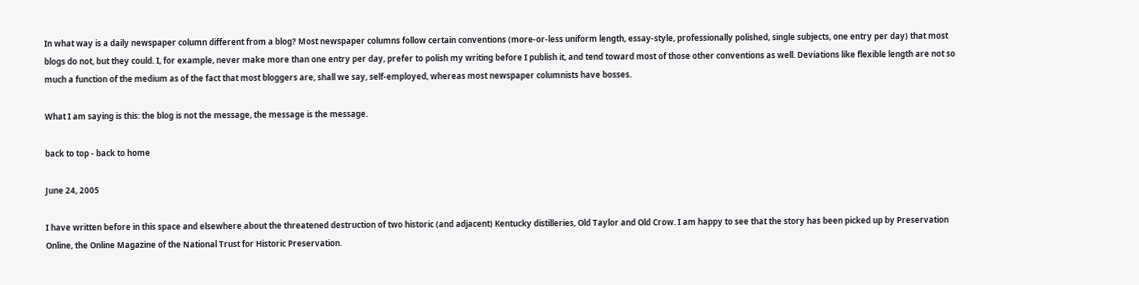In what way is a daily newspaper column different from a blog? Most newspaper columns follow certain conventions (more-or-less uniform length, essay-style, professionally polished, single subjects, one entry per day) that most blogs do not, but they could. I, for example, never make more than one entry per day, prefer to polish my writing before I publish it, and tend toward most of those other conventions as well. Deviations like flexible length are not so much a function of the medium as of the fact that most bloggers are, shall we say, self-employed, whereas most newspaper columnists have bosses.

What I am saying is this: the blog is not the message, the message is the message.

back to top - back to home

June 24, 2005

I have written before in this space and elsewhere about the threatened destruction of two historic (and adjacent) Kentucky distilleries, Old Taylor and Old Crow. I am happy to see that the story has been picked up by Preservation Online, the Online Magazine of the National Trust for Historic Preservation.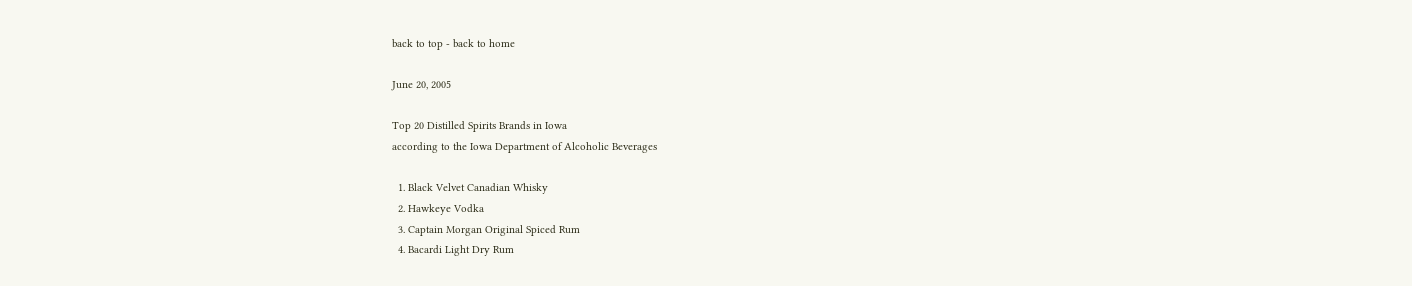back to top - back to home

June 20, 2005

Top 20 Distilled Spirits Brands in Iowa
according to the Iowa Department of Alcoholic Beverages

  1. Black Velvet Canadian Whisky
  2. Hawkeye Vodka
  3. Captain Morgan Original Spiced Rum
  4. Bacardi Light Dry Rum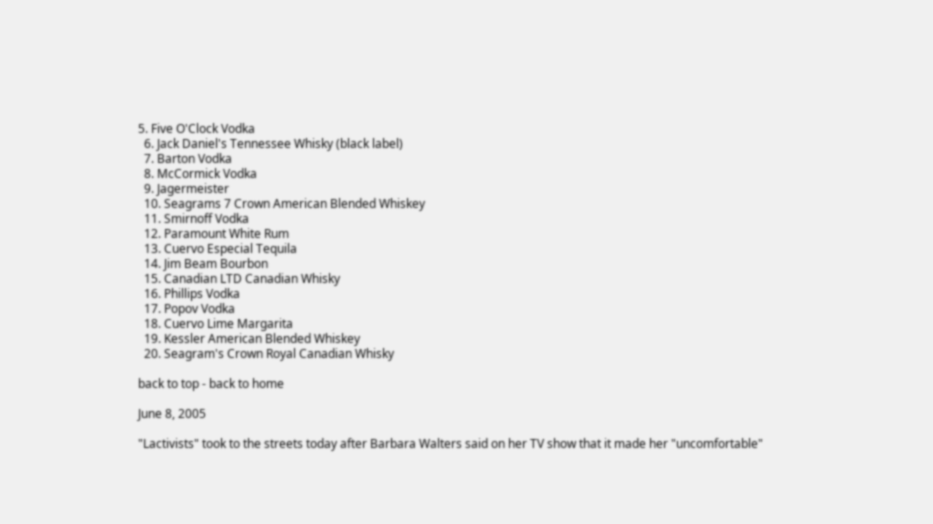5. Five O'Clock Vodka
  6. Jack Daniel's Tennessee Whisky (black label)
  7. Barton Vodka
  8. McCormick Vodka
  9. Jagermeister
  10. Seagrams 7 Crown American Blended Whiskey
  11. Smirnoff Vodka
  12. Paramount White Rum
  13. Cuervo Especial Tequila
  14. Jim Beam Bourbon
  15. Canadian LTD Canadian Whisky
  16. Phillips Vodka
  17. Popov Vodka
  18. Cuervo Lime Margarita
  19. Kessler American Blended Whiskey
  20. Seagram's Crown Royal Canadian Whisky

back to top - back to home

June 8, 2005

"Lactivists" took to the streets today after Barbara Walters said on her TV show that it made her "uncomfortable"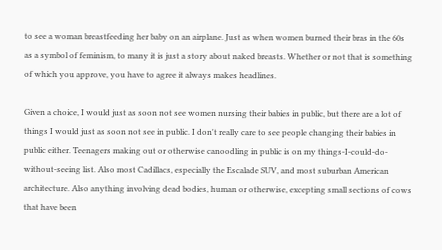to see a woman breastfeeding her baby on an airplane. Just as when women burned their bras in the 60s as a symbol of feminism, to many it is just a story about naked breasts. Whether or not that is something of which you approve, you have to agree it always makes headlines.

Given a choice, I would just as soon not see women nursing their babies in public, but there are a lot of things I would just as soon not see in public. I don't really care to see people changing their babies in public either. Teenagers making out or otherwise canoodling in public is on my things-I-could-do-without-seeing list. Also most Cadillacs, especially the Escalade SUV, and most suburban American architecture. Also anything involving dead bodies, human or otherwise, excepting small sections of cows that have been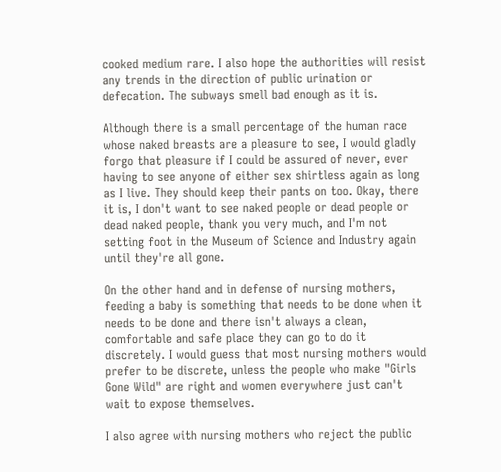cooked medium rare. I also hope the authorities will resist any trends in the direction of public urination or defecation. The subways smell bad enough as it is.

Although there is a small percentage of the human race whose naked breasts are a pleasure to see, I would gladly forgo that pleasure if I could be assured of never, ever having to see anyone of either sex shirtless again as long as I live. They should keep their pants on too. Okay, there it is, I don't want to see naked people or dead people or dead naked people, thank you very much, and I'm not setting foot in the Museum of Science and Industry again until they're all gone.

On the other hand and in defense of nursing mothers, feeding a baby is something that needs to be done when it needs to be done and there isn't always a clean, comfortable and safe place they can go to do it discretely. I would guess that most nursing mothers would prefer to be discrete, unless the people who make "Girls Gone Wild" are right and women everywhere just can't wait to expose themselves.

I also agree with nursing mothers who reject the public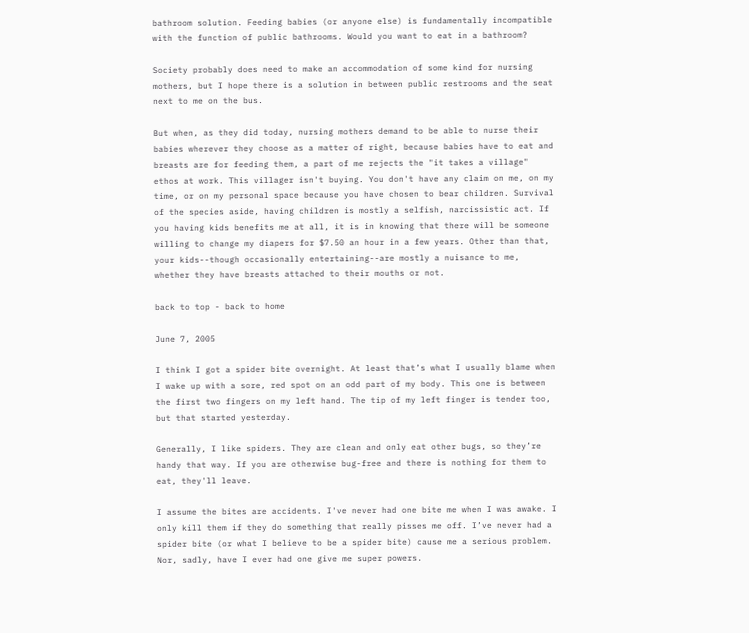bathroom solution. Feeding babies (or anyone else) is fundamentally incompatible with the function of public bathrooms. Would you want to eat in a bathroom?

Society probably does need to make an accommodation of some kind for nursing mothers, but I hope there is a solution in between public restrooms and the seat next to me on the bus.

But when, as they did today, nursing mothers demand to be able to nurse their babies wherever they choose as a matter of right, because babies have to eat and breasts are for feeding them, a part of me rejects the "it takes a village" ethos at work. This villager isn't buying. You don't have any claim on me, on my time, or on my personal space because you have chosen to bear children. Survival of the species aside, having children is mostly a selfish, narcissistic act. If you having kids benefits me at all, it is in knowing that there will be someone willing to change my diapers for $7.50 an hour in a few years. Other than that, your kids--though occasionally entertaining--are mostly a nuisance to me, whether they have breasts attached to their mouths or not.

back to top - back to home

June 7, 2005

I think I got a spider bite overnight. At least that’s what I usually blame when I wake up with a sore, red spot on an odd part of my body. This one is between the first two fingers on my left hand. The tip of my left finger is tender too, but that started yesterday.

Generally, I like spiders. They are clean and only eat other bugs, so they’re handy that way. If you are otherwise bug-free and there is nothing for them to eat, they'll leave.

I assume the bites are accidents. I've never had one bite me when I was awake. I only kill them if they do something that really pisses me off. I’ve never had a spider bite (or what I believe to be a spider bite) cause me a serious problem. Nor, sadly, have I ever had one give me super powers.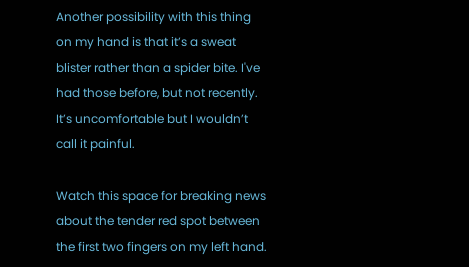Another possibility with this thing on my hand is that it’s a sweat blister rather than a spider bite. I've had those before, but not recently. It’s uncomfortable but I wouldn’t call it painful.

Watch this space for breaking news about the tender red spot between the first two fingers on my left hand.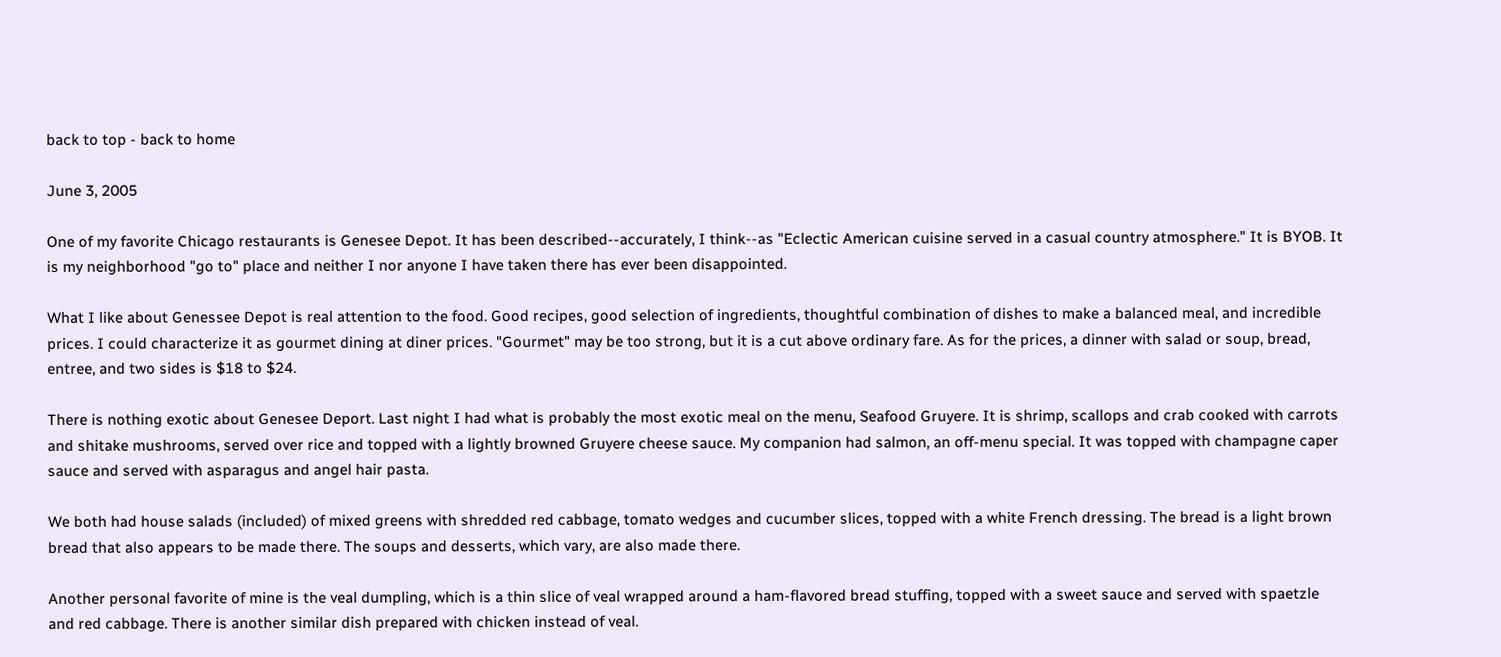back to top - back to home

June 3, 2005

One of my favorite Chicago restaurants is Genesee Depot. It has been described--accurately, I think--as "Eclectic American cuisine served in a casual country atmosphere." It is BYOB. It is my neighborhood "go to" place and neither I nor anyone I have taken there has ever been disappointed.

What I like about Genessee Depot is real attention to the food. Good recipes, good selection of ingredients, thoughtful combination of dishes to make a balanced meal, and incredible prices. I could characterize it as gourmet dining at diner prices. "Gourmet" may be too strong, but it is a cut above ordinary fare. As for the prices, a dinner with salad or soup, bread, entree, and two sides is $18 to $24.

There is nothing exotic about Genesee Deport. Last night I had what is probably the most exotic meal on the menu, Seafood Gruyere. It is shrimp, scallops and crab cooked with carrots and shitake mushrooms, served over rice and topped with a lightly browned Gruyere cheese sauce. My companion had salmon, an off-menu special. It was topped with champagne caper sauce and served with asparagus and angel hair pasta.

We both had house salads (included) of mixed greens with shredded red cabbage, tomato wedges and cucumber slices, topped with a white French dressing. The bread is a light brown bread that also appears to be made there. The soups and desserts, which vary, are also made there.

Another personal favorite of mine is the veal dumpling, which is a thin slice of veal wrapped around a ham-flavored bread stuffing, topped with a sweet sauce and served with spaetzle and red cabbage. There is another similar dish prepared with chicken instead of veal.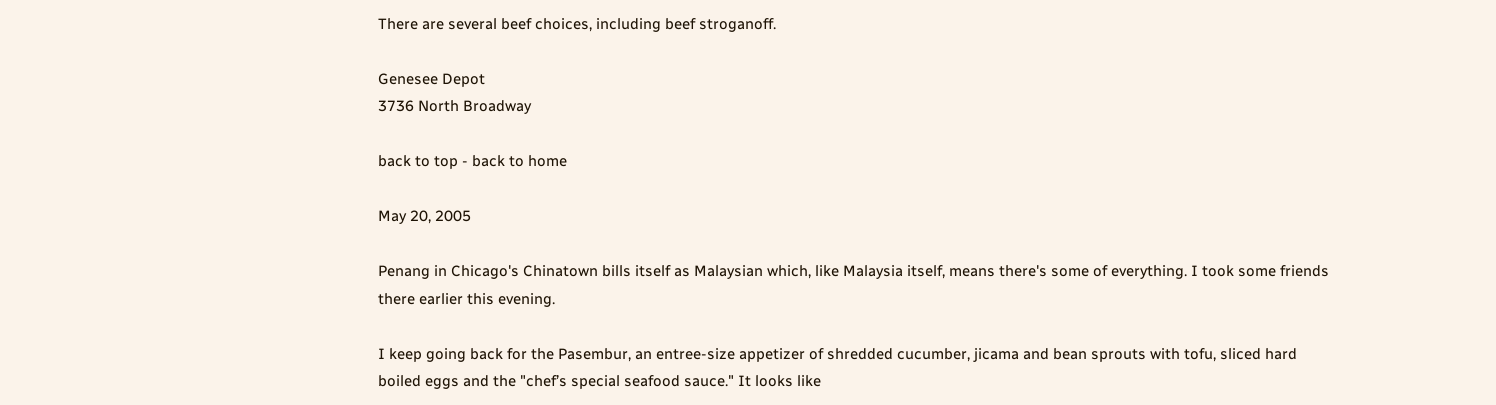There are several beef choices, including beef stroganoff.

Genesee Depot
3736 North Broadway

back to top - back to home

May 20, 2005

Penang in Chicago's Chinatown bills itself as Malaysian which, like Malaysia itself, means there's some of everything. I took some friends there earlier this evening.

I keep going back for the Pasembur, an entree-size appetizer of shredded cucumber, jicama and bean sprouts with tofu, sliced hard boiled eggs and the "chef’s special seafood sauce." It looks like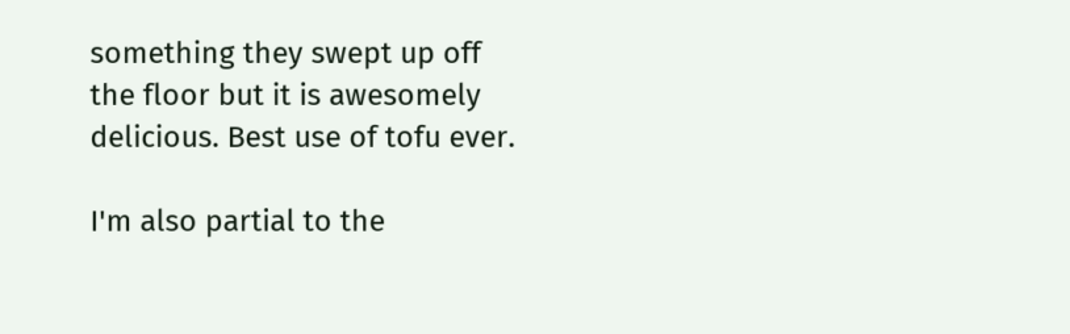something they swept up off the floor but it is awesomely delicious. Best use of tofu ever.

I'm also partial to the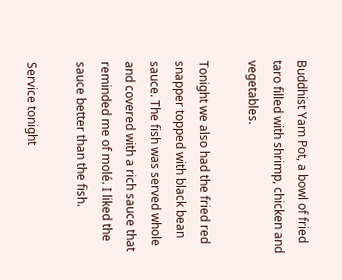Buddhist Yam Pot, a bowl of fried taro filled with shrimp, chicken and vegetables.

Tonight we also had the fried red snapper topped with black bean sauce. The fish was served whole and covered with a rich sauce that reminded me of molé. I liked the sauce better than the fish.

Service tonight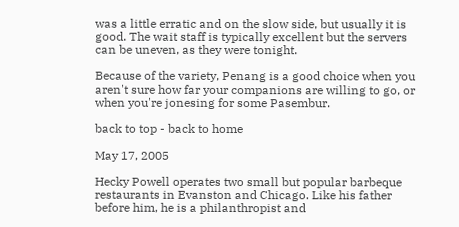was a little erratic and on the slow side, but usually it is good. The wait staff is typically excellent but the servers can be uneven, as they were tonight.

Because of the variety, Penang is a good choice when you aren't sure how far your companions are willing to go, or when you're jonesing for some Pasembur.

back to top - back to home

May 17, 2005

Hecky Powell operates two small but popular barbeque restaurants in Evanston and Chicago. Like his father before him, he is a philanthropist and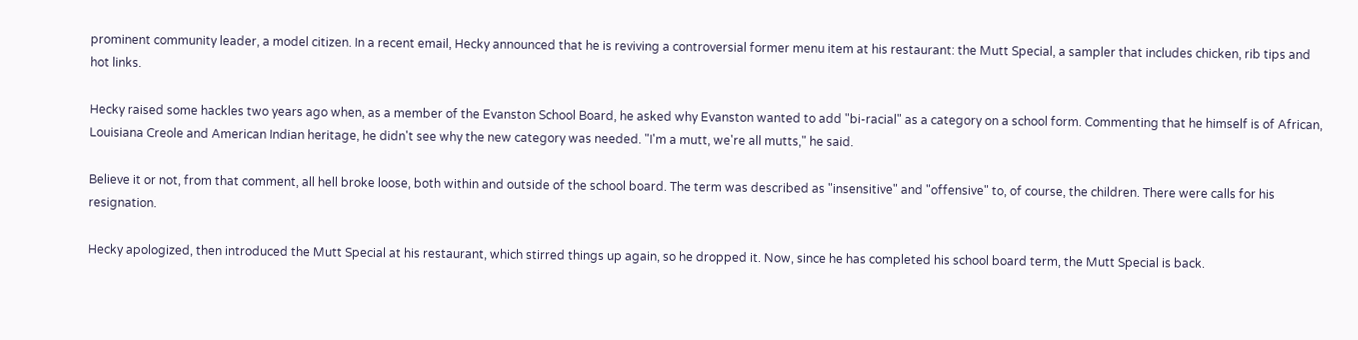prominent community leader, a model citizen. In a recent email, Hecky announced that he is reviving a controversial former menu item at his restaurant: the Mutt Special, a sampler that includes chicken, rib tips and hot links.

Hecky raised some hackles two years ago when, as a member of the Evanston School Board, he asked why Evanston wanted to add "bi-racial" as a category on a school form. Commenting that he himself is of African, Louisiana Creole and American Indian heritage, he didn't see why the new category was needed. "I'm a mutt, we're all mutts," he said.

Believe it or not, from that comment, all hell broke loose, both within and outside of the school board. The term was described as "insensitive" and "offensive" to, of course, the children. There were calls for his resignation.

Hecky apologized, then introduced the Mutt Special at his restaurant, which stirred things up again, so he dropped it. Now, since he has completed his school board term, the Mutt Special is back.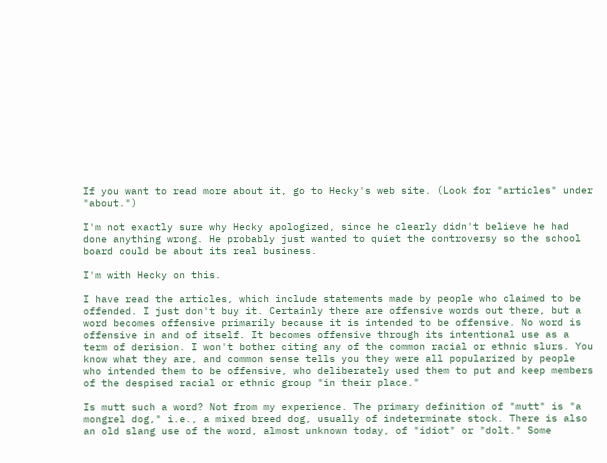If you want to read more about it, go to Hecky's web site. (Look for "articles" under "about.")

I'm not exactly sure why Hecky apologized, since he clearly didn't believe he had done anything wrong. He probably just wanted to quiet the controversy so the school board could be about its real business.

I'm with Hecky on this.

I have read the articles, which include statements made by people who claimed to be offended. I just don't buy it. Certainly there are offensive words out there, but a word becomes offensive primarily because it is intended to be offensive. No word is offensive in and of itself. It becomes offensive through its intentional use as a term of derision. I won't bother citing any of the common racial or ethnic slurs. You know what they are, and common sense tells you they were all popularized by people who intended them to be offensive, who deliberately used them to put and keep members of the despised racial or ethnic group "in their place."

Is mutt such a word? Not from my experience. The primary definition of "mutt" is "a mongrel dog," i.e., a mixed breed dog, usually of indeterminate stock. There is also an old slang use of the word, almost unknown today, of "idiot" or "dolt." Some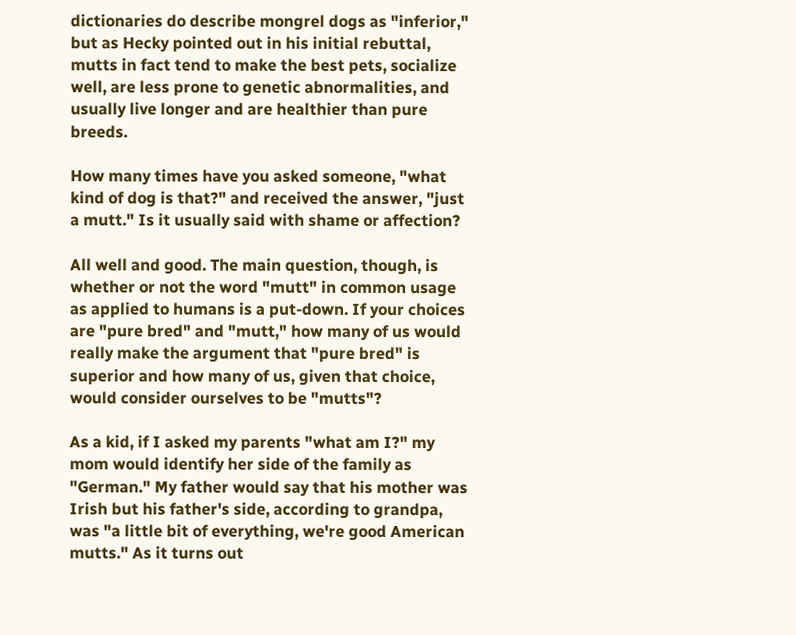dictionaries do describe mongrel dogs as "inferior," but as Hecky pointed out in his initial rebuttal, mutts in fact tend to make the best pets, socialize well, are less prone to genetic abnormalities, and usually live longer and are healthier than pure breeds.

How many times have you asked someone, "what kind of dog is that?" and received the answer, "just a mutt." Is it usually said with shame or affection?

All well and good. The main question, though, is whether or not the word "mutt" in common usage as applied to humans is a put-down. If your choices are "pure bred" and "mutt," how many of us would really make the argument that "pure bred" is superior and how many of us, given that choice, would consider ourselves to be "mutts"?

As a kid, if I asked my parents "what am I?" my mom would identify her side of the family as "German." My father would say that his mother was Irish but his father's side, according to grandpa, was "a little bit of everything, we're good American mutts." As it turns out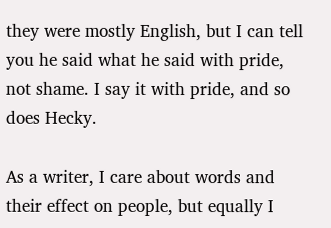they were mostly English, but I can tell you he said what he said with pride, not shame. I say it with pride, and so does Hecky.

As a writer, I care about words and their effect on people, but equally I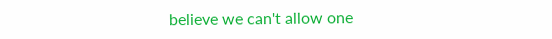believe we can't allow one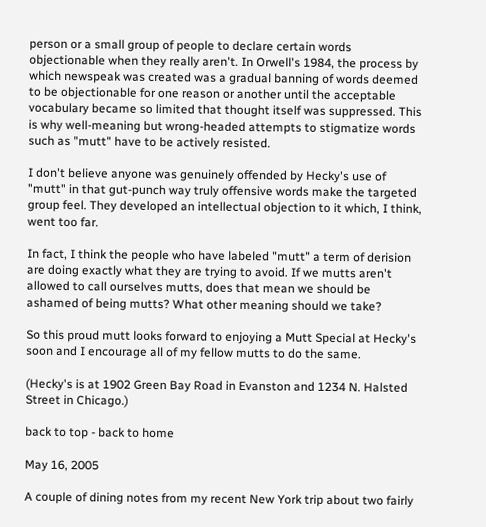person or a small group of people to declare certain words objectionable when they really aren't. In Orwell's 1984, the process by which newspeak was created was a gradual banning of words deemed to be objectionable for one reason or another until the acceptable vocabulary became so limited that thought itself was suppressed. This is why well-meaning but wrong-headed attempts to stigmatize words such as "mutt" have to be actively resisted.

I don't believe anyone was genuinely offended by Hecky's use of "mutt" in that gut-punch way truly offensive words make the targeted group feel. They developed an intellectual objection to it which, I think, went too far.

In fact, I think the people who have labeled "mutt" a term of derision are doing exactly what they are trying to avoid. If we mutts aren't allowed to call ourselves mutts, does that mean we should be ashamed of being mutts? What other meaning should we take?

So this proud mutt looks forward to enjoying a Mutt Special at Hecky's soon and I encourage all of my fellow mutts to do the same.

(Hecky's is at 1902 Green Bay Road in Evanston and 1234 N. Halsted Street in Chicago.)

back to top - back to home

May 16, 2005

A couple of dining notes from my recent New York trip about two fairly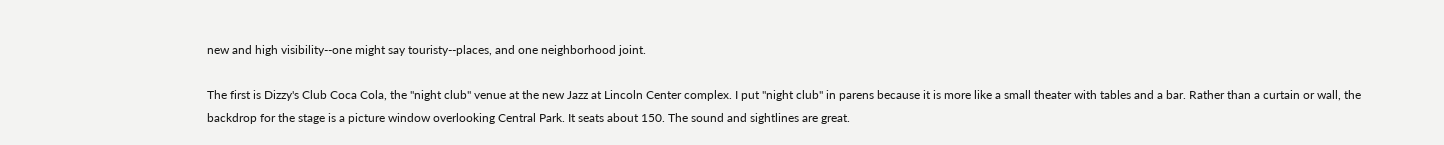new and high visibility--one might say touristy--places, and one neighborhood joint.

The first is Dizzy's Club Coca Cola, the "night club" venue at the new Jazz at Lincoln Center complex. I put "night club" in parens because it is more like a small theater with tables and a bar. Rather than a curtain or wall, the backdrop for the stage is a picture window overlooking Central Park. It seats about 150. The sound and sightlines are great.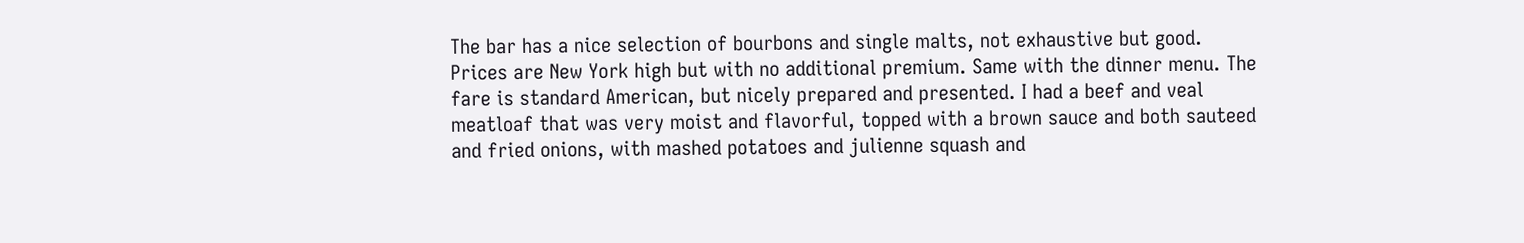The bar has a nice selection of bourbons and single malts, not exhaustive but good. Prices are New York high but with no additional premium. Same with the dinner menu. The fare is standard American, but nicely prepared and presented. I had a beef and veal meatloaf that was very moist and flavorful, topped with a brown sauce and both sauteed and fried onions, with mashed potatoes and julienne squash and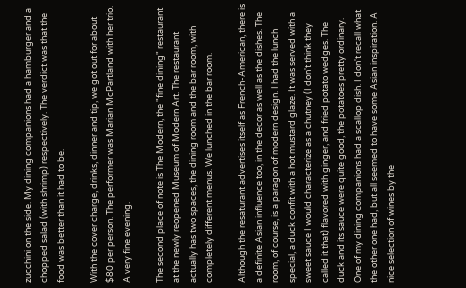zucchini on the side. My dining companions had a hamburger and a chopped salad (with shrimp) respectively. The verdict was that the food was better than it had to be.

With the cover charge, drinks, dinner and tip, we got out for about $80 per person. The performer was Marian McPartland with her trio. A very fine evening.

The second place of note is The Modern, the "fine dining" restaurant at the newly reopened Museum of Modern Art. The restaurant actually has two spaces, the dining room and the bar room, with completely different menus. We lunched in the bar room.

Although the resaturant advertises itself as French-American, there is a definite Asian influence too, in the decor as well as the dishes. The room, of course, is a paragon of modern design. I had the lunch special, a duck confit with a hot mustard glaze. It was served with a sweet sauce I would characterize as a chutney (I don't think they called it that) flavored with ginger, and fried potato wedges. The duck and its sauce were quite good, the potatoes pretty ordinary. One of my dining companions had a scallop dish. I don't recall what the other one had, but all seemed to have some Asian inspiration. A nice selection of wines by the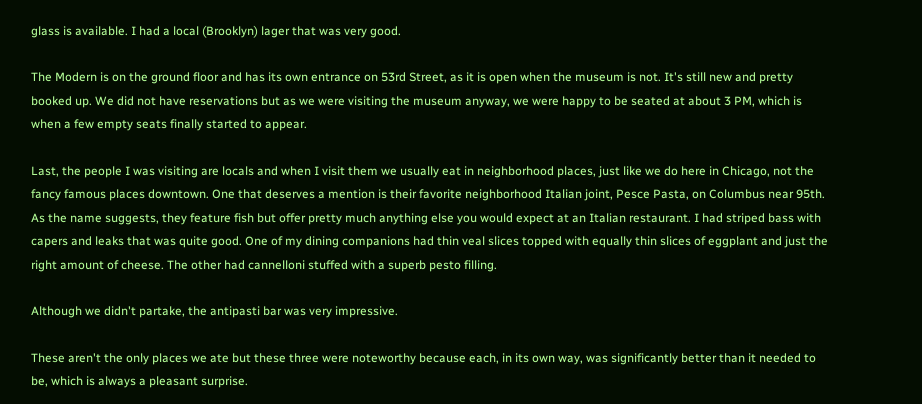glass is available. I had a local (Brooklyn) lager that was very good.

The Modern is on the ground floor and has its own entrance on 53rd Street, as it is open when the museum is not. It's still new and pretty booked up. We did not have reservations but as we were visiting the museum anyway, we were happy to be seated at about 3 PM, which is when a few empty seats finally started to appear.

Last, the people I was visiting are locals and when I visit them we usually eat in neighborhood places, just like we do here in Chicago, not the fancy famous places downtown. One that deserves a mention is their favorite neighborhood Italian joint, Pesce Pasta, on Columbus near 95th. As the name suggests, they feature fish but offer pretty much anything else you would expect at an Italian restaurant. I had striped bass with capers and leaks that was quite good. One of my dining companions had thin veal slices topped with equally thin slices of eggplant and just the right amount of cheese. The other had cannelloni stuffed with a superb pesto filling.

Although we didn't partake, the antipasti bar was very impressive.

These aren't the only places we ate but these three were noteworthy because each, in its own way, was significantly better than it needed to be, which is always a pleasant surprise.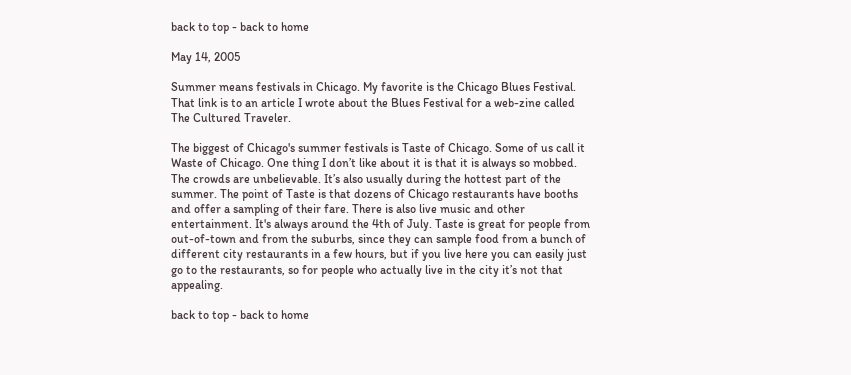back to top - back to home

May 14, 2005

Summer means festivals in Chicago. My favorite is the Chicago Blues Festival. That link is to an article I wrote about the Blues Festival for a web-zine called The Cultured Traveler.

The biggest of Chicago's summer festivals is Taste of Chicago. Some of us call it Waste of Chicago. One thing I don’t like about it is that it is always so mobbed. The crowds are unbelievable. It’s also usually during the hottest part of the summer. The point of Taste is that dozens of Chicago restaurants have booths and offer a sampling of their fare. There is also live music and other entertainment. It's always around the 4th of July. Taste is great for people from out-of-town and from the suburbs, since they can sample food from a bunch of different city restaurants in a few hours, but if you live here you can easily just go to the restaurants, so for people who actually live in the city it’s not that appealing.

back to top - back to home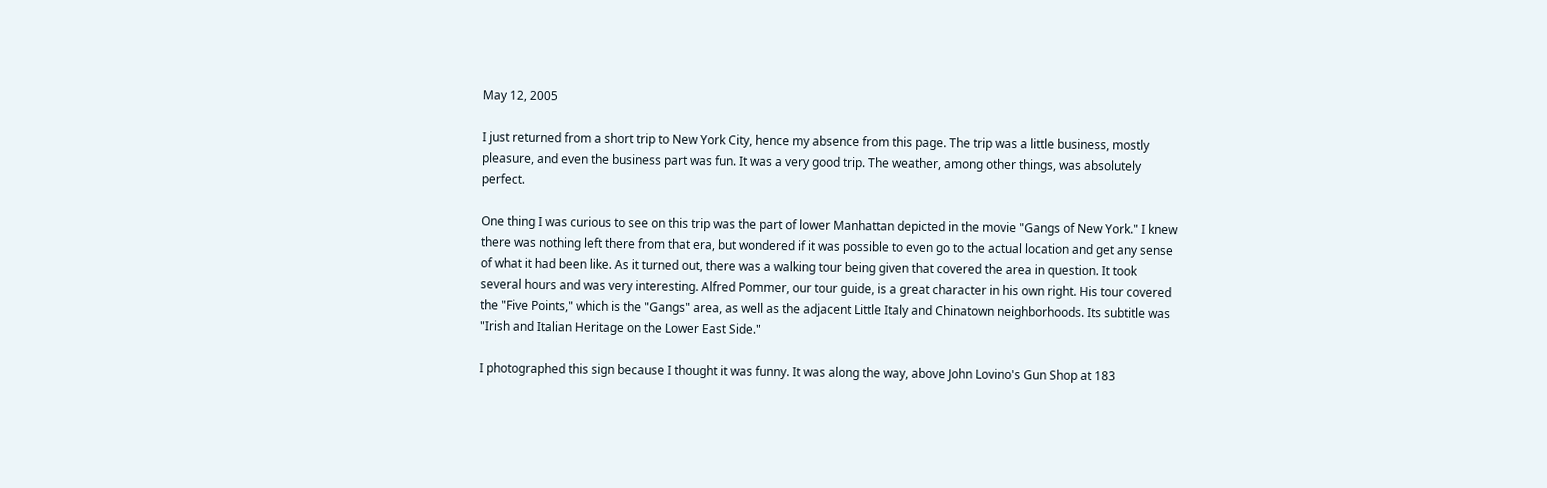May 12, 2005

I just returned from a short trip to New York City, hence my absence from this page. The trip was a little business, mostly pleasure, and even the business part was fun. It was a very good trip. The weather, among other things, was absolutely perfect.

One thing I was curious to see on this trip was the part of lower Manhattan depicted in the movie "Gangs of New York." I knew there was nothing left there from that era, but wondered if it was possible to even go to the actual location and get any sense of what it had been like. As it turned out, there was a walking tour being given that covered the area in question. It took several hours and was very interesting. Alfred Pommer, our tour guide, is a great character in his own right. His tour covered the "Five Points," which is the "Gangs" area, as well as the adjacent Little Italy and Chinatown neighborhoods. Its subtitle was "Irish and Italian Heritage on the Lower East Side."

I photographed this sign because I thought it was funny. It was along the way, above John Lovino's Gun Shop at 183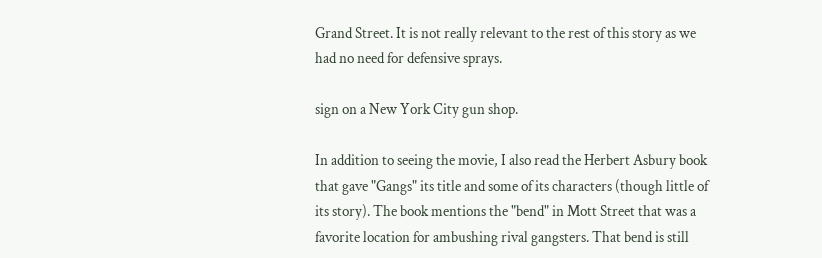Grand Street. It is not really relevant to the rest of this story as we had no need for defensive sprays.

sign on a New York City gun shop.

In addition to seeing the movie, I also read the Herbert Asbury book that gave "Gangs" its title and some of its characters (though little of its story). The book mentions the "bend" in Mott Street that was a favorite location for ambushing rival gangsters. That bend is still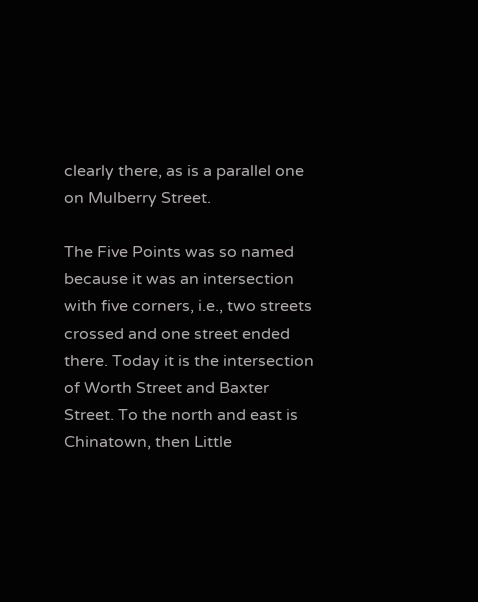clearly there, as is a parallel one on Mulberry Street.

The Five Points was so named because it was an intersection with five corners, i.e., two streets crossed and one street ended there. Today it is the intersection of Worth Street and Baxter Street. To the north and east is Chinatown, then Little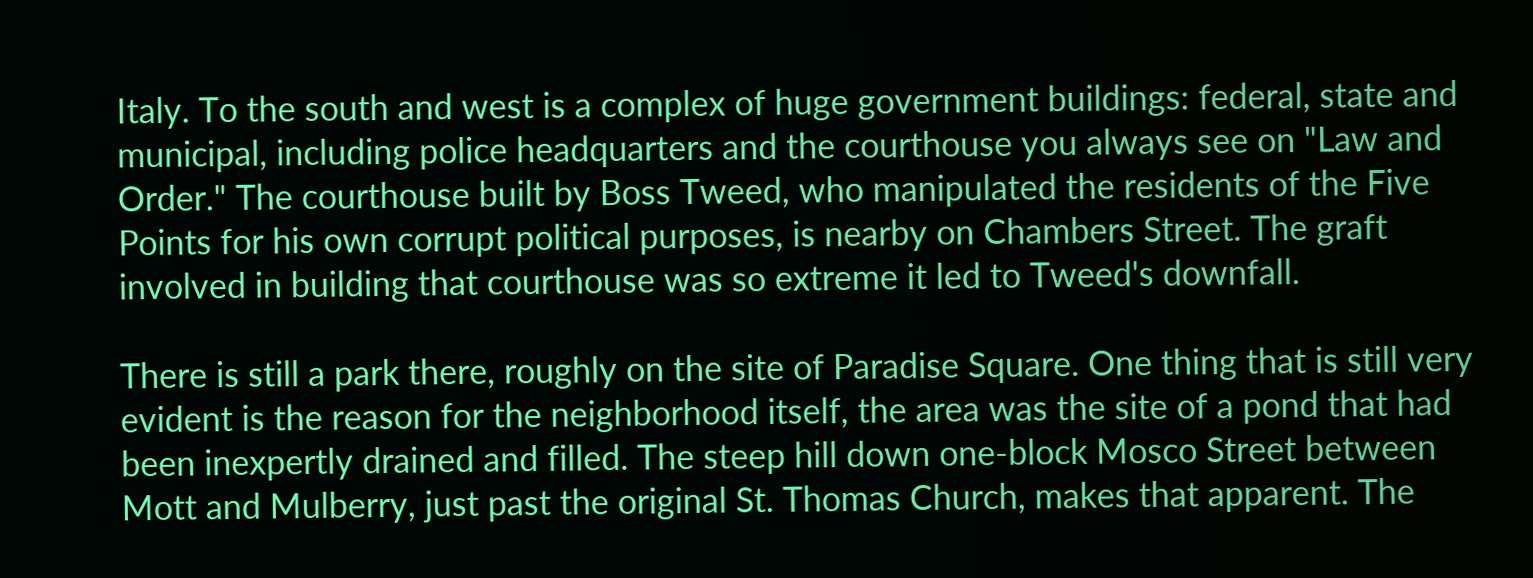Italy. To the south and west is a complex of huge government buildings: federal, state and municipal, including police headquarters and the courthouse you always see on "Law and Order." The courthouse built by Boss Tweed, who manipulated the residents of the Five Points for his own corrupt political purposes, is nearby on Chambers Street. The graft involved in building that courthouse was so extreme it led to Tweed's downfall.

There is still a park there, roughly on the site of Paradise Square. One thing that is still very evident is the reason for the neighborhood itself, the area was the site of a pond that had been inexpertly drained and filled. The steep hill down one-block Mosco Street between Mott and Mulberry, just past the original St. Thomas Church, makes that apparent. The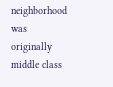neighborhood was originally middle class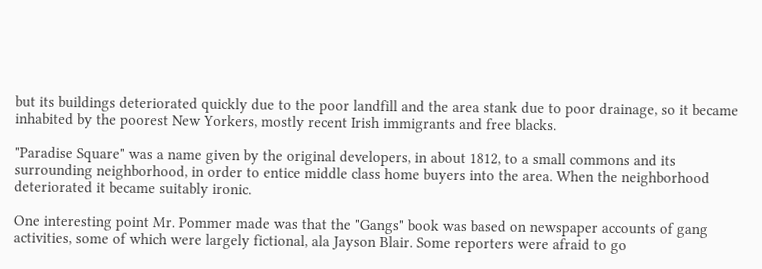but its buildings deteriorated quickly due to the poor landfill and the area stank due to poor drainage, so it became inhabited by the poorest New Yorkers, mostly recent Irish immigrants and free blacks.

"Paradise Square" was a name given by the original developers, in about 1812, to a small commons and its surrounding neighborhood, in order to entice middle class home buyers into the area. When the neighborhood deteriorated it became suitably ironic.

One interesting point Mr. Pommer made was that the "Gangs" book was based on newspaper accounts of gang activities, some of which were largely fictional, ala Jayson Blair. Some reporters were afraid to go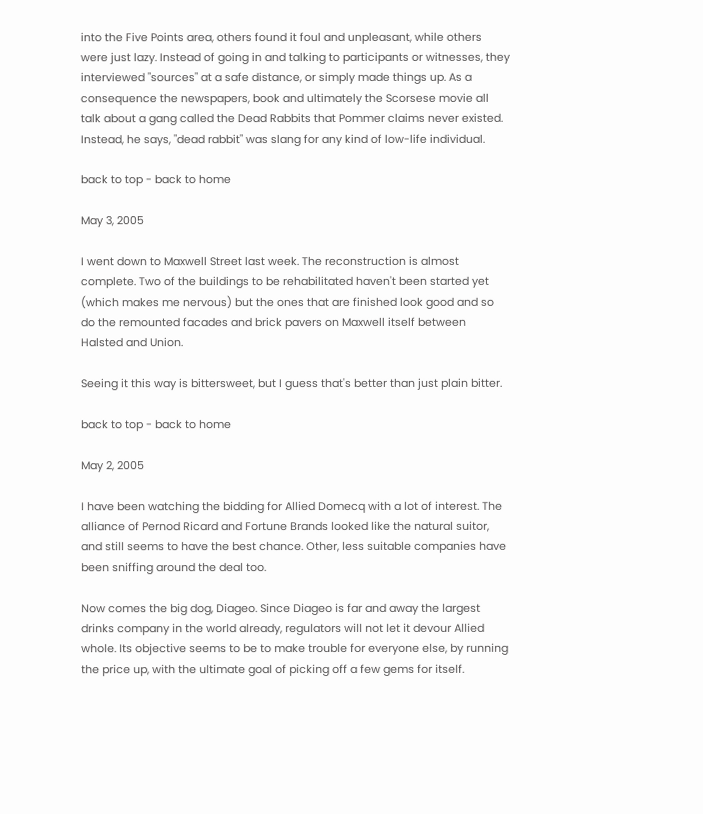into the Five Points area, others found it foul and unpleasant, while others were just lazy. Instead of going in and talking to participants or witnesses, they interviewed "sources" at a safe distance, or simply made things up. As a consequence the newspapers, book and ultimately the Scorsese movie all talk about a gang called the Dead Rabbits that Pommer claims never existed. Instead, he says, "dead rabbit" was slang for any kind of low-life individual.

back to top - back to home

May 3, 2005

I went down to Maxwell Street last week. The reconstruction is almost complete. Two of the buildings to be rehabilitated haven't been started yet (which makes me nervous) but the ones that are finished look good and so do the remounted facades and brick pavers on Maxwell itself between Halsted and Union.

Seeing it this way is bittersweet, but I guess that's better than just plain bitter.

back to top - back to home

May 2, 2005

I have been watching the bidding for Allied Domecq with a lot of interest. The alliance of Pernod Ricard and Fortune Brands looked like the natural suitor, and still seems to have the best chance. Other, less suitable companies have been sniffing around the deal too.

Now comes the big dog, Diageo. Since Diageo is far and away the largest drinks company in the world already, regulators will not let it devour Allied whole. Its objective seems to be to make trouble for everyone else, by running the price up, with the ultimate goal of picking off a few gems for itself.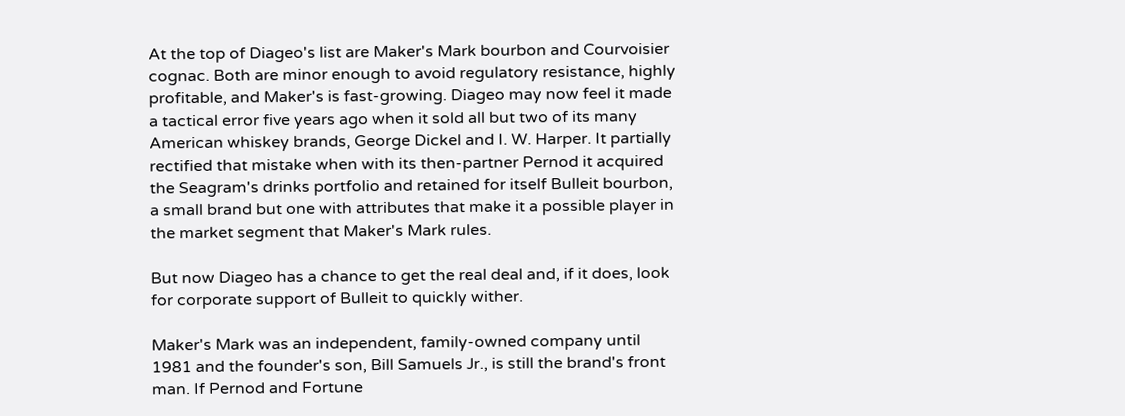At the top of Diageo's list are Maker's Mark bourbon and Courvoisier cognac. Both are minor enough to avoid regulatory resistance, highly profitable, and Maker's is fast-growing. Diageo may now feel it made a tactical error five years ago when it sold all but two of its many American whiskey brands, George Dickel and I. W. Harper. It partially rectified that mistake when with its then-partner Pernod it acquired the Seagram's drinks portfolio and retained for itself Bulleit bourbon, a small brand but one with attributes that make it a possible player in the market segment that Maker's Mark rules.

But now Diageo has a chance to get the real deal and, if it does, look for corporate support of Bulleit to quickly wither.

Maker's Mark was an independent, family-owned company until 1981 and the founder's son, Bill Samuels Jr., is still the brand's front man. If Pernod and Fortune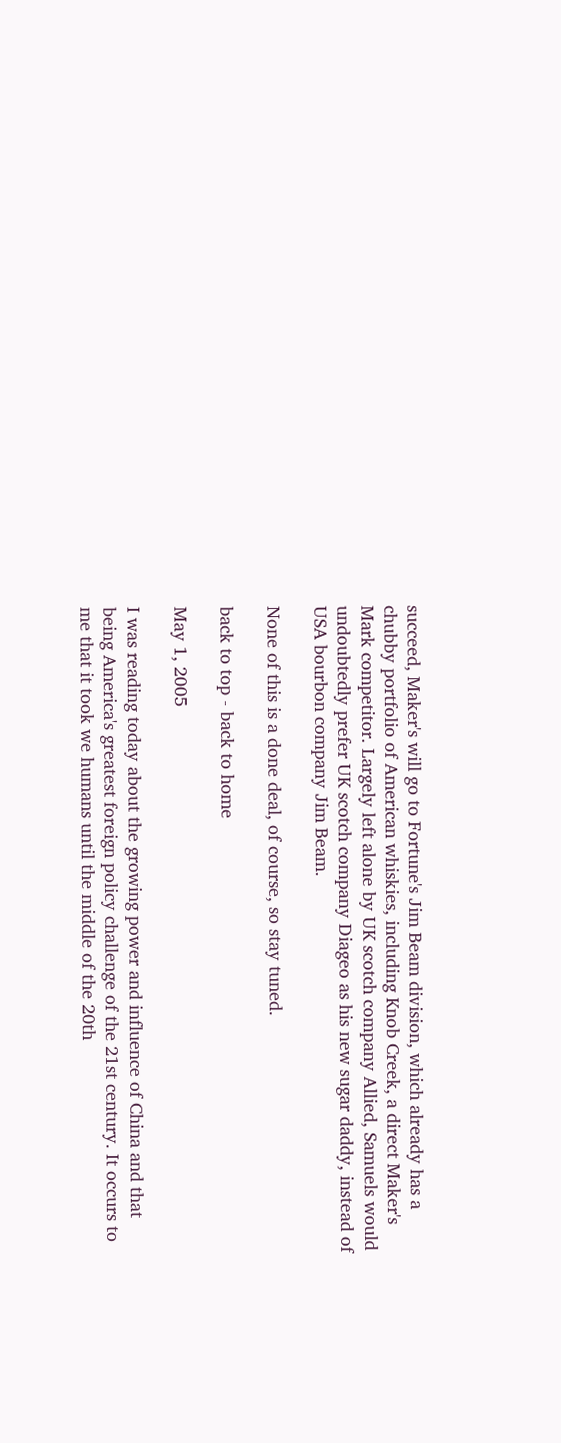succeed, Maker's will go to Fortune's Jim Beam division, which already has a chubby portfolio of American whiskies, including Knob Creek, a direct Maker's Mark competitor. Largely left alone by UK scotch company Allied, Samuels would undoubtedly prefer UK scotch company Diageo as his new sugar daddy, instead of USA bourbon company Jim Beam.

None of this is a done deal, of course, so stay tuned.

back to top - back to home

May 1, 2005

I was reading today about the growing power and influence of China and that being America's greatest foreign policy challenge of the 21st century. It occurs to me that it took we humans until the middle of the 20th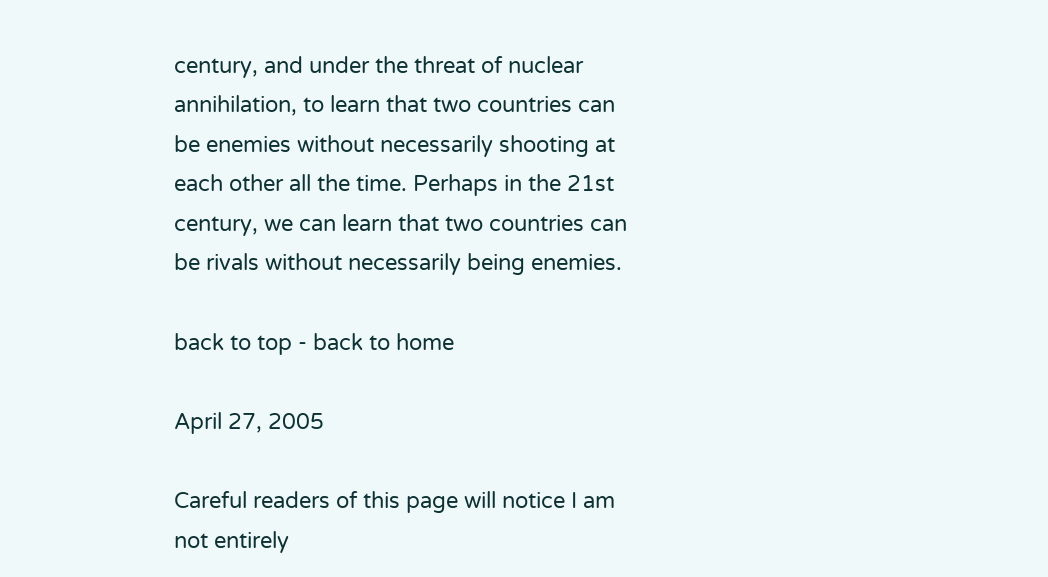century, and under the threat of nuclear annihilation, to learn that two countries can be enemies without necessarily shooting at each other all the time. Perhaps in the 21st century, we can learn that two countries can be rivals without necessarily being enemies.

back to top - back to home

April 27, 2005

Careful readers of this page will notice I am not entirely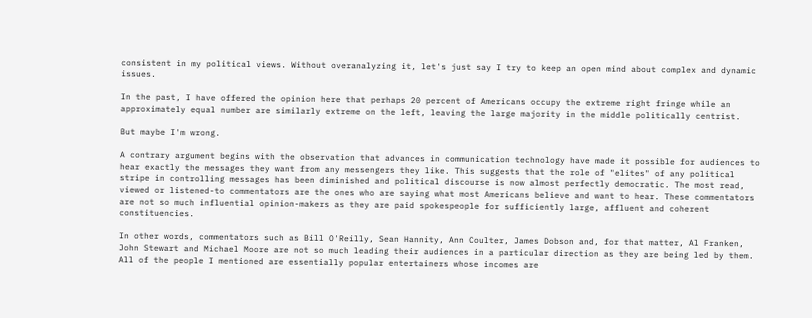consistent in my political views. Without overanalyzing it, let's just say I try to keep an open mind about complex and dynamic issues.

In the past, I have offered the opinion here that perhaps 20 percent of Americans occupy the extreme right fringe while an approximately equal number are similarly extreme on the left, leaving the large majority in the middle politically centrist.

But maybe I'm wrong.

A contrary argument begins with the observation that advances in communication technology have made it possible for audiences to hear exactly the messages they want from any messengers they like. This suggests that the role of "elites" of any political stripe in controlling messages has been diminished and political discourse is now almost perfectly democratic. The most read, viewed or listened-to commentators are the ones who are saying what most Americans believe and want to hear. These commentators are not so much influential opinion-makers as they are paid spokespeople for sufficiently large, affluent and coherent constituencies.

In other words, commentators such as Bill O'Reilly, Sean Hannity, Ann Coulter, James Dobson and, for that matter, Al Franken, John Stewart and Michael Moore are not so much leading their audiences in a particular direction as they are being led by them. All of the people I mentioned are essentially popular entertainers whose incomes are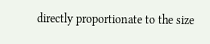directly proportionate to the size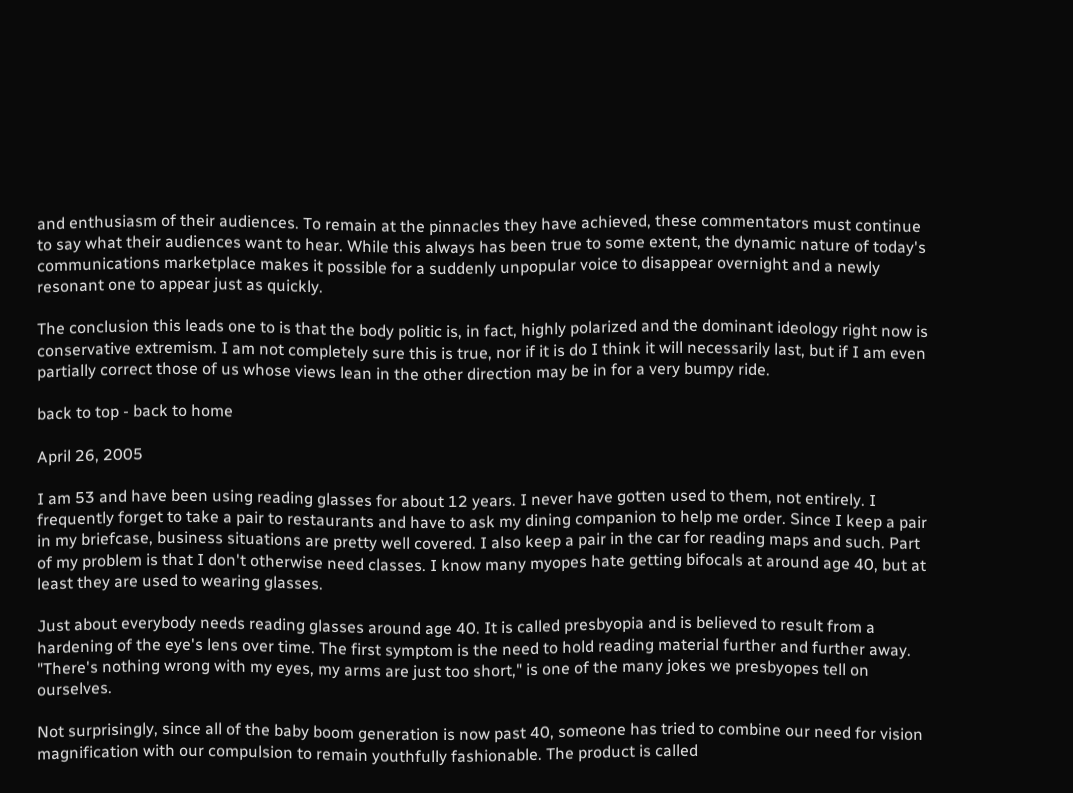and enthusiasm of their audiences. To remain at the pinnacles they have achieved, these commentators must continue to say what their audiences want to hear. While this always has been true to some extent, the dynamic nature of today's communications marketplace makes it possible for a suddenly unpopular voice to disappear overnight and a newly resonant one to appear just as quickly.

The conclusion this leads one to is that the body politic is, in fact, highly polarized and the dominant ideology right now is conservative extremism. I am not completely sure this is true, nor if it is do I think it will necessarily last, but if I am even partially correct those of us whose views lean in the other direction may be in for a very bumpy ride.

back to top - back to home

April 26, 2005

I am 53 and have been using reading glasses for about 12 years. I never have gotten used to them, not entirely. I frequently forget to take a pair to restaurants and have to ask my dining companion to help me order. Since I keep a pair in my briefcase, business situations are pretty well covered. I also keep a pair in the car for reading maps and such. Part of my problem is that I don't otherwise need classes. I know many myopes hate getting bifocals at around age 40, but at least they are used to wearing glasses.

Just about everybody needs reading glasses around age 40. It is called presbyopia and is believed to result from a hardening of the eye's lens over time. The first symptom is the need to hold reading material further and further away. "There's nothing wrong with my eyes, my arms are just too short," is one of the many jokes we presbyopes tell on ourselves.

Not surprisingly, since all of the baby boom generation is now past 40, someone has tried to combine our need for vision magnification with our compulsion to remain youthfully fashionable. The product is called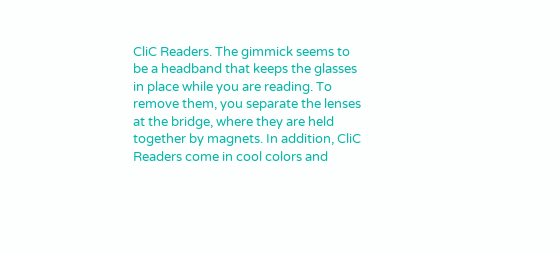CliC Readers. The gimmick seems to be a headband that keeps the glasses in place while you are reading. To remove them, you separate the lenses at the bridge, where they are held together by magnets. In addition, CliC Readers come in cool colors and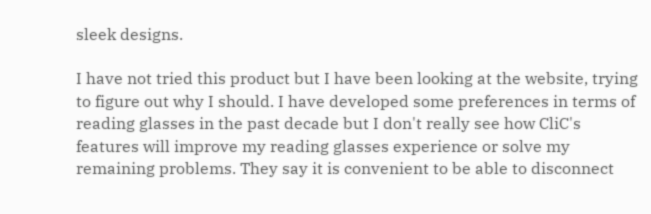sleek designs.

I have not tried this product but I have been looking at the website, trying to figure out why I should. I have developed some preferences in terms of reading glasses in the past decade but I don't really see how CliC's features will improve my reading glasses experience or solve my remaining problems. They say it is convenient to be able to disconnect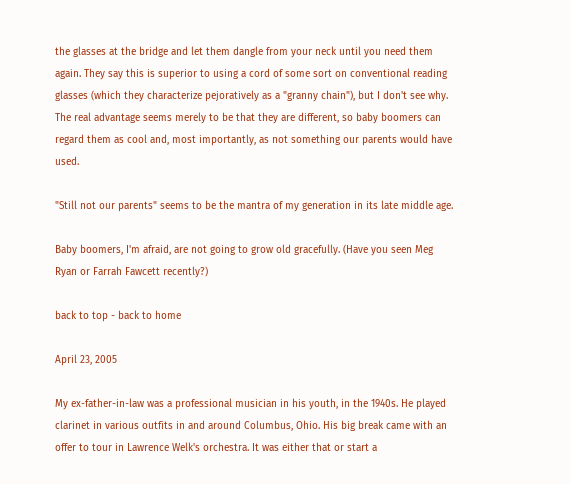the glasses at the bridge and let them dangle from your neck until you need them again. They say this is superior to using a cord of some sort on conventional reading glasses (which they characterize pejoratively as a "granny chain"), but I don't see why. The real advantage seems merely to be that they are different, so baby boomers can regard them as cool and, most importantly, as not something our parents would have used.

"Still not our parents" seems to be the mantra of my generation in its late middle age.

Baby boomers, I'm afraid, are not going to grow old gracefully. (Have you seen Meg Ryan or Farrah Fawcett recently?)

back to top - back to home

April 23, 2005

My ex-father-in-law was a professional musician in his youth, in the 1940s. He played clarinet in various outfits in and around Columbus, Ohio. His big break came with an offer to tour in Lawrence Welk's orchestra. It was either that or start a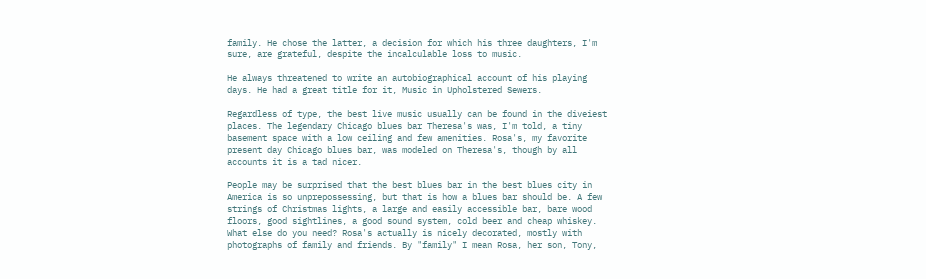family. He chose the latter, a decision for which his three daughters, I'm sure, are grateful, despite the incalculable loss to music.

He always threatened to write an autobiographical account of his playing days. He had a great title for it, Music in Upholstered Sewers.

Regardless of type, the best live music usually can be found in the diveiest places. The legendary Chicago blues bar Theresa's was, I'm told, a tiny basement space with a low ceiling and few amenities. Rosa's, my favorite present day Chicago blues bar, was modeled on Theresa's, though by all accounts it is a tad nicer.

People may be surprised that the best blues bar in the best blues city in America is so unprepossessing, but that is how a blues bar should be. A few strings of Christmas lights, a large and easily accessible bar, bare wood floors, good sightlines, a good sound system, cold beer and cheap whiskey. What else do you need? Rosa's actually is nicely decorated, mostly with photographs of family and friends. By "family" I mean Rosa, her son, Tony,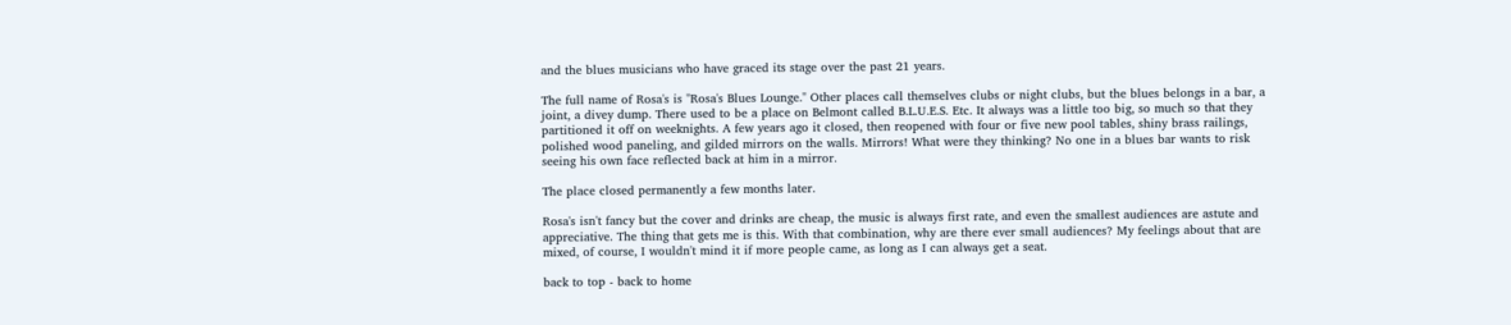and the blues musicians who have graced its stage over the past 21 years.

The full name of Rosa's is "Rosa's Blues Lounge." Other places call themselves clubs or night clubs, but the blues belongs in a bar, a joint, a divey dump. There used to be a place on Belmont called B.L.U.E.S. Etc. It always was a little too big, so much so that they partitioned it off on weeknights. A few years ago it closed, then reopened with four or five new pool tables, shiny brass railings, polished wood paneling, and gilded mirrors on the walls. Mirrors! What were they thinking? No one in a blues bar wants to risk seeing his own face reflected back at him in a mirror.

The place closed permanently a few months later.

Rosa's isn't fancy but the cover and drinks are cheap, the music is always first rate, and even the smallest audiences are astute and appreciative. The thing that gets me is this. With that combination, why are there ever small audiences? My feelings about that are mixed, of course, I wouldn't mind it if more people came, as long as I can always get a seat.

back to top - back to home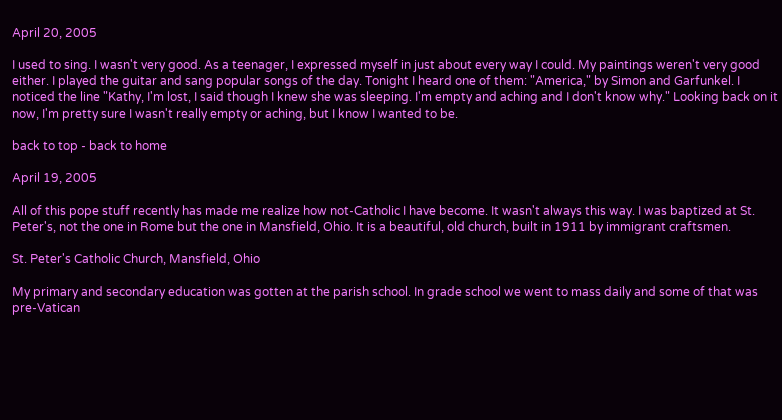April 20, 2005

I used to sing. I wasn't very good. As a teenager, I expressed myself in just about every way I could. My paintings weren't very good either. I played the guitar and sang popular songs of the day. Tonight I heard one of them: "America," by Simon and Garfunkel. I noticed the line "Kathy, I'm lost, I said though I knew she was sleeping. I'm empty and aching and I don't know why." Looking back on it now, I'm pretty sure I wasn't really empty or aching, but I know I wanted to be.

back to top - back to home

April 19, 2005

All of this pope stuff recently has made me realize how not-Catholic I have become. It wasn't always this way. I was baptized at St. Peter's, not the one in Rome but the one in Mansfield, Ohio. It is a beautiful, old church, built in 1911 by immigrant craftsmen.

St. Peter's Catholic Church, Mansfield, Ohio

My primary and secondary education was gotten at the parish school. In grade school we went to mass daily and some of that was pre-Vatican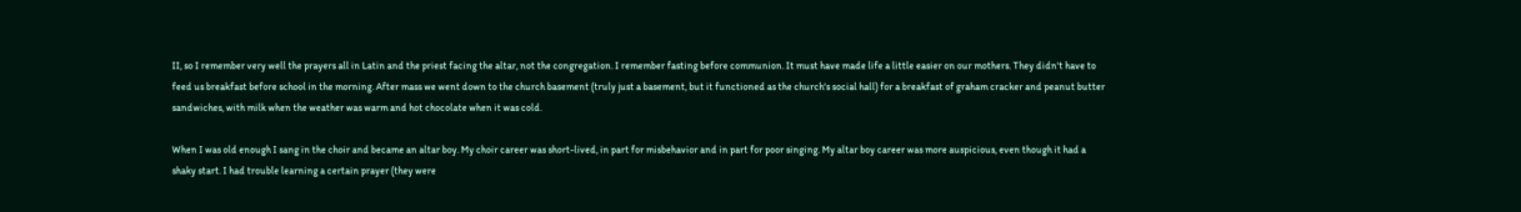II, so I remember very well the prayers all in Latin and the priest facing the altar, not the congregation. I remember fasting before communion. It must have made life a little easier on our mothers. They didn't have to feed us breakfast before school in the morning. After mass we went down to the church basement (truly just a basement, but it functioned as the church's social hall) for a breakfast of graham cracker and peanut butter sandwiches, with milk when the weather was warm and hot chocolate when it was cold.

When I was old enough I sang in the choir and became an altar boy. My choir career was short-lived, in part for misbehavior and in part for poor singing. My altar boy career was more auspicious, even though it had a shaky start. I had trouble learning a certain prayer (they were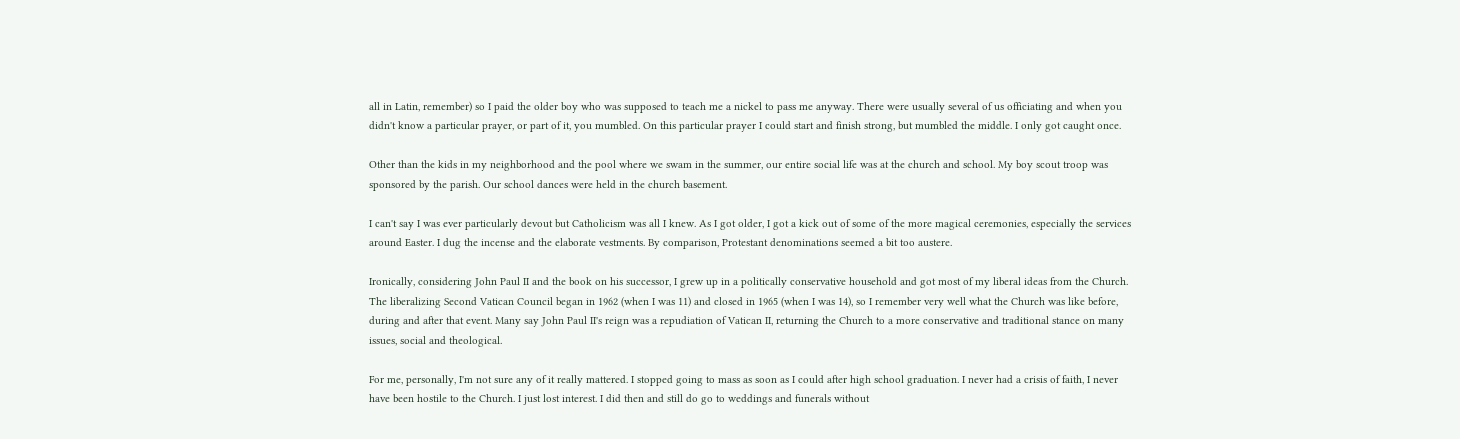all in Latin, remember) so I paid the older boy who was supposed to teach me a nickel to pass me anyway. There were usually several of us officiating and when you didn't know a particular prayer, or part of it, you mumbled. On this particular prayer I could start and finish strong, but mumbled the middle. I only got caught once.

Other than the kids in my neighborhood and the pool where we swam in the summer, our entire social life was at the church and school. My boy scout troop was sponsored by the parish. Our school dances were held in the church basement.

I can't say I was ever particularly devout but Catholicism was all I knew. As I got older, I got a kick out of some of the more magical ceremonies, especially the services around Easter. I dug the incense and the elaborate vestments. By comparison, Protestant denominations seemed a bit too austere.

Ironically, considering John Paul II and the book on his successor, I grew up in a politically conservative household and got most of my liberal ideas from the Church. The liberalizing Second Vatican Council began in 1962 (when I was 11) and closed in 1965 (when I was 14), so I remember very well what the Church was like before, during and after that event. Many say John Paul II's reign was a repudiation of Vatican II, returning the Church to a more conservative and traditional stance on many issues, social and theological.

For me, personally, I'm not sure any of it really mattered. I stopped going to mass as soon as I could after high school graduation. I never had a crisis of faith, I never have been hostile to the Church. I just lost interest. I did then and still do go to weddings and funerals without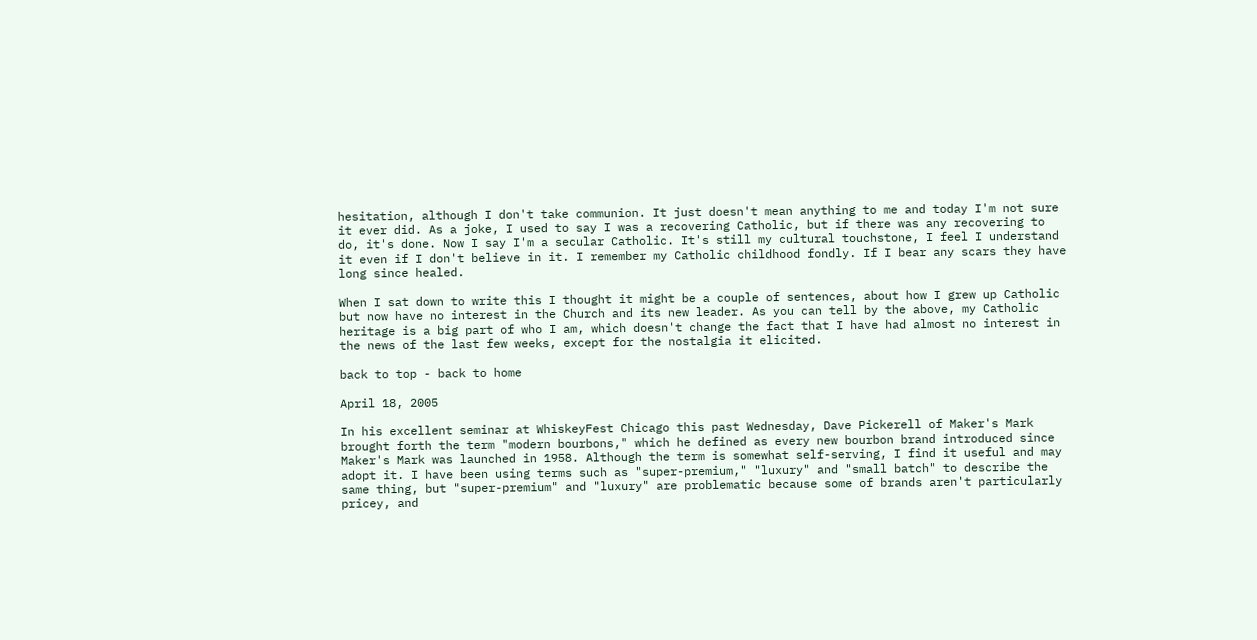hesitation, although I don't take communion. It just doesn't mean anything to me and today I'm not sure it ever did. As a joke, I used to say I was a recovering Catholic, but if there was any recovering to do, it's done. Now I say I'm a secular Catholic. It's still my cultural touchstone, I feel I understand it even if I don't believe in it. I remember my Catholic childhood fondly. If I bear any scars they have long since healed.

When I sat down to write this I thought it might be a couple of sentences, about how I grew up Catholic but now have no interest in the Church and its new leader. As you can tell by the above, my Catholic heritage is a big part of who I am, which doesn't change the fact that I have had almost no interest in the news of the last few weeks, except for the nostalgia it elicited.

back to top - back to home

April 18, 2005

In his excellent seminar at WhiskeyFest Chicago this past Wednesday, Dave Pickerell of Maker's Mark brought forth the term "modern bourbons," which he defined as every new bourbon brand introduced since Maker's Mark was launched in 1958. Although the term is somewhat self-serving, I find it useful and may adopt it. I have been using terms such as "super-premium," "luxury" and "small batch" to describe the same thing, but "super-premium" and "luxury" are problematic because some of brands aren't particularly pricey, and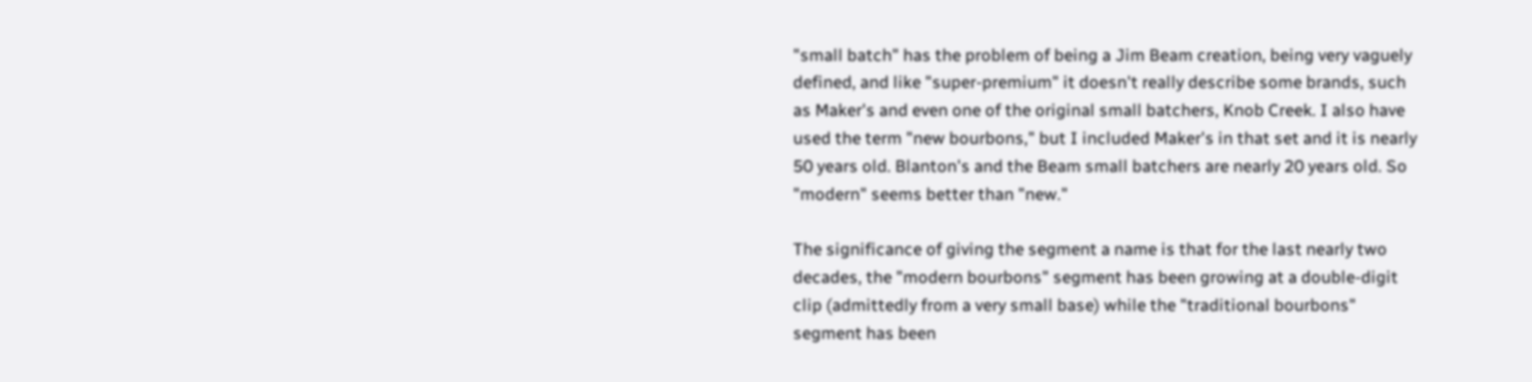"small batch" has the problem of being a Jim Beam creation, being very vaguely defined, and like "super-premium" it doesn't really describe some brands, such as Maker's and even one of the original small batchers, Knob Creek. I also have used the term "new bourbons," but I included Maker's in that set and it is nearly 50 years old. Blanton's and the Beam small batchers are nearly 20 years old. So "modern" seems better than "new."

The significance of giving the segment a name is that for the last nearly two decades, the "modern bourbons" segment has been growing at a double-digit clip (admittedly from a very small base) while the "traditional bourbons" segment has been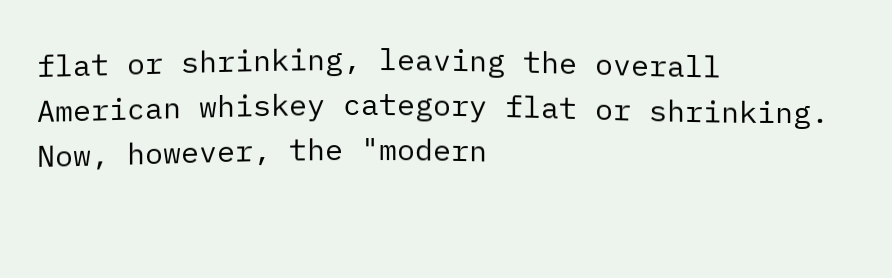flat or shrinking, leaving the overall American whiskey category flat or shrinking. Now, however, the "modern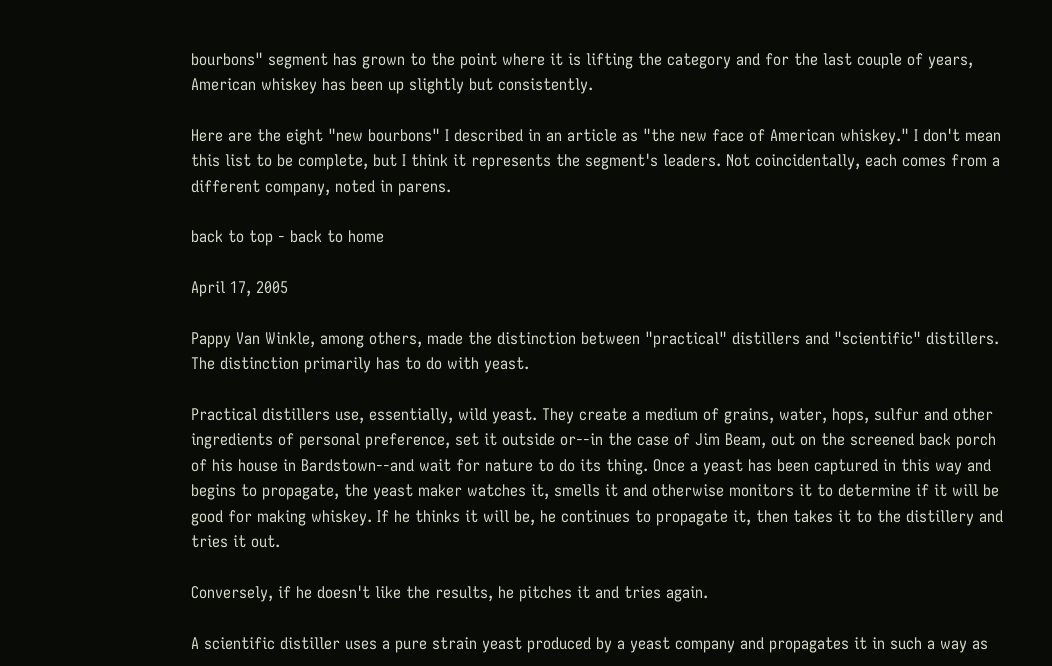bourbons" segment has grown to the point where it is lifting the category and for the last couple of years, American whiskey has been up slightly but consistently.

Here are the eight "new bourbons" I described in an article as "the new face of American whiskey." I don't mean this list to be complete, but I think it represents the segment's leaders. Not coincidentally, each comes from a different company, noted in parens.

back to top - back to home

April 17, 2005

Pappy Van Winkle, among others, made the distinction between "practical" distillers and "scientific" distillers. The distinction primarily has to do with yeast.

Practical distillers use, essentially, wild yeast. They create a medium of grains, water, hops, sulfur and other ingredients of personal preference, set it outside or--in the case of Jim Beam, out on the screened back porch of his house in Bardstown--and wait for nature to do its thing. Once a yeast has been captured in this way and begins to propagate, the yeast maker watches it, smells it and otherwise monitors it to determine if it will be good for making whiskey. If he thinks it will be, he continues to propagate it, then takes it to the distillery and tries it out.

Conversely, if he doesn't like the results, he pitches it and tries again.

A scientific distiller uses a pure strain yeast produced by a yeast company and propagates it in such a way as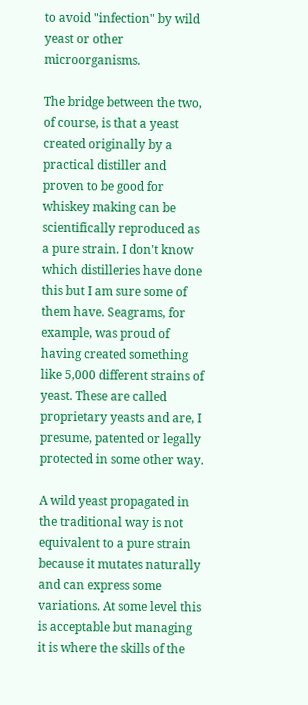to avoid "infection" by wild yeast or other microorganisms.

The bridge between the two, of course, is that a yeast created originally by a practical distiller and proven to be good for whiskey making can be scientifically reproduced as a pure strain. I don't know which distilleries have done this but I am sure some of them have. Seagrams, for example, was proud of having created something like 5,000 different strains of yeast. These are called proprietary yeasts and are, I presume, patented or legally protected in some other way.

A wild yeast propagated in the traditional way is not equivalent to a pure strain because it mutates naturally and can express some variations. At some level this is acceptable but managing it is where the skills of the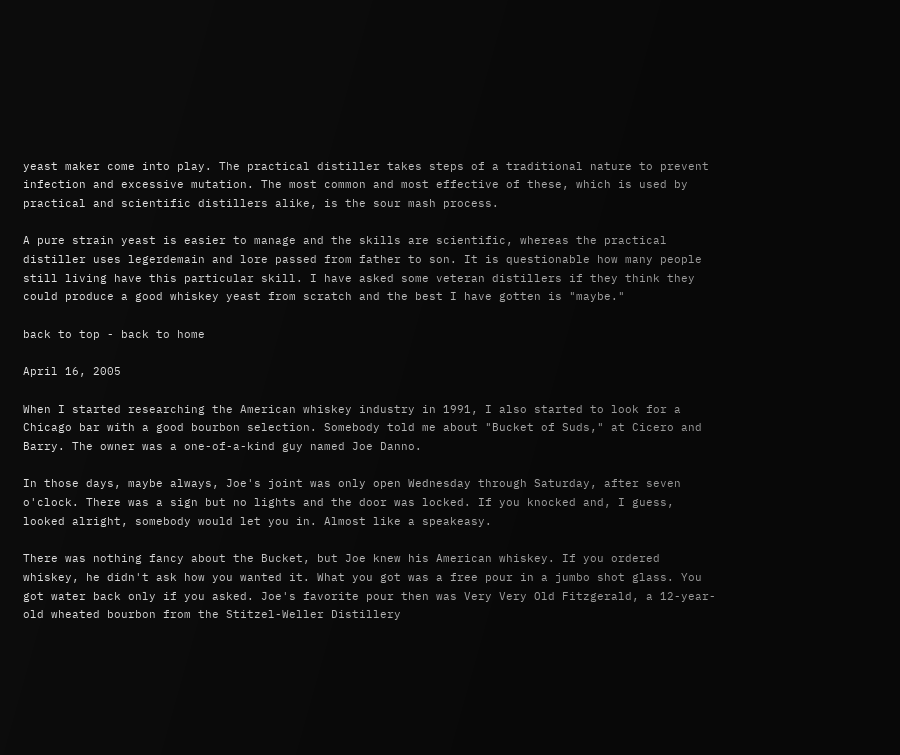yeast maker come into play. The practical distiller takes steps of a traditional nature to prevent infection and excessive mutation. The most common and most effective of these, which is used by practical and scientific distillers alike, is the sour mash process.

A pure strain yeast is easier to manage and the skills are scientific, whereas the practical distiller uses legerdemain and lore passed from father to son. It is questionable how many people still living have this particular skill. I have asked some veteran distillers if they think they could produce a good whiskey yeast from scratch and the best I have gotten is "maybe."

back to top - back to home

April 16, 2005

When I started researching the American whiskey industry in 1991, I also started to look for a Chicago bar with a good bourbon selection. Somebody told me about "Bucket of Suds," at Cicero and Barry. The owner was a one-of-a-kind guy named Joe Danno.

In those days, maybe always, Joe's joint was only open Wednesday through Saturday, after seven o'clock. There was a sign but no lights and the door was locked. If you knocked and, I guess, looked alright, somebody would let you in. Almost like a speakeasy.

There was nothing fancy about the Bucket, but Joe knew his American whiskey. If you ordered whiskey, he didn't ask how you wanted it. What you got was a free pour in a jumbo shot glass. You got water back only if you asked. Joe's favorite pour then was Very Very Old Fitzgerald, a 12-year-old wheated bourbon from the Stitzel-Weller Distillery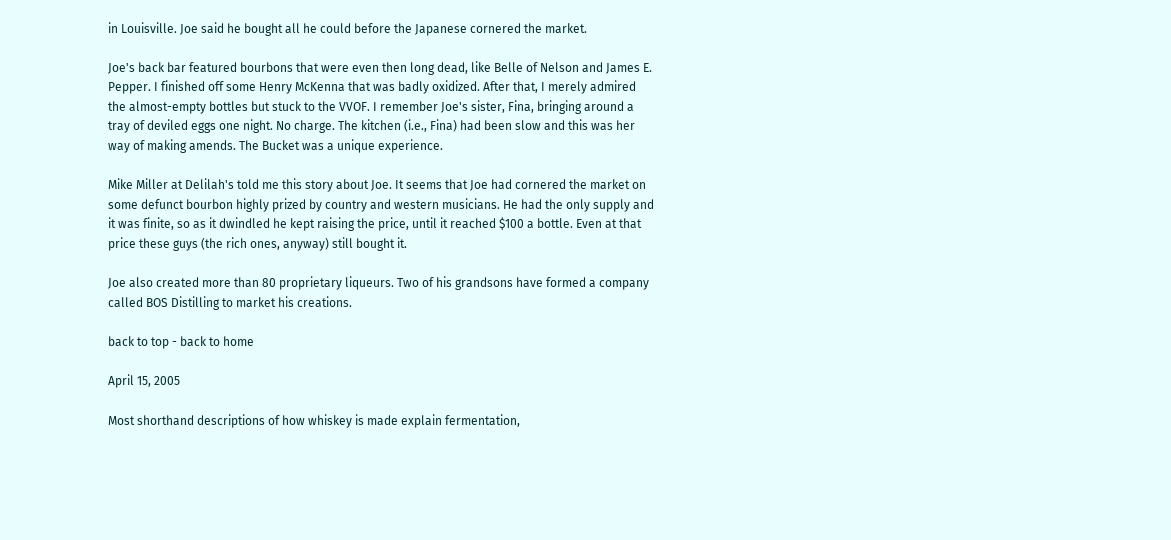in Louisville. Joe said he bought all he could before the Japanese cornered the market.

Joe's back bar featured bourbons that were even then long dead, like Belle of Nelson and James E. Pepper. I finished off some Henry McKenna that was badly oxidized. After that, I merely admired the almost-empty bottles but stuck to the VVOF. I remember Joe's sister, Fina, bringing around a tray of deviled eggs one night. No charge. The kitchen (i.e., Fina) had been slow and this was her way of making amends. The Bucket was a unique experience.

Mike Miller at Delilah's told me this story about Joe. It seems that Joe had cornered the market on some defunct bourbon highly prized by country and western musicians. He had the only supply and it was finite, so as it dwindled he kept raising the price, until it reached $100 a bottle. Even at that price these guys (the rich ones, anyway) still bought it.

Joe also created more than 80 proprietary liqueurs. Two of his grandsons have formed a company called BOS Distilling to market his creations.

back to top - back to home

April 15, 2005

Most shorthand descriptions of how whiskey is made explain fermentation,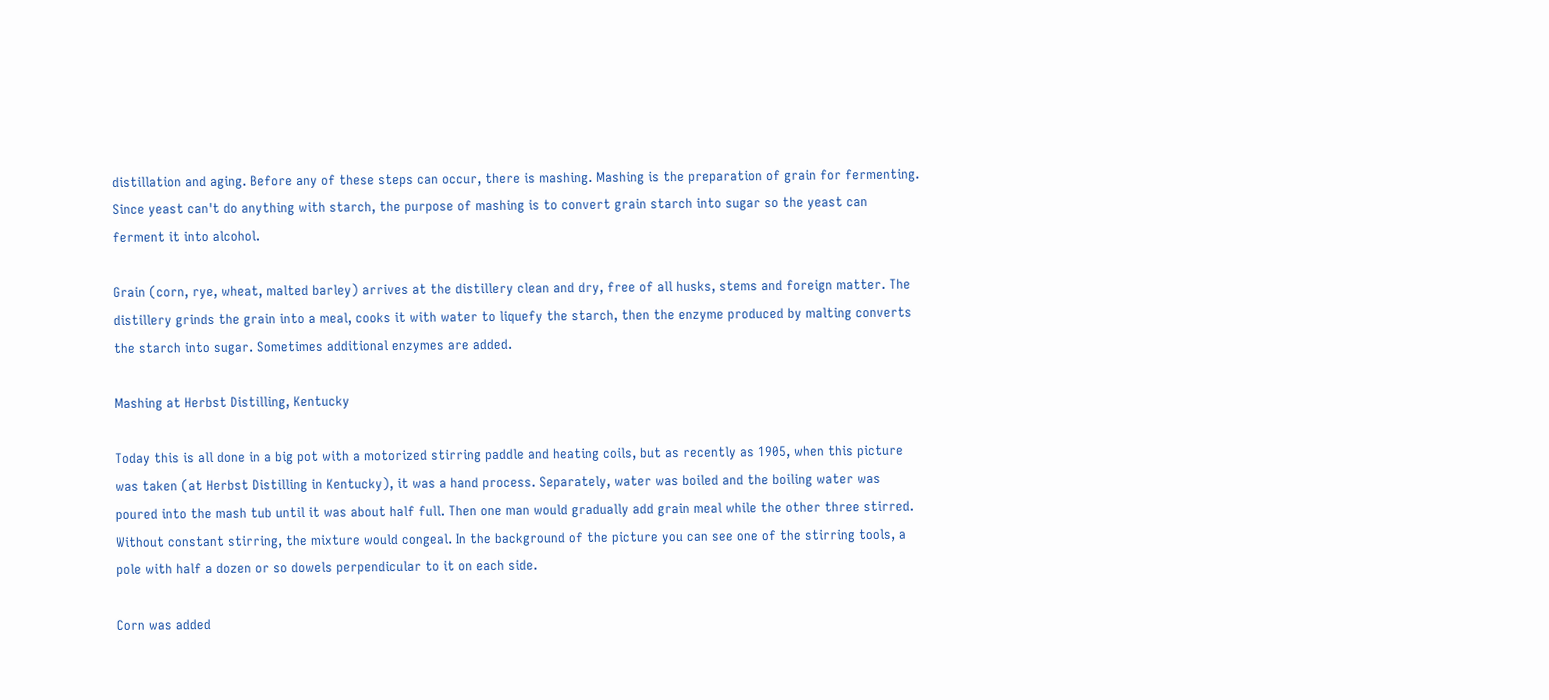distillation and aging. Before any of these steps can occur, there is mashing. Mashing is the preparation of grain for fermenting. Since yeast can't do anything with starch, the purpose of mashing is to convert grain starch into sugar so the yeast can ferment it into alcohol.

Grain (corn, rye, wheat, malted barley) arrives at the distillery clean and dry, free of all husks, stems and foreign matter. The distillery grinds the grain into a meal, cooks it with water to liquefy the starch, then the enzyme produced by malting converts the starch into sugar. Sometimes additional enzymes are added.

Mashing at Herbst Distilling, Kentucky

Today this is all done in a big pot with a motorized stirring paddle and heating coils, but as recently as 1905, when this picture was taken (at Herbst Distilling in Kentucky), it was a hand process. Separately, water was boiled and the boiling water was poured into the mash tub until it was about half full. Then one man would gradually add grain meal while the other three stirred. Without constant stirring, the mixture would congeal. In the background of the picture you can see one of the stirring tools, a pole with half a dozen or so dowels perpendicular to it on each side.

Corn was added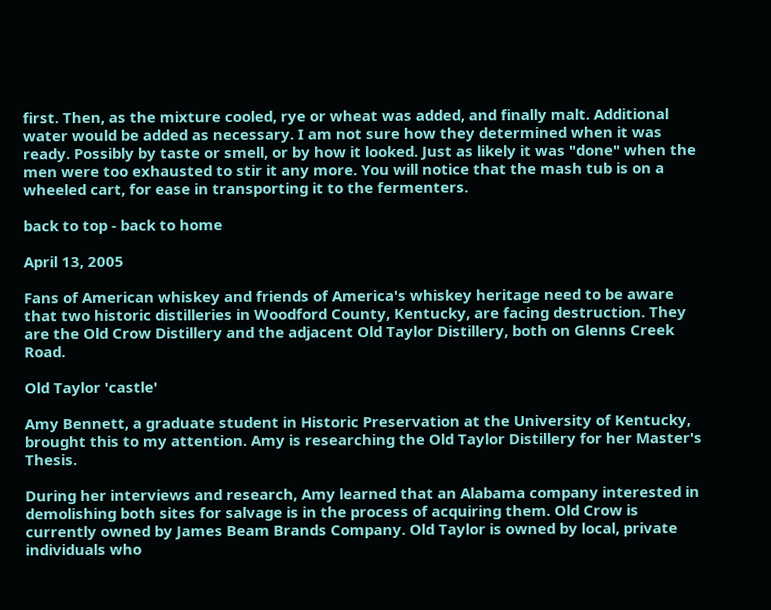first. Then, as the mixture cooled, rye or wheat was added, and finally malt. Additional water would be added as necessary. I am not sure how they determined when it was ready. Possibly by taste or smell, or by how it looked. Just as likely it was "done" when the men were too exhausted to stir it any more. You will notice that the mash tub is on a wheeled cart, for ease in transporting it to the fermenters.

back to top - back to home

April 13, 2005

Fans of American whiskey and friends of America's whiskey heritage need to be aware that two historic distilleries in Woodford County, Kentucky, are facing destruction. They are the Old Crow Distillery and the adjacent Old Taylor Distillery, both on Glenns Creek Road.

Old Taylor 'castle'

Amy Bennett, a graduate student in Historic Preservation at the University of Kentucky, brought this to my attention. Amy is researching the Old Taylor Distillery for her Master's Thesis.

During her interviews and research, Amy learned that an Alabama company interested in demolishing both sites for salvage is in the process of acquiring them. Old Crow is currently owned by James Beam Brands Company. Old Taylor is owned by local, private individuals who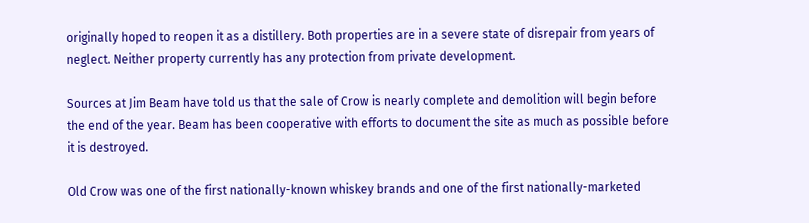originally hoped to reopen it as a distillery. Both properties are in a severe state of disrepair from years of neglect. Neither property currently has any protection from private development.

Sources at Jim Beam have told us that the sale of Crow is nearly complete and demolition will begin before the end of the year. Beam has been cooperative with efforts to document the site as much as possible before it is destroyed.

Old Crow was one of the first nationally-known whiskey brands and one of the first nationally-marketed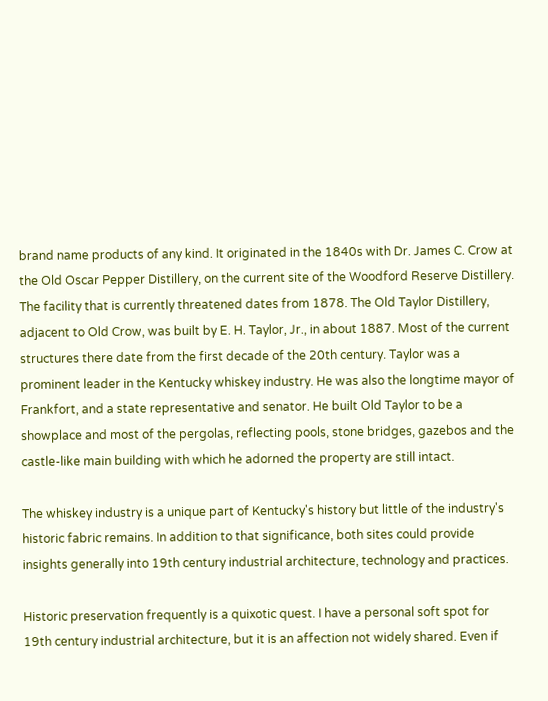brand name products of any kind. It originated in the 1840s with Dr. James C. Crow at the Old Oscar Pepper Distillery, on the current site of the Woodford Reserve Distillery. The facility that is currently threatened dates from 1878. The Old Taylor Distillery, adjacent to Old Crow, was built by E. H. Taylor, Jr., in about 1887. Most of the current structures there date from the first decade of the 20th century. Taylor was a prominent leader in the Kentucky whiskey industry. He was also the longtime mayor of Frankfort, and a state representative and senator. He built Old Taylor to be a showplace and most of the pergolas, reflecting pools, stone bridges, gazebos and the castle-like main building with which he adorned the property are still intact.

The whiskey industry is a unique part of Kentucky's history but little of the industry's historic fabric remains. In addition to that significance, both sites could provide insights generally into 19th century industrial architecture, technology and practices.

Historic preservation frequently is a quixotic quest. I have a personal soft spot for 19th century industrial architecture, but it is an affection not widely shared. Even if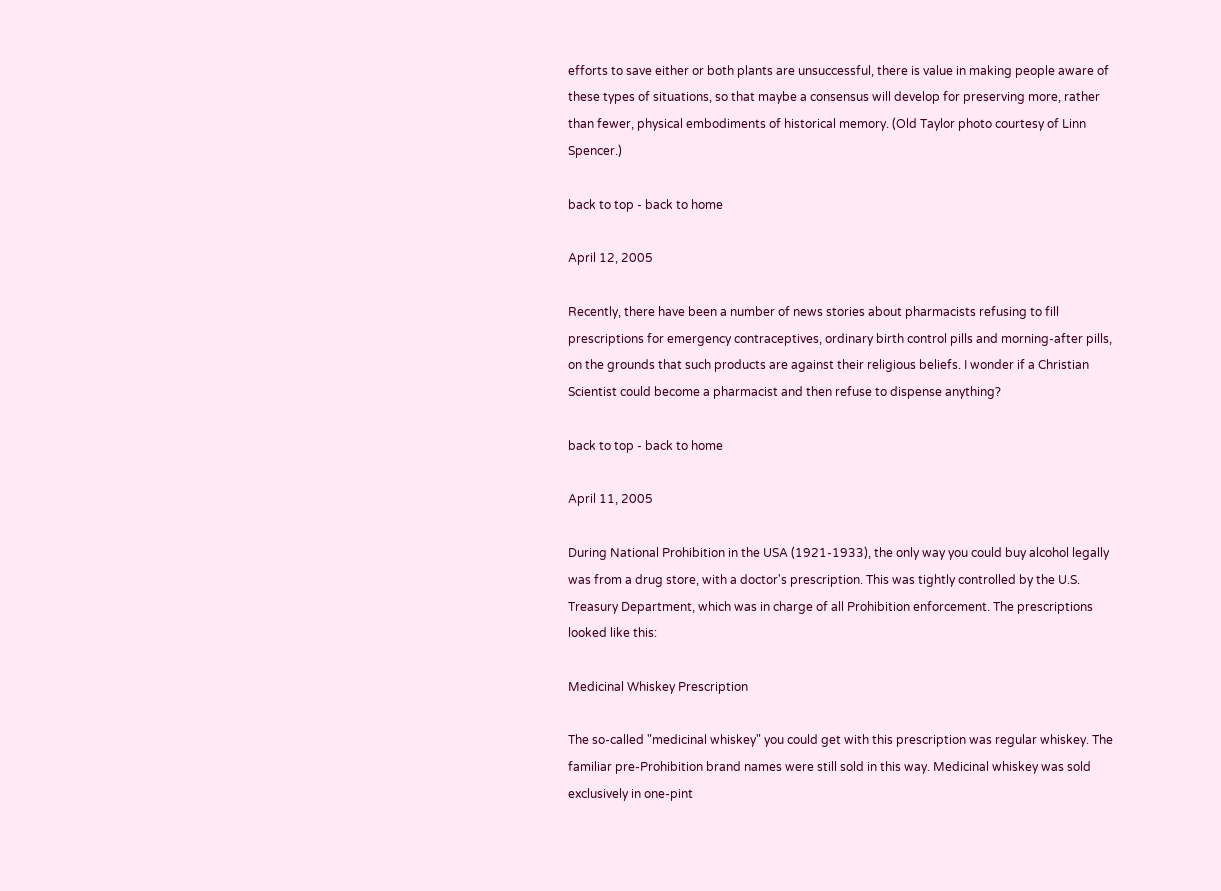efforts to save either or both plants are unsuccessful, there is value in making people aware of these types of situations, so that maybe a consensus will develop for preserving more, rather than fewer, physical embodiments of historical memory. (Old Taylor photo courtesy of Linn Spencer.)

back to top - back to home

April 12, 2005

Recently, there have been a number of news stories about pharmacists refusing to fill prescriptions for emergency contraceptives, ordinary birth control pills and morning-after pills, on the grounds that such products are against their religious beliefs. I wonder if a Christian Scientist could become a pharmacist and then refuse to dispense anything?

back to top - back to home

April 11, 2005

During National Prohibition in the USA (1921-1933), the only way you could buy alcohol legally was from a drug store, with a doctor's prescription. This was tightly controlled by the U.S. Treasury Department, which was in charge of all Prohibition enforcement. The prescriptions looked like this:

Medicinal Whiskey Prescription

The so-called "medicinal whiskey" you could get with this prescription was regular whiskey. The familiar pre-Prohibition brand names were still sold in this way. Medicinal whiskey was sold exclusively in one-pint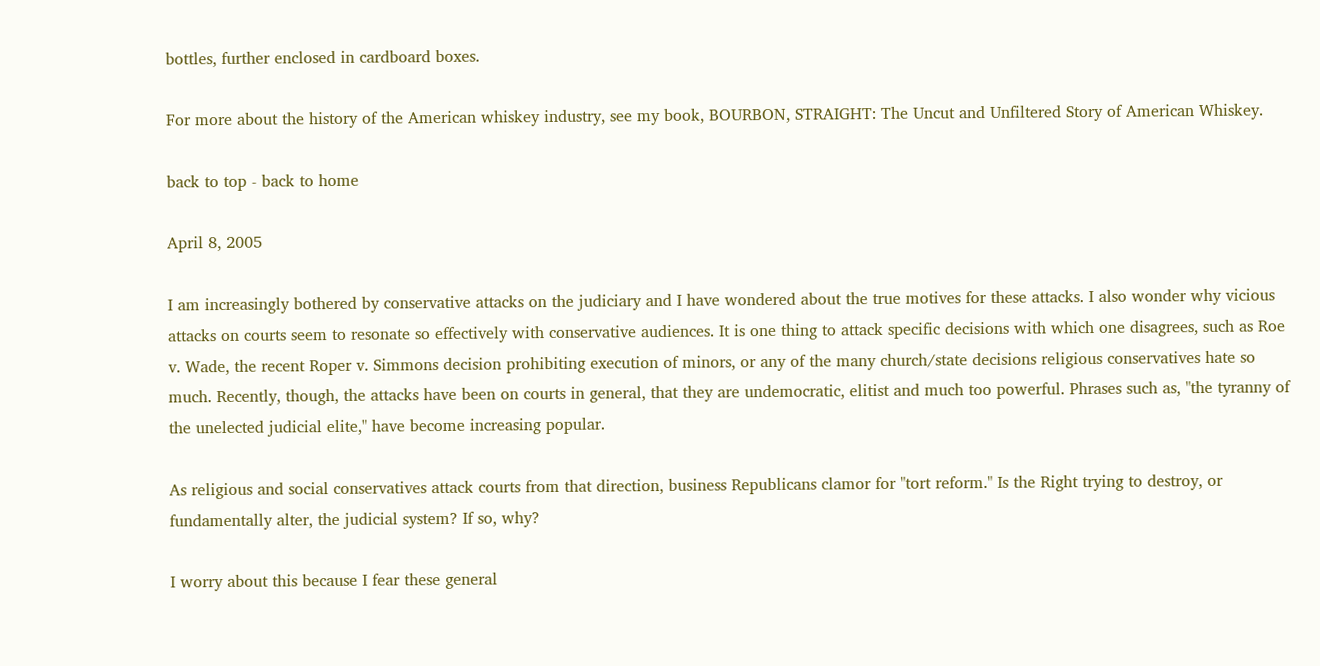bottles, further enclosed in cardboard boxes.

For more about the history of the American whiskey industry, see my book, BOURBON, STRAIGHT: The Uncut and Unfiltered Story of American Whiskey.

back to top - back to home

April 8, 2005

I am increasingly bothered by conservative attacks on the judiciary and I have wondered about the true motives for these attacks. I also wonder why vicious attacks on courts seem to resonate so effectively with conservative audiences. It is one thing to attack specific decisions with which one disagrees, such as Roe v. Wade, the recent Roper v. Simmons decision prohibiting execution of minors, or any of the many church/state decisions religious conservatives hate so much. Recently, though, the attacks have been on courts in general, that they are undemocratic, elitist and much too powerful. Phrases such as, "the tyranny of the unelected judicial elite," have become increasing popular.

As religious and social conservatives attack courts from that direction, business Republicans clamor for "tort reform." Is the Right trying to destroy, or fundamentally alter, the judicial system? If so, why?

I worry about this because I fear these general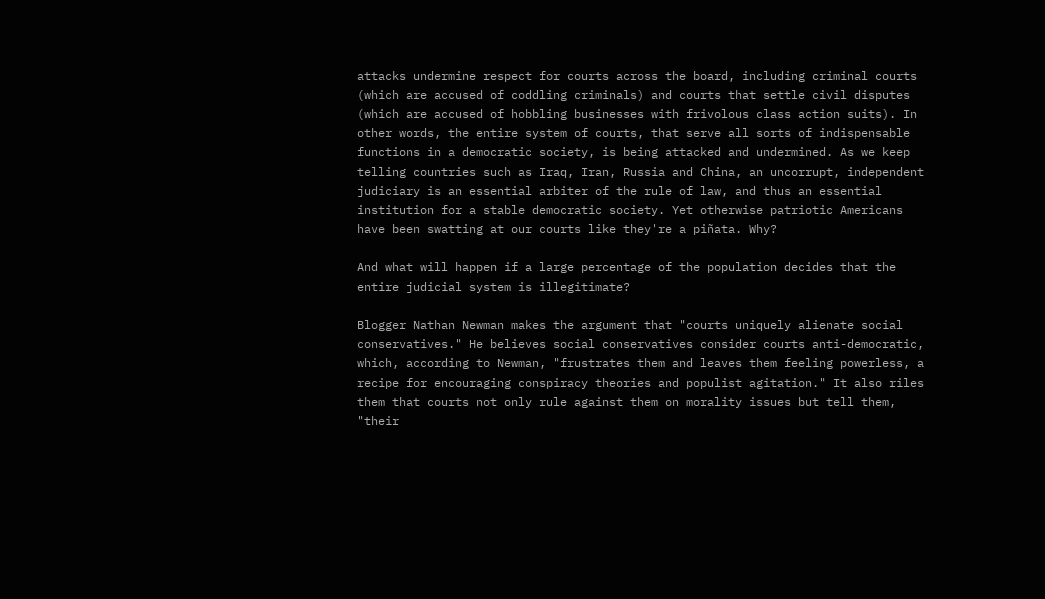attacks undermine respect for courts across the board, including criminal courts (which are accused of coddling criminals) and courts that settle civil disputes (which are accused of hobbling businesses with frivolous class action suits). In other words, the entire system of courts, that serve all sorts of indispensable functions in a democratic society, is being attacked and undermined. As we keep telling countries such as Iraq, Iran, Russia and China, an uncorrupt, independent judiciary is an essential arbiter of the rule of law, and thus an essential institution for a stable democratic society. Yet otherwise patriotic Americans have been swatting at our courts like they're a piñata. Why?

And what will happen if a large percentage of the population decides that the entire judicial system is illegitimate?

Blogger Nathan Newman makes the argument that "courts uniquely alienate social conservatives." He believes social conservatives consider courts anti-democratic, which, according to Newman, "frustrates them and leaves them feeling powerless, a recipe for encouraging conspiracy theories and populist agitation." It also riles them that courts not only rule against them on morality issues but tell them, "their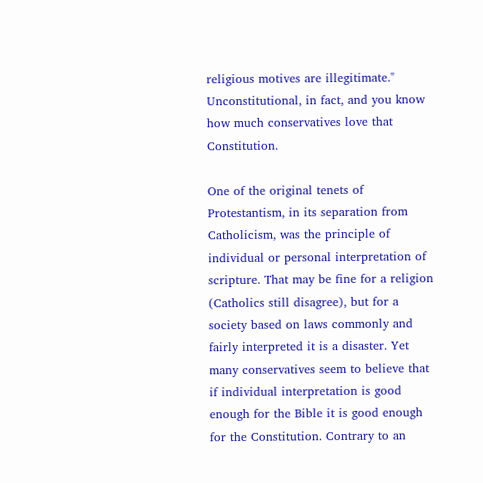religious motives are illegitimate." Unconstitutional, in fact, and you know how much conservatives love that Constitution.

One of the original tenets of Protestantism, in its separation from Catholicism, was the principle of individual or personal interpretation of scripture. That may be fine for a religion (Catholics still disagree), but for a society based on laws commonly and fairly interpreted it is a disaster. Yet many conservatives seem to believe that if individual interpretation is good enough for the Bible it is good enough for the Constitution. Contrary to an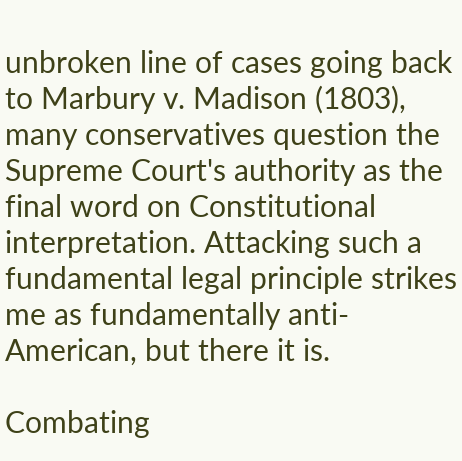unbroken line of cases going back to Marbury v. Madison (1803), many conservatives question the Supreme Court's authority as the final word on Constitutional interpretation. Attacking such a fundamental legal principle strikes me as fundamentally anti-American, but there it is.

Combating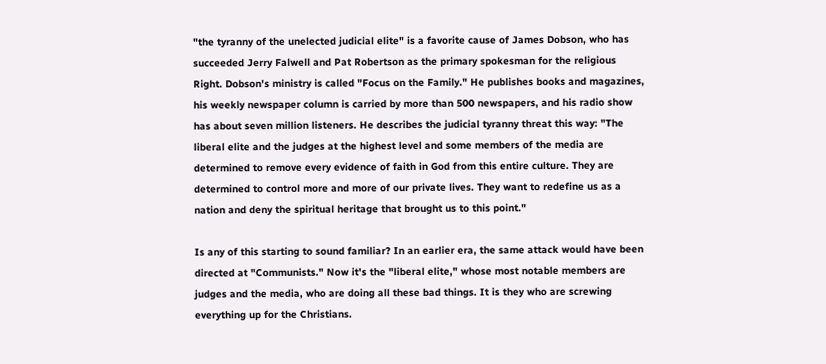"the tyranny of the unelected judicial elite" is a favorite cause of James Dobson, who has succeeded Jerry Falwell and Pat Robertson as the primary spokesman for the religious Right. Dobson's ministry is called "Focus on the Family." He publishes books and magazines, his weekly newspaper column is carried by more than 500 newspapers, and his radio show has about seven million listeners. He describes the judicial tyranny threat this way: "The liberal elite and the judges at the highest level and some members of the media are determined to remove every evidence of faith in God from this entire culture. They are determined to control more and more of our private lives. They want to redefine us as a nation and deny the spiritual heritage that brought us to this point."

Is any of this starting to sound familiar? In an earlier era, the same attack would have been directed at "Communists." Now it's the "liberal elite," whose most notable members are judges and the media, who are doing all these bad things. It is they who are screwing everything up for the Christians.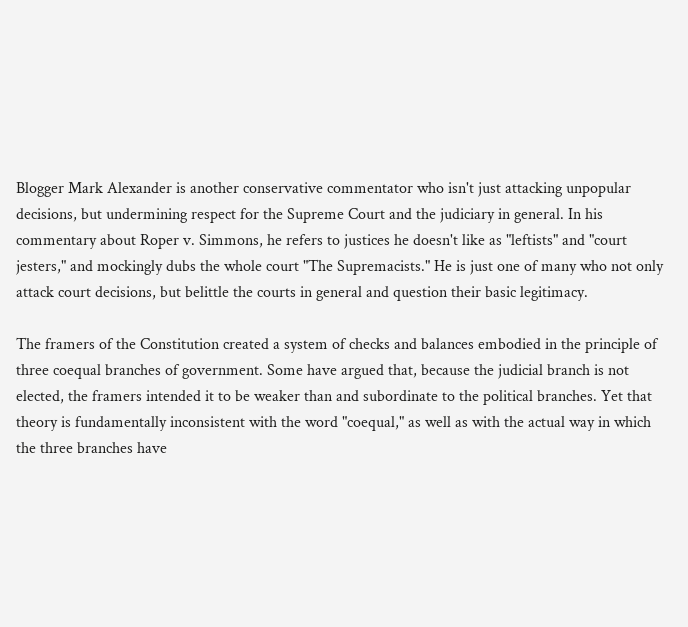Blogger Mark Alexander is another conservative commentator who isn't just attacking unpopular decisions, but undermining respect for the Supreme Court and the judiciary in general. In his commentary about Roper v. Simmons, he refers to justices he doesn't like as "leftists" and "court jesters," and mockingly dubs the whole court "The Supremacists." He is just one of many who not only attack court decisions, but belittle the courts in general and question their basic legitimacy.

The framers of the Constitution created a system of checks and balances embodied in the principle of three coequal branches of government. Some have argued that, because the judicial branch is not elected, the framers intended it to be weaker than and subordinate to the political branches. Yet that theory is fundamentally inconsistent with the word "coequal," as well as with the actual way in which the three branches have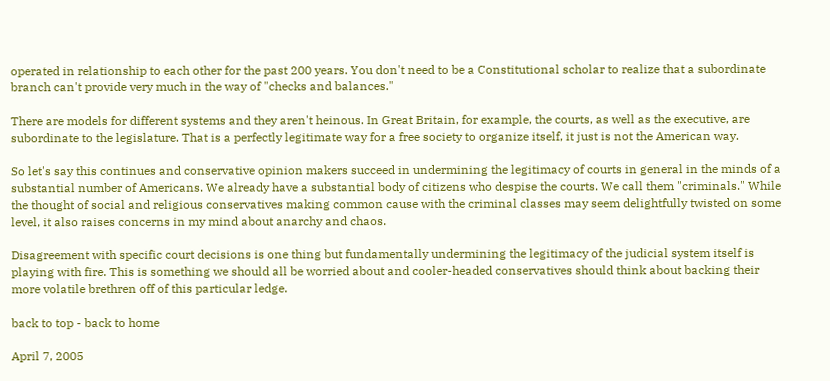operated in relationship to each other for the past 200 years. You don't need to be a Constitutional scholar to realize that a subordinate branch can't provide very much in the way of "checks and balances."

There are models for different systems and they aren't heinous. In Great Britain, for example, the courts, as well as the executive, are subordinate to the legislature. That is a perfectly legitimate way for a free society to organize itself, it just is not the American way.

So let's say this continues and conservative opinion makers succeed in undermining the legitimacy of courts in general in the minds of a substantial number of Americans. We already have a substantial body of citizens who despise the courts. We call them "criminals." While the thought of social and religious conservatives making common cause with the criminal classes may seem delightfully twisted on some level, it also raises concerns in my mind about anarchy and chaos.

Disagreement with specific court decisions is one thing but fundamentally undermining the legitimacy of the judicial system itself is playing with fire. This is something we should all be worried about and cooler-headed conservatives should think about backing their more volatile brethren off of this particular ledge.

back to top - back to home

April 7, 2005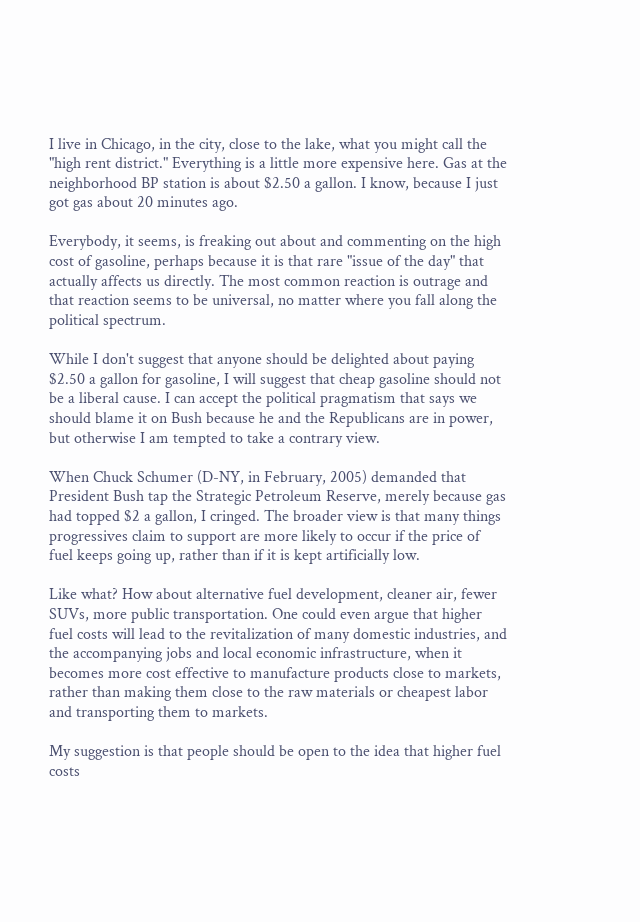I live in Chicago, in the city, close to the lake, what you might call the "high rent district." Everything is a little more expensive here. Gas at the neighborhood BP station is about $2.50 a gallon. I know, because I just got gas about 20 minutes ago.

Everybody, it seems, is freaking out about and commenting on the high cost of gasoline, perhaps because it is that rare "issue of the day" that actually affects us directly. The most common reaction is outrage and that reaction seems to be universal, no matter where you fall along the political spectrum.

While I don't suggest that anyone should be delighted about paying $2.50 a gallon for gasoline, I will suggest that cheap gasoline should not be a liberal cause. I can accept the political pragmatism that says we should blame it on Bush because he and the Republicans are in power, but otherwise I am tempted to take a contrary view.

When Chuck Schumer (D-NY, in February, 2005) demanded that President Bush tap the Strategic Petroleum Reserve, merely because gas had topped $2 a gallon, I cringed. The broader view is that many things progressives claim to support are more likely to occur if the price of fuel keeps going up, rather than if it is kept artificially low.

Like what? How about alternative fuel development, cleaner air, fewer SUVs, more public transportation. One could even argue that higher fuel costs will lead to the revitalization of many domestic industries, and the accompanying jobs and local economic infrastructure, when it becomes more cost effective to manufacture products close to markets, rather than making them close to the raw materials or cheapest labor and transporting them to markets.

My suggestion is that people should be open to the idea that higher fuel costs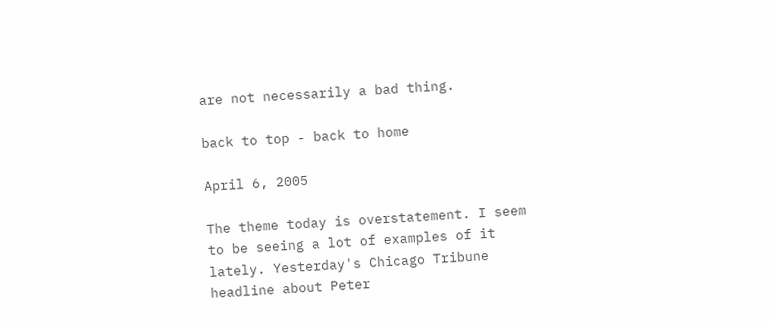are not necessarily a bad thing.

back to top - back to home

April 6, 2005

The theme today is overstatement. I seem to be seeing a lot of examples of it lately. Yesterday's Chicago Tribune headline about Peter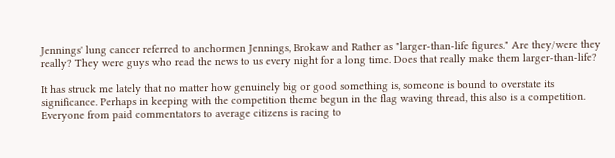Jennings' lung cancer referred to anchormen Jennings, Brokaw and Rather as "larger-than-life figures." Are they/were they really? They were guys who read the news to us every night for a long time. Does that really make them larger-than-life?

It has struck me lately that no matter how genuinely big or good something is, someone is bound to overstate its significance. Perhaps in keeping with the competition theme begun in the flag waving thread, this also is a competition. Everyone from paid commentators to average citizens is racing to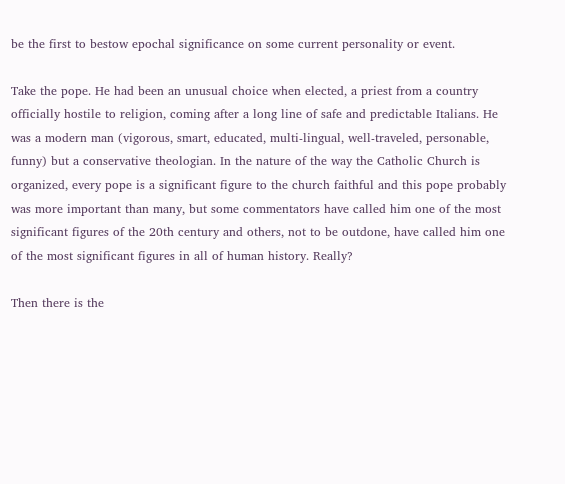be the first to bestow epochal significance on some current personality or event.

Take the pope. He had been an unusual choice when elected, a priest from a country officially hostile to religion, coming after a long line of safe and predictable Italians. He was a modern man (vigorous, smart, educated, multi-lingual, well-traveled, personable, funny) but a conservative theologian. In the nature of the way the Catholic Church is organized, every pope is a significant figure to the church faithful and this pope probably was more important than many, but some commentators have called him one of the most significant figures of the 20th century and others, not to be outdone, have called him one of the most significant figures in all of human history. Really?

Then there is the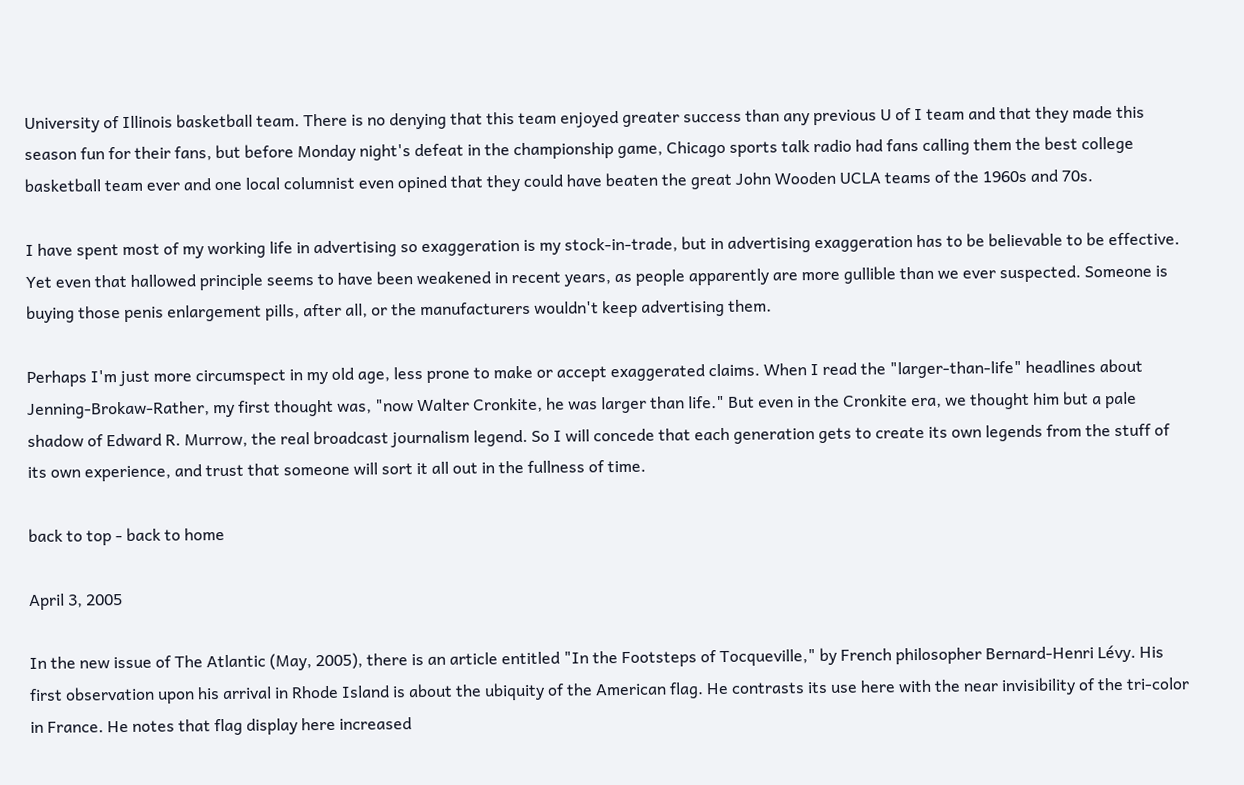University of Illinois basketball team. There is no denying that this team enjoyed greater success than any previous U of I team and that they made this season fun for their fans, but before Monday night's defeat in the championship game, Chicago sports talk radio had fans calling them the best college basketball team ever and one local columnist even opined that they could have beaten the great John Wooden UCLA teams of the 1960s and 70s.

I have spent most of my working life in advertising so exaggeration is my stock-in-trade, but in advertising exaggeration has to be believable to be effective. Yet even that hallowed principle seems to have been weakened in recent years, as people apparently are more gullible than we ever suspected. Someone is buying those penis enlargement pills, after all, or the manufacturers wouldn't keep advertising them.

Perhaps I'm just more circumspect in my old age, less prone to make or accept exaggerated claims. When I read the "larger-than-life" headlines about Jenning-Brokaw-Rather, my first thought was, "now Walter Cronkite, he was larger than life." But even in the Cronkite era, we thought him but a pale shadow of Edward R. Murrow, the real broadcast journalism legend. So I will concede that each generation gets to create its own legends from the stuff of its own experience, and trust that someone will sort it all out in the fullness of time.

back to top - back to home

April 3, 2005

In the new issue of The Atlantic (May, 2005), there is an article entitled "In the Footsteps of Tocqueville," by French philosopher Bernard-Henri Lévy. His first observation upon his arrival in Rhode Island is about the ubiquity of the American flag. He contrasts its use here with the near invisibility of the tri-color in France. He notes that flag display here increased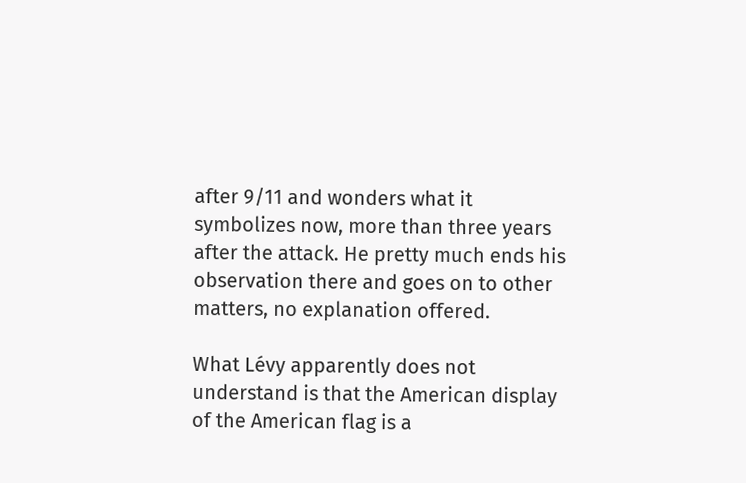after 9/11 and wonders what it symbolizes now, more than three years after the attack. He pretty much ends his observation there and goes on to other matters, no explanation offered.

What Lévy apparently does not understand is that the American display of the American flag is a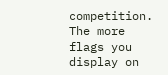competition. The more flags you display on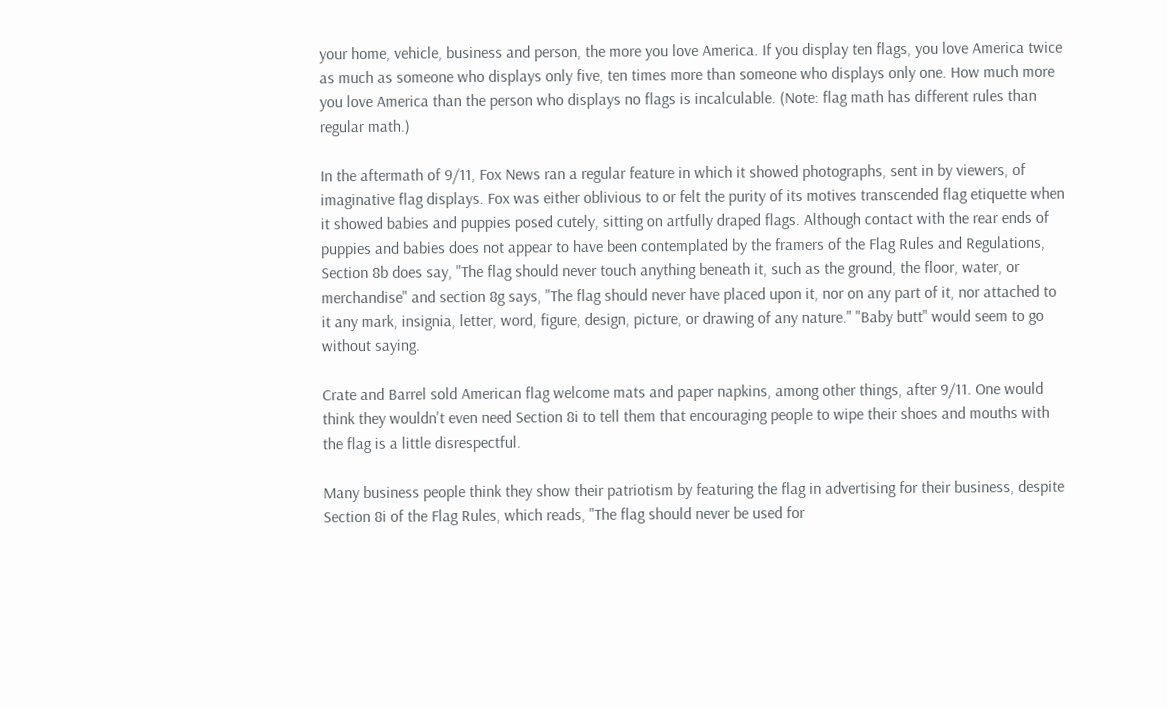your home, vehicle, business and person, the more you love America. If you display ten flags, you love America twice as much as someone who displays only five, ten times more than someone who displays only one. How much more you love America than the person who displays no flags is incalculable. (Note: flag math has different rules than regular math.)

In the aftermath of 9/11, Fox News ran a regular feature in which it showed photographs, sent in by viewers, of imaginative flag displays. Fox was either oblivious to or felt the purity of its motives transcended flag etiquette when it showed babies and puppies posed cutely, sitting on artfully draped flags. Although contact with the rear ends of puppies and babies does not appear to have been contemplated by the framers of the Flag Rules and Regulations, Section 8b does say, "The flag should never touch anything beneath it, such as the ground, the floor, water, or merchandise" and section 8g says, "The flag should never have placed upon it, nor on any part of it, nor attached to it any mark, insignia, letter, word, figure, design, picture, or drawing of any nature." "Baby butt" would seem to go without saying.

Crate and Barrel sold American flag welcome mats and paper napkins, among other things, after 9/11. One would think they wouldn't even need Section 8i to tell them that encouraging people to wipe their shoes and mouths with the flag is a little disrespectful.

Many business people think they show their patriotism by featuring the flag in advertising for their business, despite Section 8i of the Flag Rules, which reads, "The flag should never be used for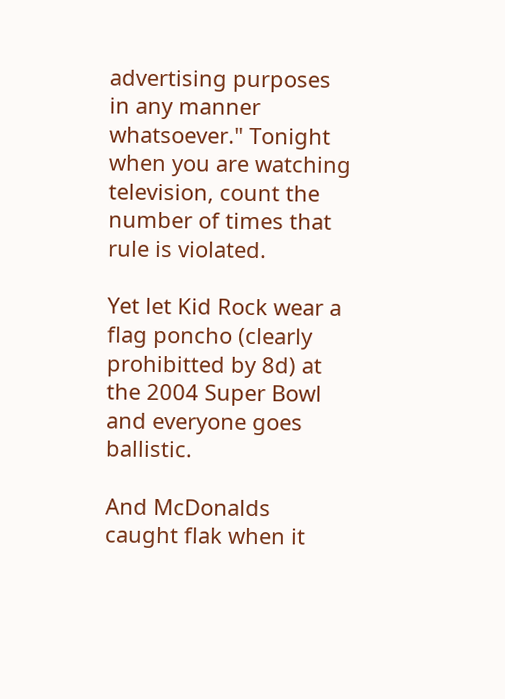advertising purposes in any manner whatsoever." Tonight when you are watching television, count the number of times that rule is violated.

Yet let Kid Rock wear a flag poncho (clearly prohibitted by 8d) at the 2004 Super Bowl and everyone goes ballistic.

And McDonalds caught flak when it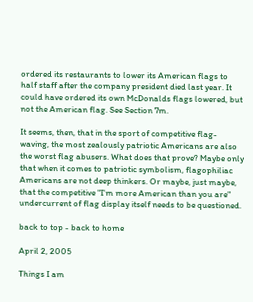ordered its restaurants to lower its American flags to half staff after the company president died last year. It could have ordered its own McDonalds flags lowered, but not the American flag. See Section 7m.

It seems, then, that in the sport of competitive flag-waving, the most zealously patriotic Americans are also the worst flag abusers. What does that prove? Maybe only that when it comes to patriotic symbolism, flagophiliac Americans are not deep thinkers. Or maybe, just maybe, that the competitive "I'm more American than you are" undercurrent of flag display itself needs to be questioned.

back to top - back to home

April 2, 2005

Things I am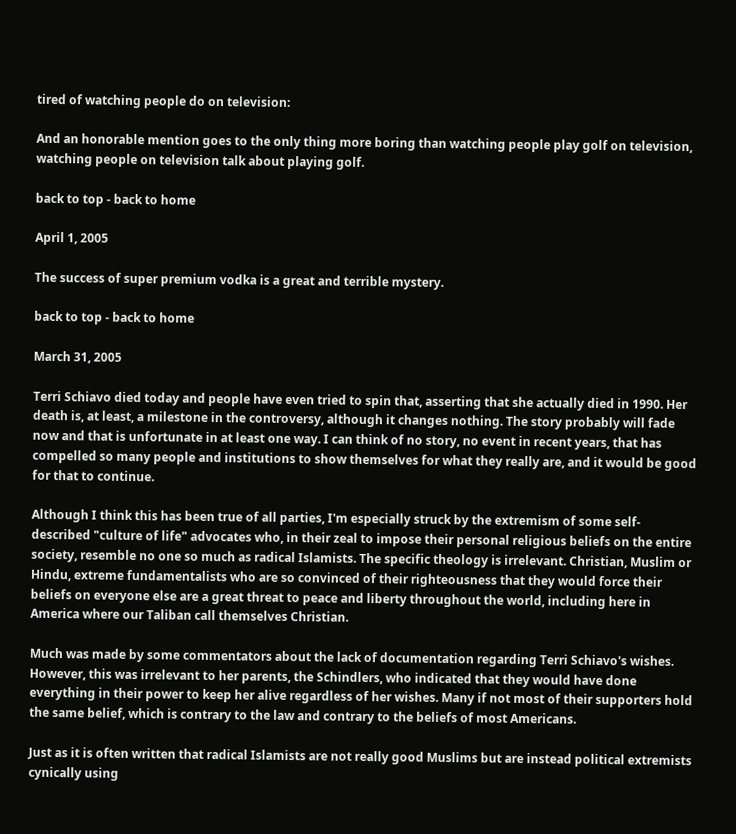tired of watching people do on television:

And an honorable mention goes to the only thing more boring than watching people play golf on television, watching people on television talk about playing golf.

back to top - back to home

April 1, 2005

The success of super premium vodka is a great and terrible mystery.

back to top - back to home

March 31, 2005

Terri Schiavo died today and people have even tried to spin that, asserting that she actually died in 1990. Her death is, at least, a milestone in the controversy, although it changes nothing. The story probably will fade now and that is unfortunate in at least one way. I can think of no story, no event in recent years, that has compelled so many people and institutions to show themselves for what they really are, and it would be good for that to continue.

Although I think this has been true of all parties, I'm especially struck by the extremism of some self-described "culture of life" advocates who, in their zeal to impose their personal religious beliefs on the entire society, resemble no one so much as radical Islamists. The specific theology is irrelevant. Christian, Muslim or Hindu, extreme fundamentalists who are so convinced of their righteousness that they would force their beliefs on everyone else are a great threat to peace and liberty throughout the world, including here in America where our Taliban call themselves Christian.

Much was made by some commentators about the lack of documentation regarding Terri Schiavo's wishes. However, this was irrelevant to her parents, the Schindlers, who indicated that they would have done everything in their power to keep her alive regardless of her wishes. Many if not most of their supporters hold the same belief, which is contrary to the law and contrary to the beliefs of most Americans.

Just as it is often written that radical Islamists are not really good Muslims but are instead political extremists cynically using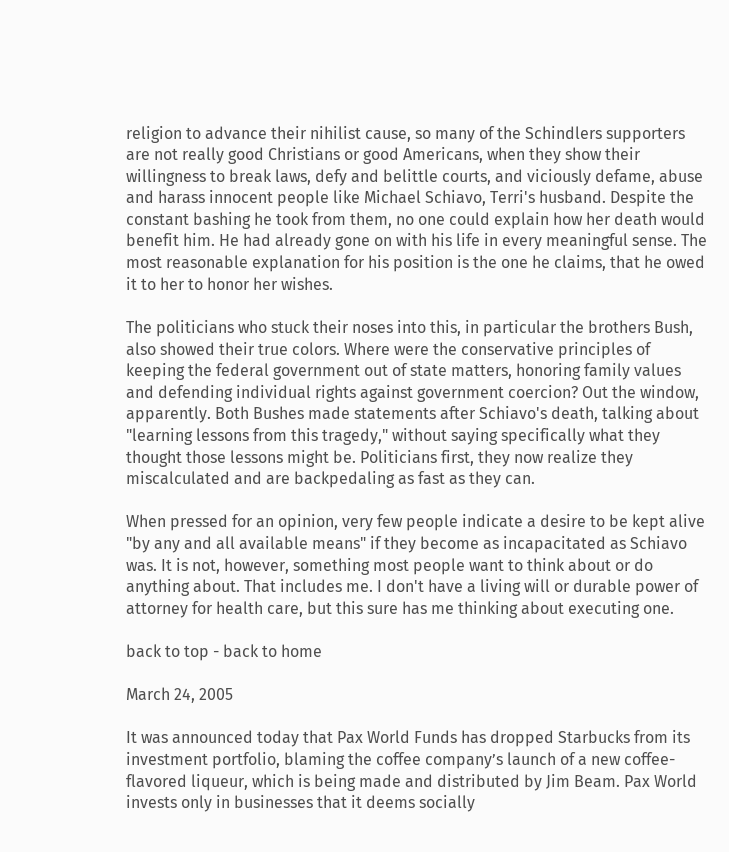religion to advance their nihilist cause, so many of the Schindlers supporters are not really good Christians or good Americans, when they show their willingness to break laws, defy and belittle courts, and viciously defame, abuse and harass innocent people like Michael Schiavo, Terri's husband. Despite the constant bashing he took from them, no one could explain how her death would benefit him. He had already gone on with his life in every meaningful sense. The most reasonable explanation for his position is the one he claims, that he owed it to her to honor her wishes.

The politicians who stuck their noses into this, in particular the brothers Bush, also showed their true colors. Where were the conservative principles of keeping the federal government out of state matters, honoring family values and defending individual rights against government coercion? Out the window, apparently. Both Bushes made statements after Schiavo's death, talking about "learning lessons from this tragedy," without saying specifically what they thought those lessons might be. Politicians first, they now realize they miscalculated and are backpedaling as fast as they can.

When pressed for an opinion, very few people indicate a desire to be kept alive "by any and all available means" if they become as incapacitated as Schiavo was. It is not, however, something most people want to think about or do anything about. That includes me. I don't have a living will or durable power of attorney for health care, but this sure has me thinking about executing one.

back to top - back to home

March 24, 2005

It was announced today that Pax World Funds has dropped Starbucks from its investment portfolio, blaming the coffee company’s launch of a new coffee-flavored liqueur, which is being made and distributed by Jim Beam. Pax World invests only in businesses that it deems socially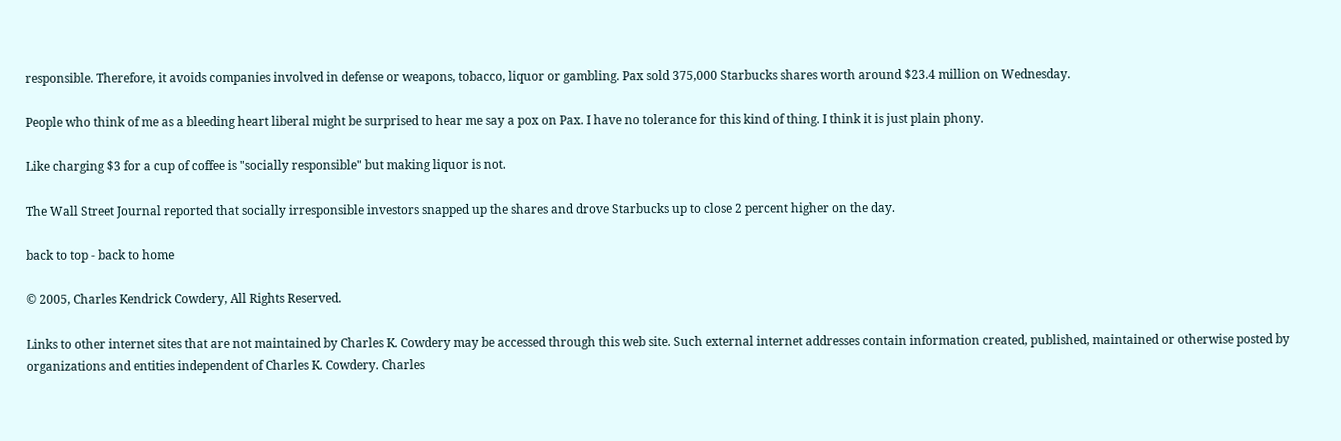responsible. Therefore, it avoids companies involved in defense or weapons, tobacco, liquor or gambling. Pax sold 375,000 Starbucks shares worth around $23.4 million on Wednesday.

People who think of me as a bleeding heart liberal might be surprised to hear me say a pox on Pax. I have no tolerance for this kind of thing. I think it is just plain phony.

Like charging $3 for a cup of coffee is "socially responsible" but making liquor is not.

The Wall Street Journal reported that socially irresponsible investors snapped up the shares and drove Starbucks up to close 2 percent higher on the day.

back to top - back to home

© 2005, Charles Kendrick Cowdery, All Rights Reserved.

Links to other internet sites that are not maintained by Charles K. Cowdery may be accessed through this web site. Such external internet addresses contain information created, published, maintained or otherwise posted by organizations and entities independent of Charles K. Cowdery. Charles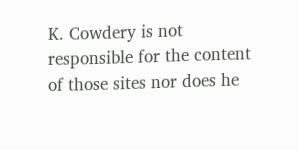K. Cowdery is not responsible for the content of those sites nor does he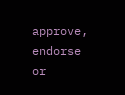approve, endorse or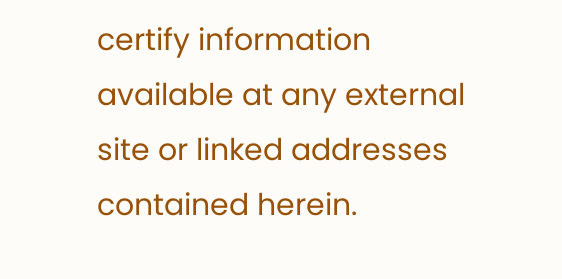certify information available at any external site or linked addresses contained herein.